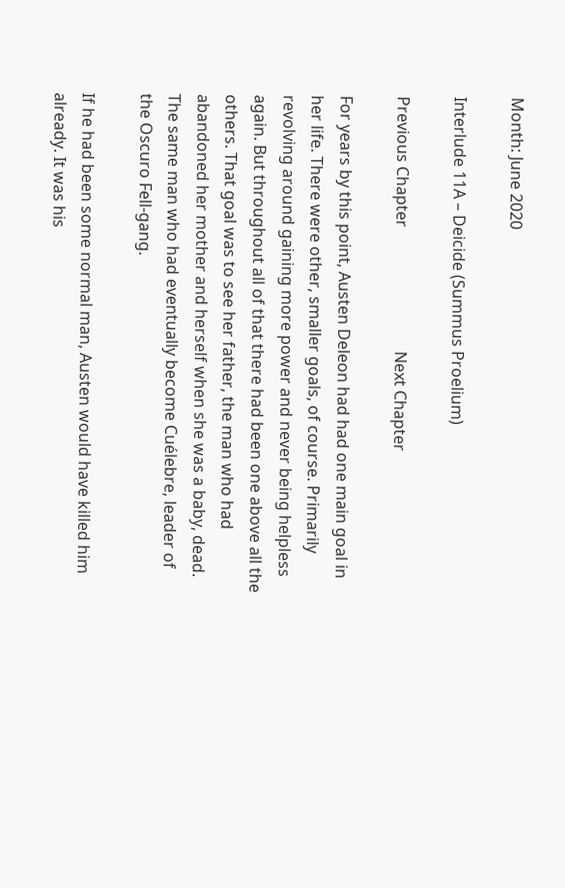Month: June 2020

Interlude 11A – Deicide (Summus Proelium)

Previous Chapter                               Next Chapter

For years by this point, Austen Deleon had had one main goal in her life. There were other, smaller goals, of course. Primarily revolving around gaining more power and never being helpless again. But throughout all of that there had been one above all the others. That goal was to see her father, the man who had abandoned her mother and herself when she was a baby, dead. The same man who had eventually become Cuélebre, leader of the Oscuro Fell-gang.

If he had been some normal man, Austen would have killed him already. It was his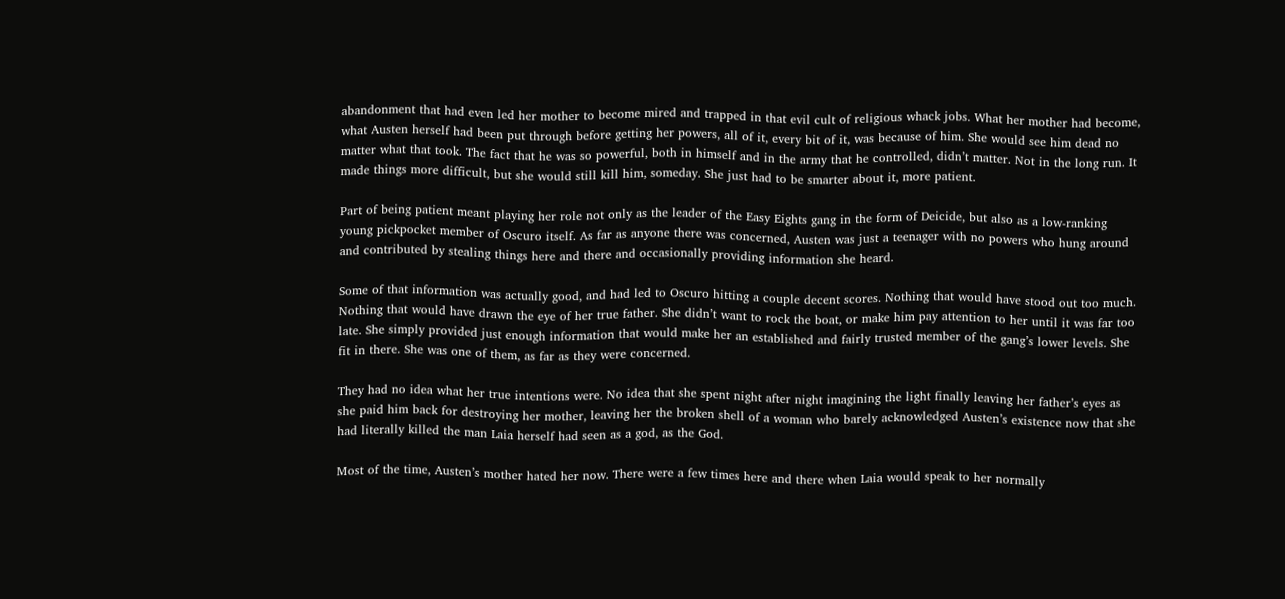abandonment that had even led her mother to become mired and trapped in that evil cult of religious whack jobs. What her mother had become, what Austen herself had been put through before getting her powers, all of it, every bit of it, was because of him. She would see him dead no matter what that took. The fact that he was so powerful, both in himself and in the army that he controlled, didn’t matter. Not in the long run. It made things more difficult, but she would still kill him, someday. She just had to be smarter about it, more patient.

Part of being patient meant playing her role not only as the leader of the Easy Eights gang in the form of Deicide, but also as a low-ranking young pickpocket member of Oscuro itself. As far as anyone there was concerned, Austen was just a teenager with no powers who hung around and contributed by stealing things here and there and occasionally providing information she heard.

Some of that information was actually good, and had led to Oscuro hitting a couple decent scores. Nothing that would have stood out too much. Nothing that would have drawn the eye of her true father. She didn’t want to rock the boat, or make him pay attention to her until it was far too late. She simply provided just enough information that would make her an established and fairly trusted member of the gang’s lower levels. She fit in there. She was one of them, as far as they were concerned.

They had no idea what her true intentions were. No idea that she spent night after night imagining the light finally leaving her father’s eyes as she paid him back for destroying her mother, leaving her the broken shell of a woman who barely acknowledged Austen’s existence now that she had literally killed the man Laia herself had seen as a god, as the God.

Most of the time, Austen’s mother hated her now. There were a few times here and there when Laia would speak to her normally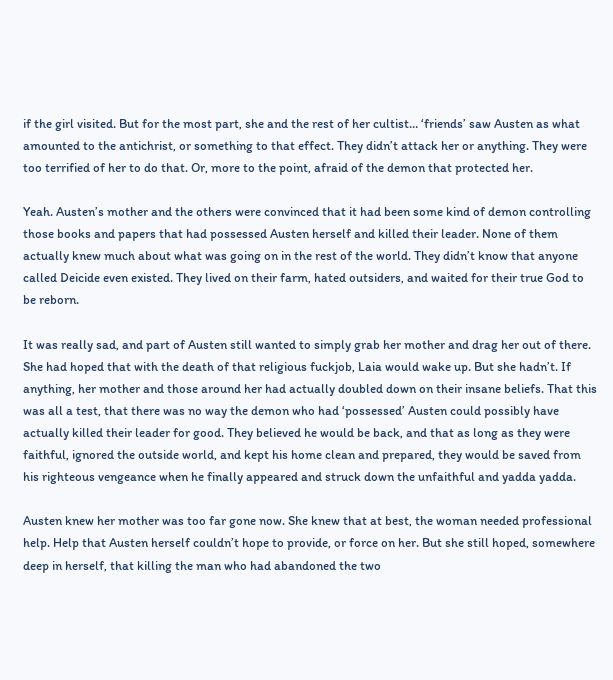if the girl visited. But for the most part, she and the rest of her cultist… ‘friends’ saw Austen as what amounted to the antichrist, or something to that effect. They didn’t attack her or anything. They were too terrified of her to do that. Or, more to the point, afraid of the demon that protected her.

Yeah. Austen’s mother and the others were convinced that it had been some kind of demon controlling those books and papers that had possessed Austen herself and killed their leader. None of them actually knew much about what was going on in the rest of the world. They didn’t know that anyone called Deicide even existed. They lived on their farm, hated outsiders, and waited for their true God to be reborn.

It was really sad, and part of Austen still wanted to simply grab her mother and drag her out of there. She had hoped that with the death of that religious fuckjob, Laia would wake up. But she hadn’t. If anything, her mother and those around her had actually doubled down on their insane beliefs. That this was all a test, that there was no way the demon who had ‘possessed’ Austen could possibly have actually killed their leader for good. They believed he would be back, and that as long as they were faithful, ignored the outside world, and kept his home clean and prepared, they would be saved from his righteous vengeance when he finally appeared and struck down the unfaithful and yadda yadda.

Austen knew her mother was too far gone now. She knew that at best, the woman needed professional help. Help that Austen herself couldn’t hope to provide, or force on her. But she still hoped, somewhere deep in herself, that killing the man who had abandoned the two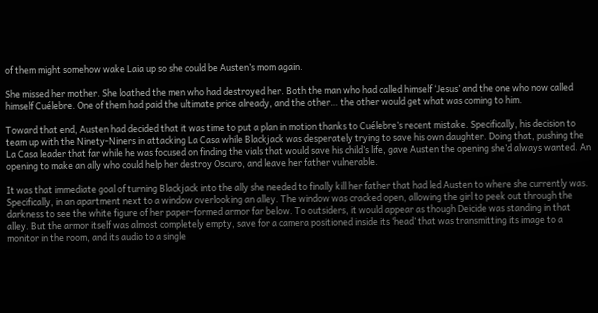of them might somehow wake Laia up so she could be Austen’s mom again.

She missed her mother. She loathed the men who had destroyed her. Both the man who had called himself ‘Jesus’ and the one who now called himself Cuélebre. One of them had paid the ultimate price already, and the other… the other would get what was coming to him.

Toward that end, Austen had decided that it was time to put a plan in motion thanks to Cuélebre’s recent mistake. Specifically, his decision to team up with the Ninety-Niners in attacking La Casa while Blackjack was desperately trying to save his own daughter. Doing that, pushing the La Casa leader that far while he was focused on finding the vials that would save his child’s life, gave Austen the opening she’d always wanted. An opening to make an ally who could help her destroy Oscuro, and leave her father vulnerable.

It was that immediate goal of turning Blackjack into the ally she needed to finally kill her father that had led Austen to where she currently was. Specifically, in an apartment next to a window overlooking an alley. The window was cracked open, allowing the girl to peek out through the darkness to see the white figure of her paper-formed armor far below. To outsiders, it would appear as though Deicide was standing in that alley. But the armor itself was almost completely empty, save for a camera positioned inside its ‘head’ that was transmitting its image to a monitor in the room, and its audio to a single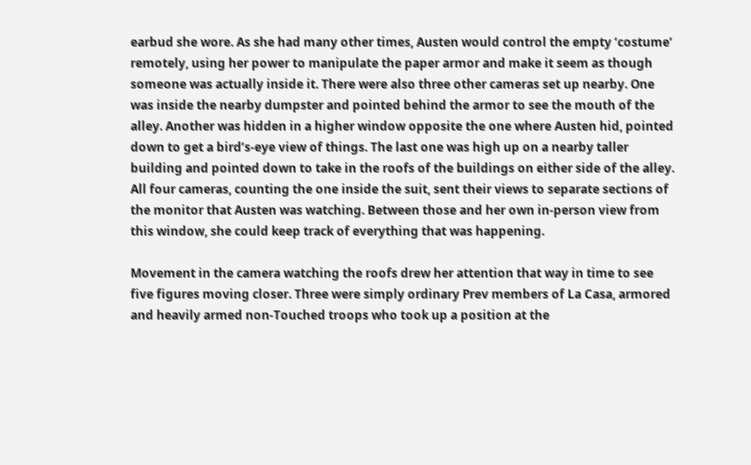earbud she wore. As she had many other times, Austen would control the empty ‘costume’ remotely, using her power to manipulate the paper armor and make it seem as though someone was actually inside it. There were also three other cameras set up nearby. One was inside the nearby dumpster and pointed behind the armor to see the mouth of the alley. Another was hidden in a higher window opposite the one where Austen hid, pointed down to get a bird’s-eye view of things. The last one was high up on a nearby taller building and pointed down to take in the roofs of the buildings on either side of the alley. All four cameras, counting the one inside the suit, sent their views to separate sections of the monitor that Austen was watching. Between those and her own in-person view from this window, she could keep track of everything that was happening.

Movement in the camera watching the roofs drew her attention that way in time to see five figures moving closer. Three were simply ordinary Prev members of La Casa, armored and heavily armed non-Touched troops who took up a position at the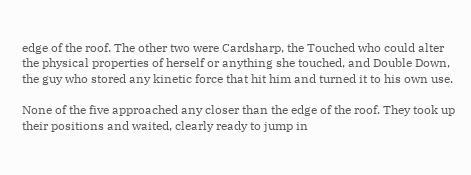edge of the roof. The other two were Cardsharp, the Touched who could alter the physical properties of herself or anything she touched, and Double Down, the guy who stored any kinetic force that hit him and turned it to his own use.

None of the five approached any closer than the edge of the roof. They took up their positions and waited, clearly ready to jump in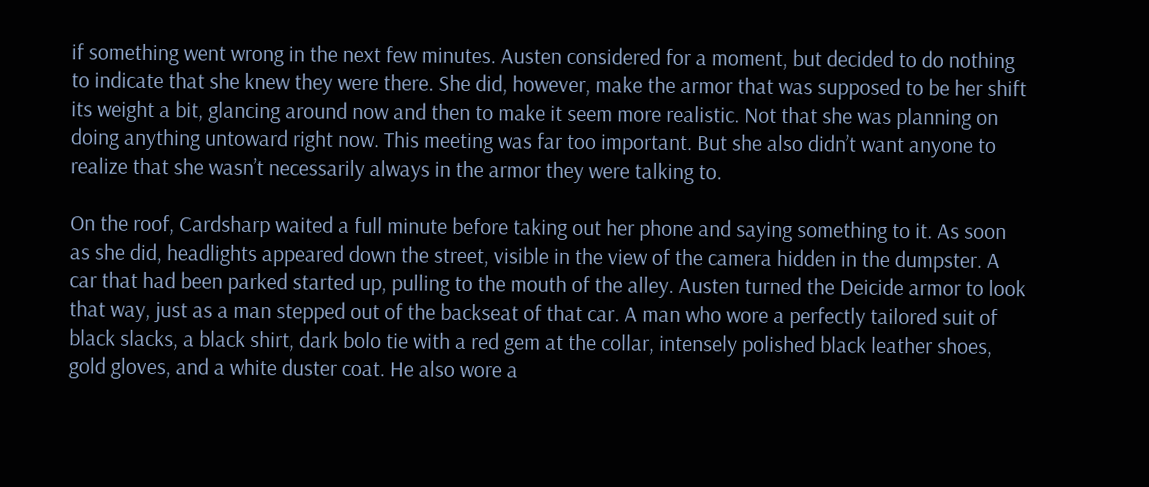if something went wrong in the next few minutes. Austen considered for a moment, but decided to do nothing to indicate that she knew they were there. She did, however, make the armor that was supposed to be her shift its weight a bit, glancing around now and then to make it seem more realistic. Not that she was planning on doing anything untoward right now. This meeting was far too important. But she also didn’t want anyone to realize that she wasn’t necessarily always in the armor they were talking to.

On the roof, Cardsharp waited a full minute before taking out her phone and saying something to it. As soon as she did, headlights appeared down the street, visible in the view of the camera hidden in the dumpster. A car that had been parked started up, pulling to the mouth of the alley. Austen turned the Deicide armor to look that way, just as a man stepped out of the backseat of that car. A man who wore a perfectly tailored suit of black slacks, a black shirt, dark bolo tie with a red gem at the collar, intensely polished black leather shoes, gold gloves, and a white duster coat. He also wore a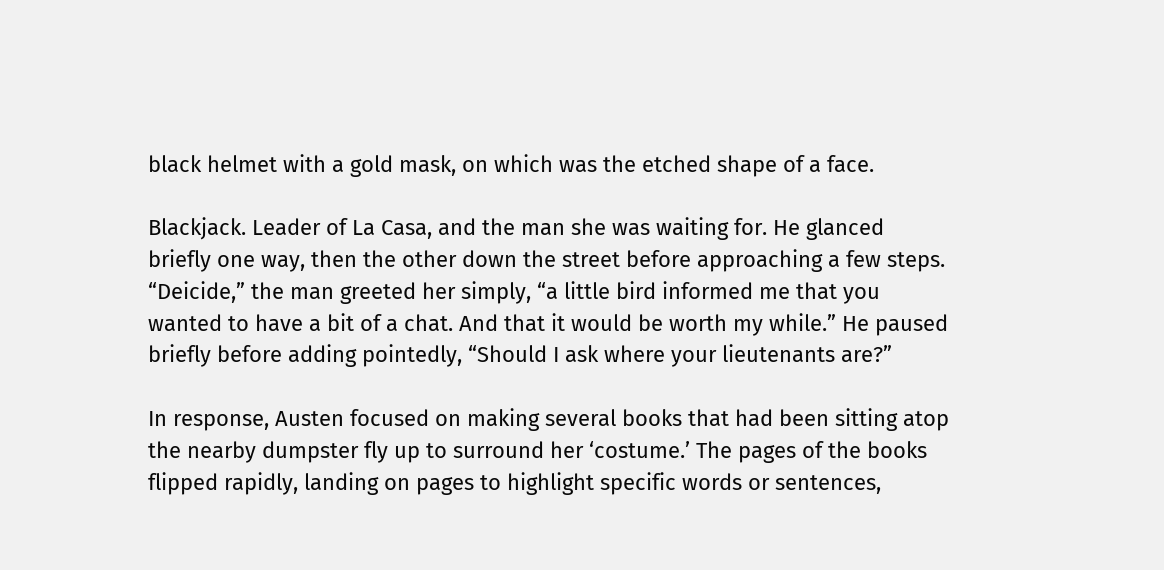black helmet with a gold mask, on which was the etched shape of a face.

Blackjack. Leader of La Casa, and the man she was waiting for. He glanced briefly one way, then the other down the street before approaching a few steps. “Deicide,” the man greeted her simply, “a little bird informed me that you wanted to have a bit of a chat. And that it would be worth my while.” He paused briefly before adding pointedly, “Should I ask where your lieutenants are?”

In response, Austen focused on making several books that had been sitting atop the nearby dumpster fly up to surround her ‘costume.’ The pages of the books flipped rapidly, landing on pages to highlight specific words or sentences,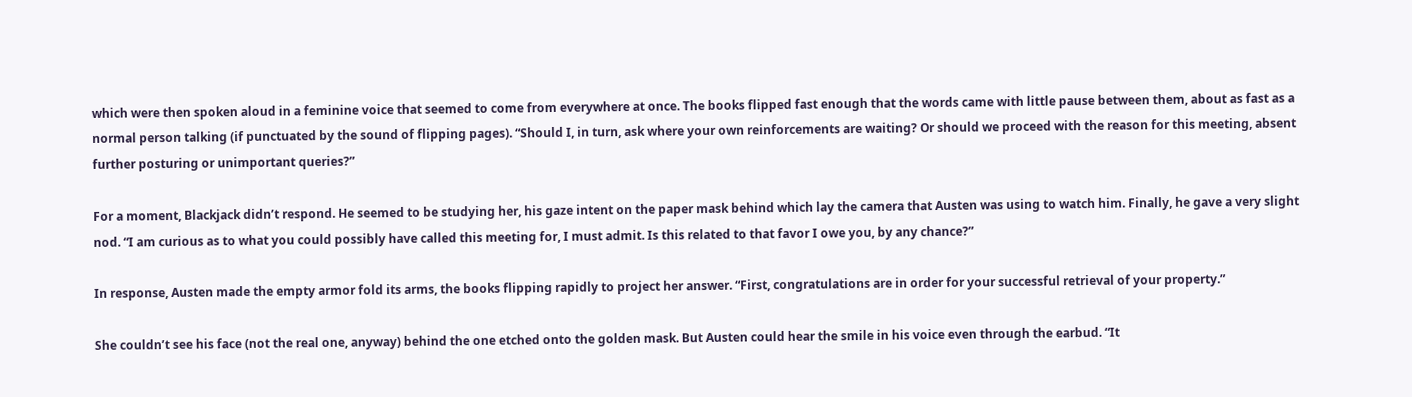which were then spoken aloud in a feminine voice that seemed to come from everywhere at once. The books flipped fast enough that the words came with little pause between them, about as fast as a normal person talking (if punctuated by the sound of flipping pages). “Should I, in turn, ask where your own reinforcements are waiting? Or should we proceed with the reason for this meeting, absent further posturing or unimportant queries?”

For a moment, Blackjack didn’t respond. He seemed to be studying her, his gaze intent on the paper mask behind which lay the camera that Austen was using to watch him. Finally, he gave a very slight nod. “I am curious as to what you could possibly have called this meeting for, I must admit. Is this related to that favor I owe you, by any chance?”

In response, Austen made the empty armor fold its arms, the books flipping rapidly to project her answer. “First, congratulations are in order for your successful retrieval of your property.”

She couldn’t see his face (not the real one, anyway) behind the one etched onto the golden mask. But Austen could hear the smile in his voice even through the earbud. “It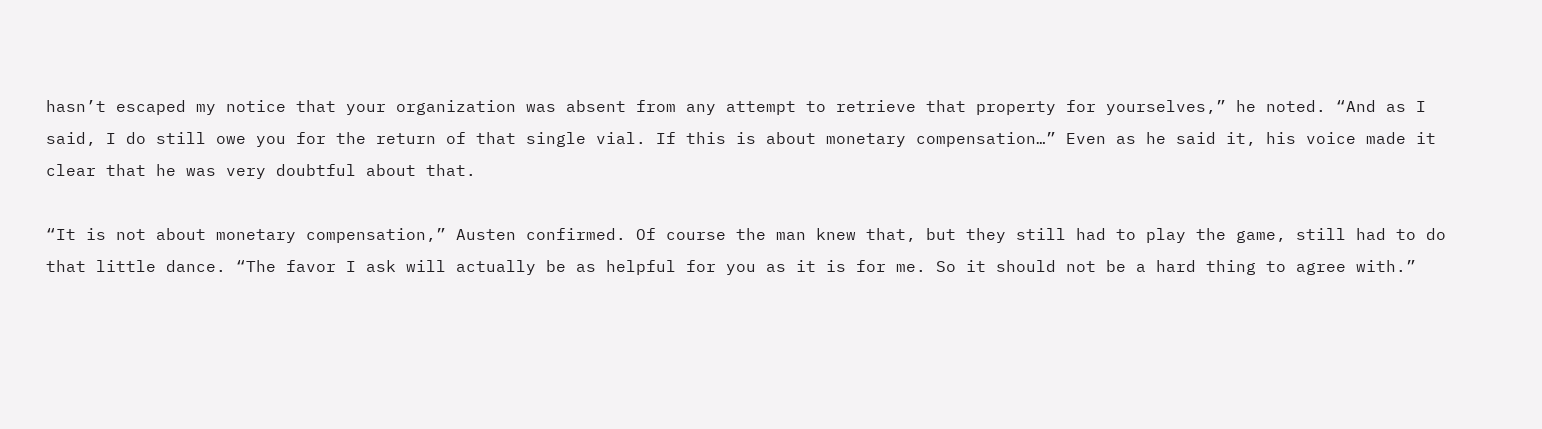hasn’t escaped my notice that your organization was absent from any attempt to retrieve that property for yourselves,” he noted. “And as I said, I do still owe you for the return of that single vial. If this is about monetary compensation…” Even as he said it, his voice made it clear that he was very doubtful about that.

“It is not about monetary compensation,” Austen confirmed. Of course the man knew that, but they still had to play the game, still had to do that little dance. “The favor I ask will actually be as helpful for you as it is for me. So it should not be a hard thing to agree with.”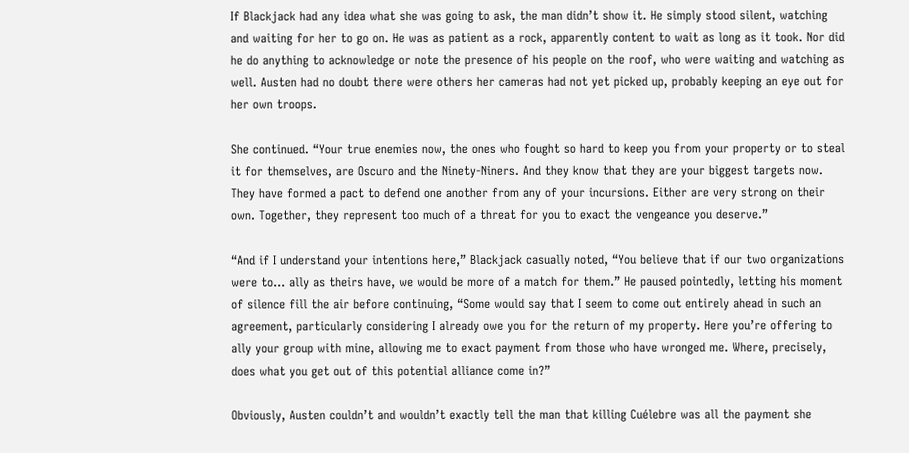If Blackjack had any idea what she was going to ask, the man didn’t show it. He simply stood silent, watching and waiting for her to go on. He was as patient as a rock, apparently content to wait as long as it took. Nor did he do anything to acknowledge or note the presence of his people on the roof, who were waiting and watching as well. Austen had no doubt there were others her cameras had not yet picked up, probably keeping an eye out for her own troops.

She continued. “Your true enemies now, the ones who fought so hard to keep you from your property or to steal it for themselves, are Oscuro and the Ninety-Niners. And they know that they are your biggest targets now. They have formed a pact to defend one another from any of your incursions. Either are very strong on their own. Together, they represent too much of a threat for you to exact the vengeance you deserve.”

“And if I understand your intentions here,” Blackjack casually noted, “You believe that if our two organizations were to… ally as theirs have, we would be more of a match for them.” He paused pointedly, letting his moment of silence fill the air before continuing, “Some would say that I seem to come out entirely ahead in such an agreement, particularly considering I already owe you for the return of my property. Here you’re offering to ally your group with mine, allowing me to exact payment from those who have wronged me. Where, precisely, does what you get out of this potential alliance come in?”

Obviously, Austen couldn’t and wouldn’t exactly tell the man that killing Cuélebre was all the payment she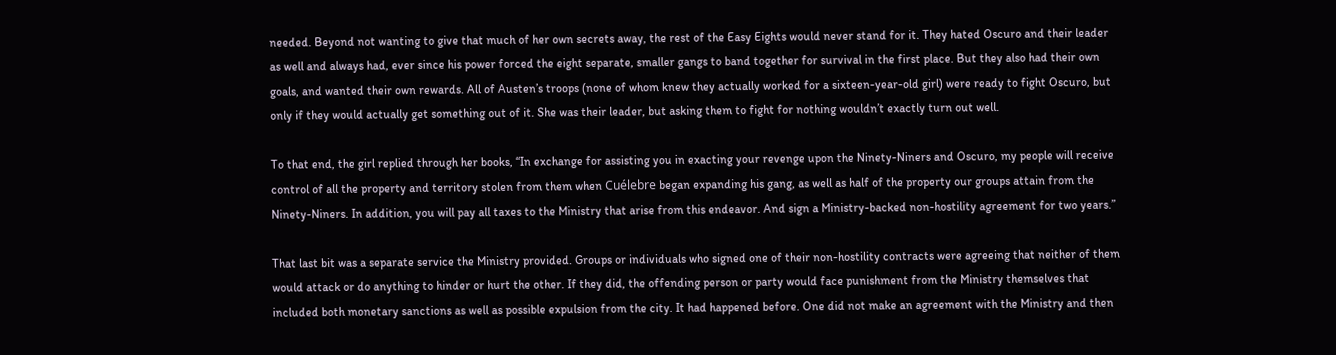needed. Beyond not wanting to give that much of her own secrets away, the rest of the Easy Eights would never stand for it. They hated Oscuro and their leader as well and always had, ever since his power forced the eight separate, smaller gangs to band together for survival in the first place. But they also had their own goals, and wanted their own rewards. All of Austen’s troops (none of whom knew they actually worked for a sixteen-year-old girl) were ready to fight Oscuro, but only if they would actually get something out of it. She was their leader, but asking them to fight for nothing wouldn’t exactly turn out well.

To that end, the girl replied through her books, “In exchange for assisting you in exacting your revenge upon the Ninety-Niners and Oscuro, my people will receive control of all the property and territory stolen from them when Cuélebre began expanding his gang, as well as half of the property our groups attain from the Ninety-Niners. In addition, you will pay all taxes to the Ministry that arise from this endeavor. And sign a Ministry-backed non-hostility agreement for two years.”

That last bit was a separate service the Ministry provided. Groups or individuals who signed one of their non-hostility contracts were agreeing that neither of them would attack or do anything to hinder or hurt the other. If they did, the offending person or party would face punishment from the Ministry themselves that included both monetary sanctions as well as possible expulsion from the city. It had happened before. One did not make an agreement with the Ministry and then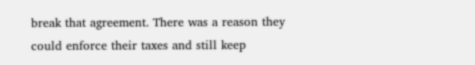break that agreement. There was a reason they could enforce their taxes and still keep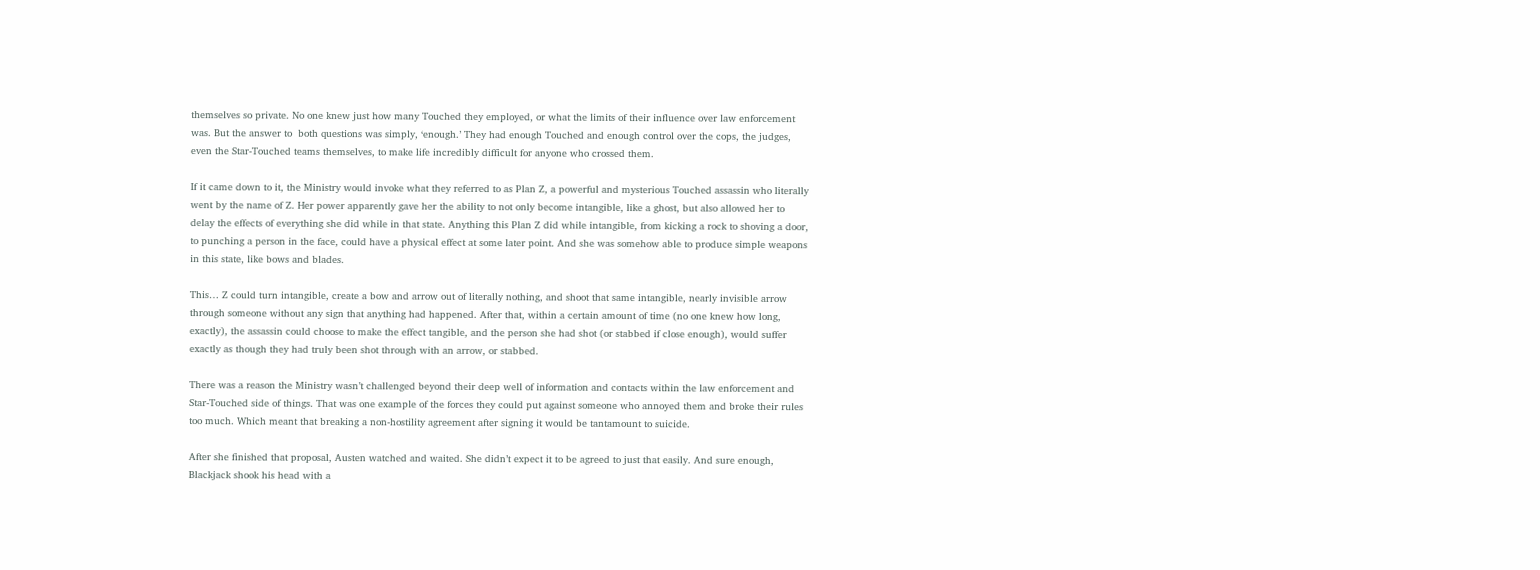themselves so private. No one knew just how many Touched they employed, or what the limits of their influence over law enforcement was. But the answer to  both questions was simply, ‘enough.’ They had enough Touched and enough control over the cops, the judges, even the Star-Touched teams themselves, to make life incredibly difficult for anyone who crossed them.

If it came down to it, the Ministry would invoke what they referred to as Plan Z, a powerful and mysterious Touched assassin who literally went by the name of Z. Her power apparently gave her the ability to not only become intangible, like a ghost, but also allowed her to delay the effects of everything she did while in that state. Anything this Plan Z did while intangible, from kicking a rock to shoving a door, to punching a person in the face, could have a physical effect at some later point. And she was somehow able to produce simple weapons in this state, like bows and blades.

This… Z could turn intangible, create a bow and arrow out of literally nothing, and shoot that same intangible, nearly invisible arrow through someone without any sign that anything had happened. After that, within a certain amount of time (no one knew how long, exactly), the assassin could choose to make the effect tangible, and the person she had shot (or stabbed if close enough), would suffer exactly as though they had truly been shot through with an arrow, or stabbed.

There was a reason the Ministry wasn’t challenged beyond their deep well of information and contacts within the law enforcement and Star-Touched side of things. That was one example of the forces they could put against someone who annoyed them and broke their rules too much. Which meant that breaking a non-hostility agreement after signing it would be tantamount to suicide.

After she finished that proposal, Austen watched and waited. She didn’t expect it to be agreed to just that easily. And sure enough, Blackjack shook his head with a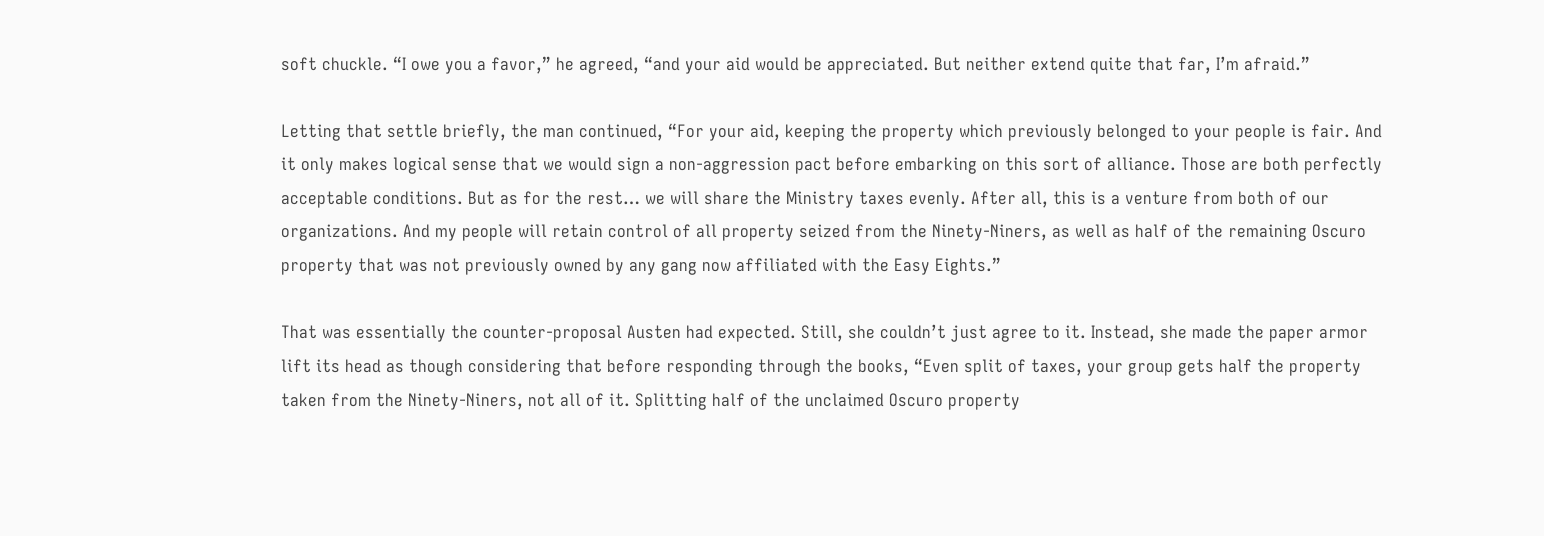soft chuckle. “I owe you a favor,” he agreed, “and your aid would be appreciated. But neither extend quite that far, I’m afraid.”

Letting that settle briefly, the man continued, “For your aid, keeping the property which previously belonged to your people is fair. And it only makes logical sense that we would sign a non-aggression pact before embarking on this sort of alliance. Those are both perfectly acceptable conditions. But as for the rest… we will share the Ministry taxes evenly. After all, this is a venture from both of our organizations. And my people will retain control of all property seized from the Ninety-Niners, as well as half of the remaining Oscuro property that was not previously owned by any gang now affiliated with the Easy Eights.”

That was essentially the counter-proposal Austen had expected. Still, she couldn’t just agree to it. Instead, she made the paper armor lift its head as though considering that before responding through the books, “Even split of taxes, your group gets half the property taken from the Ninety-Niners, not all of it. Splitting half of the unclaimed Oscuro property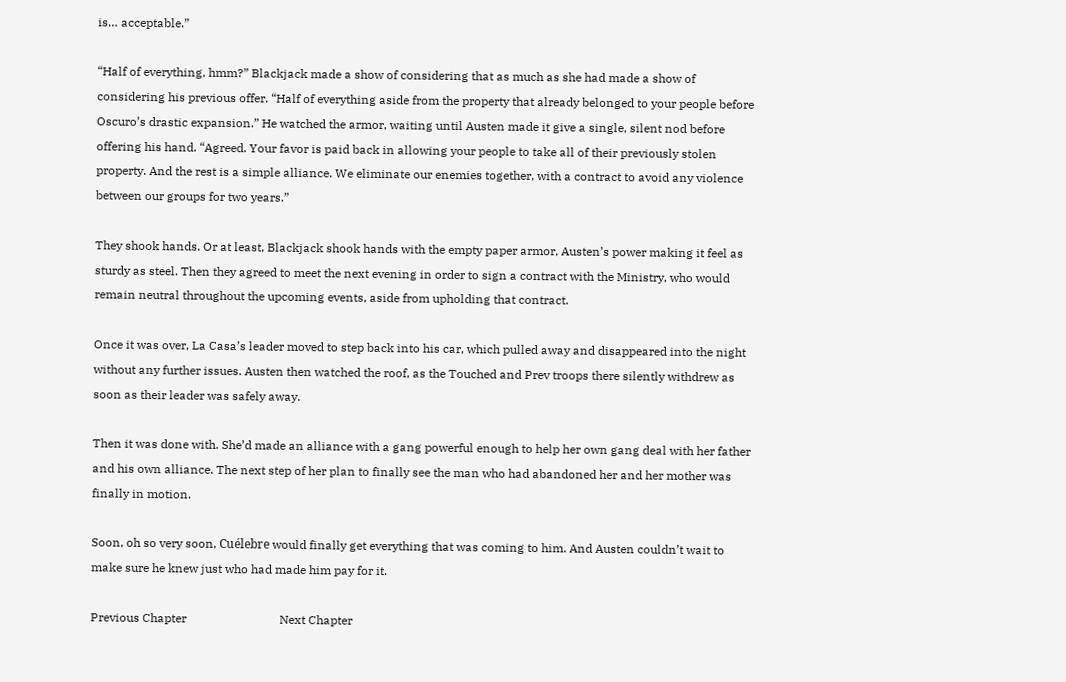is… acceptable.”

“Half of everything, hmm?” Blackjack made a show of considering that as much as she had made a show of considering his previous offer. “Half of everything aside from the property that already belonged to your people before Oscuro’s drastic expansion.” He watched the armor, waiting until Austen made it give a single, silent nod before offering his hand. “Agreed. Your favor is paid back in allowing your people to take all of their previously stolen property. And the rest is a simple alliance. We eliminate our enemies together, with a contract to avoid any violence between our groups for two years.”

They shook hands. Or at least, Blackjack shook hands with the empty paper armor, Austen’s power making it feel as sturdy as steel. Then they agreed to meet the next evening in order to sign a contract with the Ministry, who would remain neutral throughout the upcoming events, aside from upholding that contract.

Once it was over, La Casa’s leader moved to step back into his car, which pulled away and disappeared into the night without any further issues. Austen then watched the roof, as the Touched and Prev troops there silently withdrew as soon as their leader was safely away.

Then it was done with. She’d made an alliance with a gang powerful enough to help her own gang deal with her father and his own alliance. The next step of her plan to finally see the man who had abandoned her and her mother was finally in motion.

Soon, oh so very soon, Cuélebre would finally get everything that was coming to him. And Austen couldn’t wait to make sure he knew just who had made him pay for it.

Previous Chapter                               Next Chapter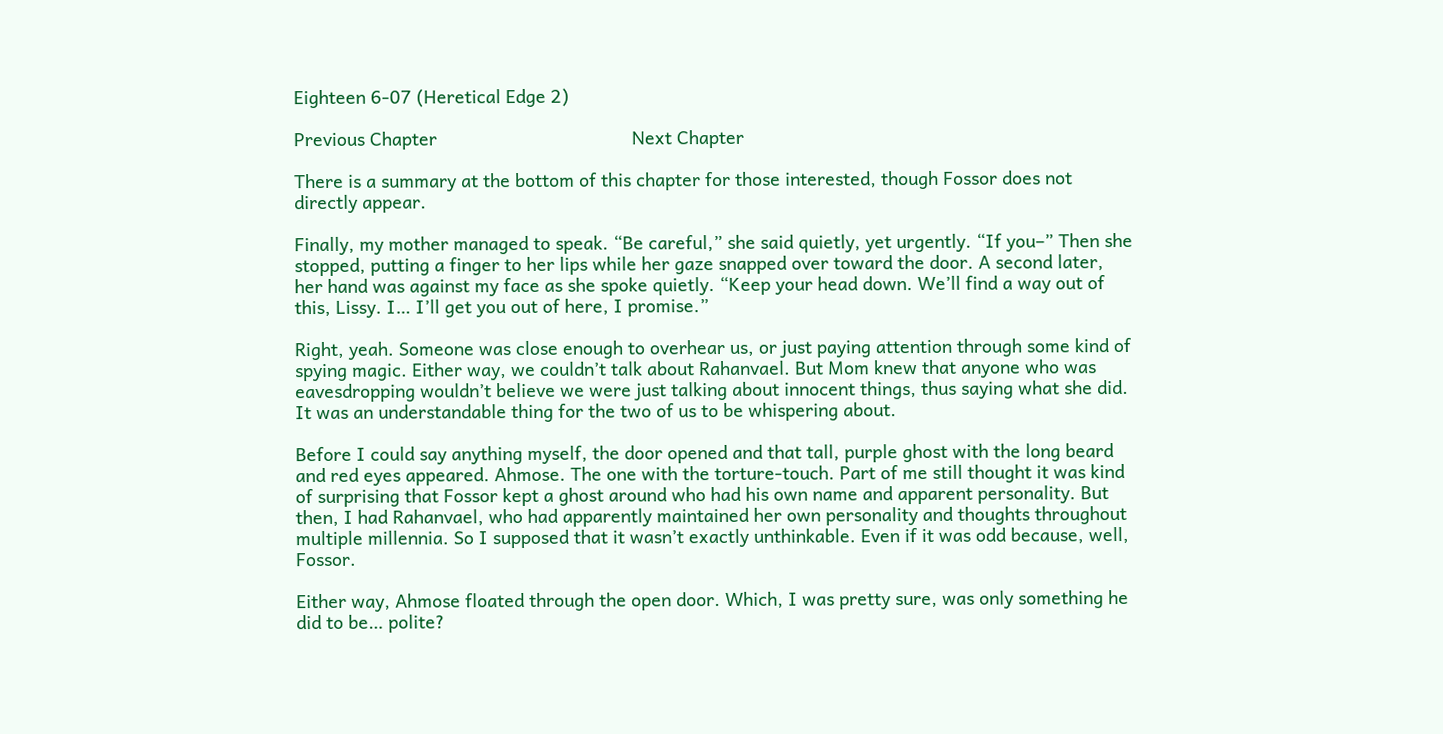Eighteen 6-07 (Heretical Edge 2)

Previous Chapter                                       Next Chapter

There is a summary at the bottom of this chapter for those interested, though Fossor does not directly appear.

Finally, my mother managed to speak. “Be careful,” she said quietly, yet urgently. “If you–” Then she stopped, putting a finger to her lips while her gaze snapped over toward the door. A second later, her hand was against my face as she spoke quietly. “Keep your head down. We’ll find a way out of this, Lissy. I… I’ll get you out of here, I promise.”

Right, yeah. Someone was close enough to overhear us, or just paying attention through some kind of spying magic. Either way, we couldn’t talk about Rahanvael. But Mom knew that anyone who was eavesdropping wouldn’t believe we were just talking about innocent things, thus saying what she did. It was an understandable thing for the two of us to be whispering about.

Before I could say anything myself, the door opened and that tall, purple ghost with the long beard and red eyes appeared. Ahmose. The one with the torture-touch. Part of me still thought it was kind of surprising that Fossor kept a ghost around who had his own name and apparent personality. But then, I had Rahanvael, who had apparently maintained her own personality and thoughts throughout multiple millennia. So I supposed that it wasn’t exactly unthinkable. Even if it was odd because, well, Fossor.

Either way, Ahmose floated through the open door. Which, I was pretty sure, was only something he did to be… polite?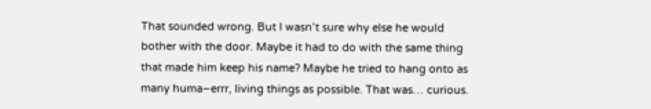That sounded wrong. But I wasn’t sure why else he would bother with the door. Maybe it had to do with the same thing that made him keep his name? Maybe he tried to hang onto as many huma–errr, living things as possible. That was… curious.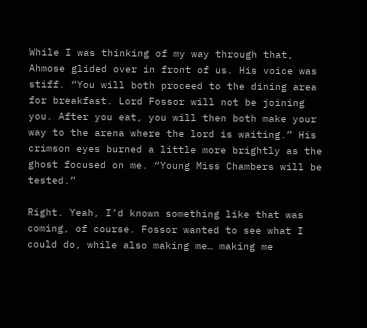While I was thinking of my way through that, Ahmose glided over in front of us. His voice was stiff. “You will both proceed to the dining area for breakfast. Lord Fossor will not be joining you. After you eat, you will then both make your way to the arena where the lord is waiting.” His crimson eyes burned a little more brightly as the ghost focused on me. “Young Miss Chambers will be tested.”

Right. Yeah, I’d known something like that was coming, of course. Fossor wanted to see what I could do, while also making me… making me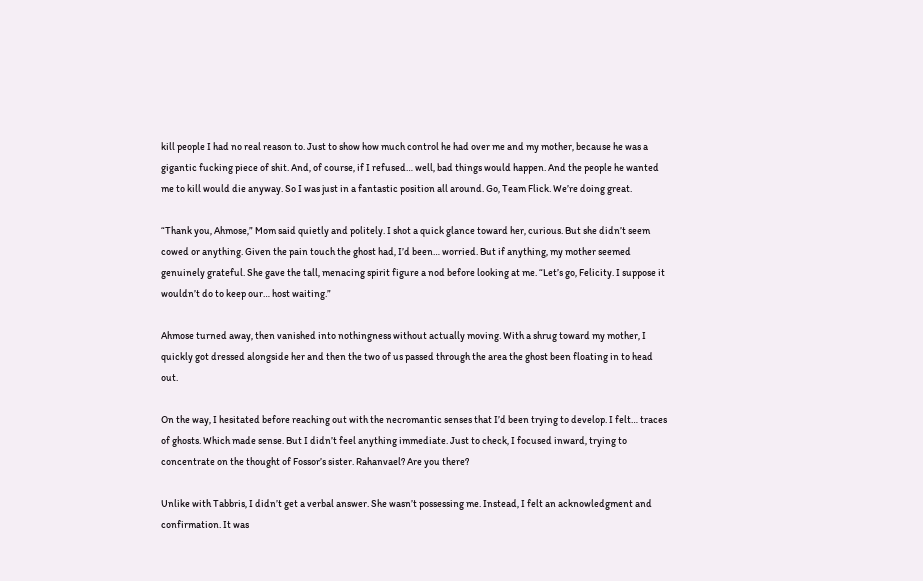kill people I had no real reason to. Just to show how much control he had over me and my mother, because he was a gigantic fucking piece of shit. And, of course, if I refused… well, bad things would happen. And the people he wanted me to kill would die anyway. So I was just in a fantastic position all around. Go, Team Flick. We’re doing great.

“Thank you, Ahmose,” Mom said quietly and politely. I shot a quick glance toward her, curious. But she didn’t seem cowed or anything. Given the pain touch the ghost had, I’d been… worried. But if anything, my mother seemed genuinely grateful. She gave the tall, menacing spirit figure a nod before looking at me. “Let’s go, Felicity. I suppose it wouldn’t do to keep our… host waiting.”

Ahmose turned away, then vanished into nothingness without actually moving. With a shrug toward my mother, I quickly got dressed alongside her and then the two of us passed through the area the ghost been floating in to head out.

On the way, I hesitated before reaching out with the necromantic senses that I’d been trying to develop. I felt… traces of ghosts. Which made sense. But I didn’t feel anything immediate. Just to check, I focused inward, trying to concentrate on the thought of Fossor’s sister. Rahanvael? Are you there?

Unlike with Tabbris, I didn’t get a verbal answer. She wasn’t possessing me. Instead, I felt an acknowledgment and confirmation. It was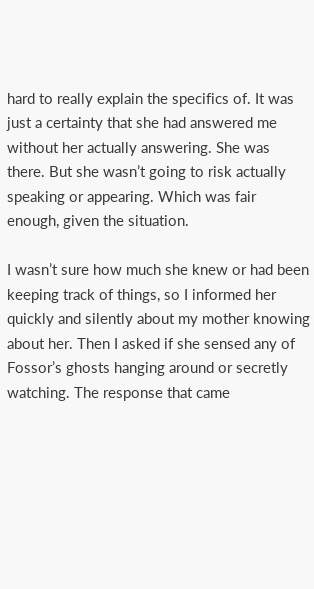hard to really explain the specifics of. It was just a certainty that she had answered me without her actually answering. She was there. But she wasn’t going to risk actually speaking or appearing. Which was fair enough, given the situation.

I wasn’t sure how much she knew or had been keeping track of things, so I informed her quickly and silently about my mother knowing about her. Then I asked if she sensed any of Fossor’s ghosts hanging around or secretly watching. The response that came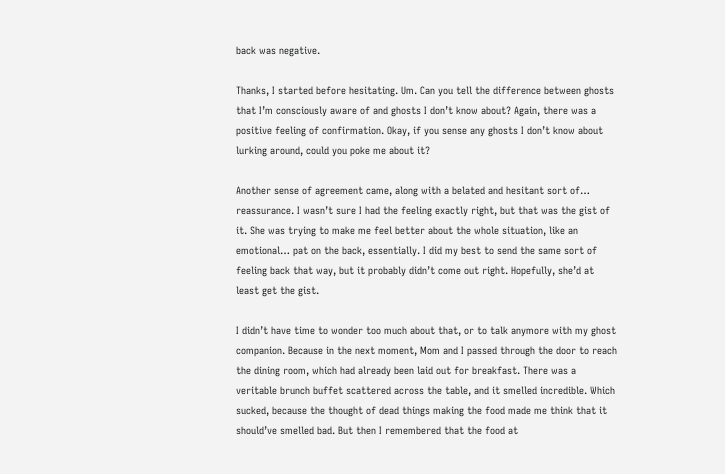back was negative.

Thanks, I started before hesitating. Um. Can you tell the difference between ghosts that I’m consciously aware of and ghosts I don’t know about? Again, there was a positive feeling of confirmation. Okay, if you sense any ghosts I don’t know about lurking around, could you poke me about it?

Another sense of agreement came, along with a belated and hesitant sort of… reassurance. I wasn’t sure I had the feeling exactly right, but that was the gist of it. She was trying to make me feel better about the whole situation, like an emotional… pat on the back, essentially. I did my best to send the same sort of feeling back that way, but it probably didn’t come out right. Hopefully, she’d at least get the gist.

I didn’t have time to wonder too much about that, or to talk anymore with my ghost companion. Because in the next moment, Mom and I passed through the door to reach the dining room, which had already been laid out for breakfast. There was a veritable brunch buffet scattered across the table, and it smelled incredible. Which sucked, because the thought of dead things making the food made me think that it should’ve smelled bad. But then I remembered that the food at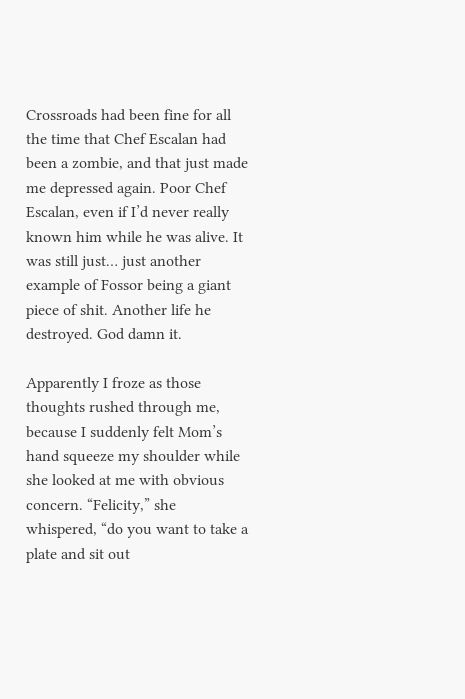Crossroads had been fine for all the time that Chef Escalan had been a zombie, and that just made me depressed again. Poor Chef Escalan, even if I’d never really known him while he was alive. It was still just… just another example of Fossor being a giant piece of shit. Another life he destroyed. God damn it.

Apparently I froze as those thoughts rushed through me, because I suddenly felt Mom’s hand squeeze my shoulder while she looked at me with obvious concern. “Felicity,” she whispered, “do you want to take a plate and sit out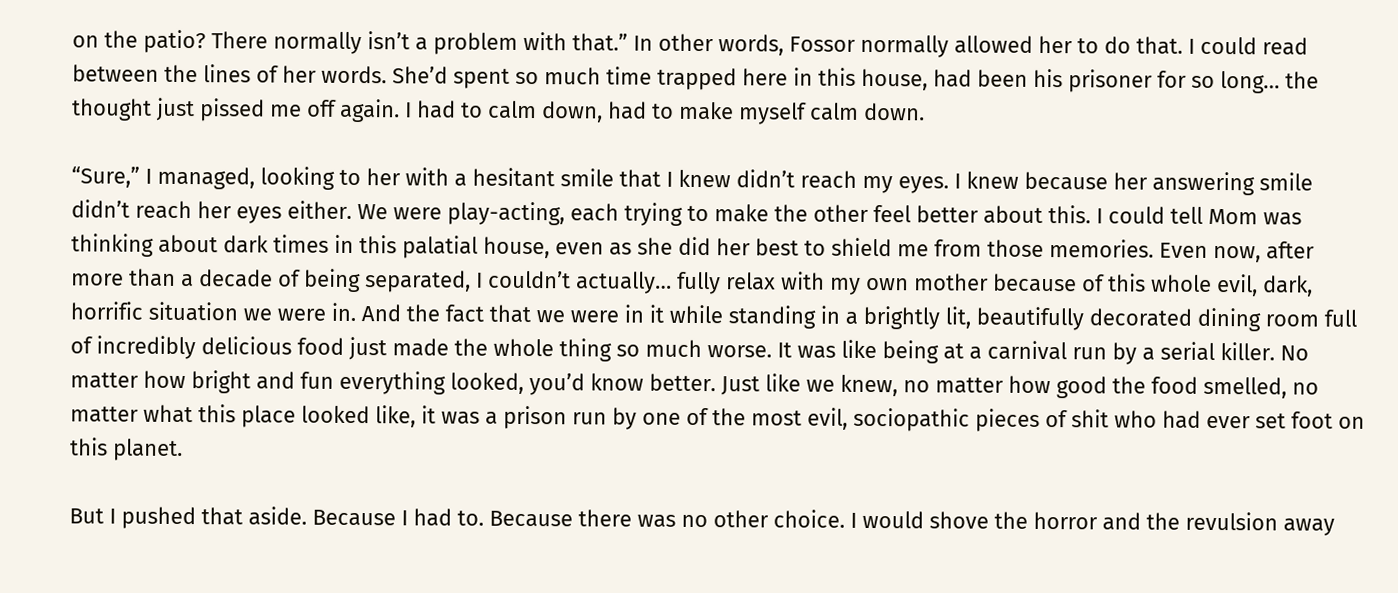on the patio? There normally isn’t a problem with that.” In other words, Fossor normally allowed her to do that. I could read between the lines of her words. She’d spent so much time trapped here in this house, had been his prisoner for so long… the thought just pissed me off again. I had to calm down, had to make myself calm down.

“Sure,” I managed, looking to her with a hesitant smile that I knew didn’t reach my eyes. I knew because her answering smile didn’t reach her eyes either. We were play-acting, each trying to make the other feel better about this. I could tell Mom was thinking about dark times in this palatial house, even as she did her best to shield me from those memories. Even now, after more than a decade of being separated, I couldn’t actually… fully relax with my own mother because of this whole evil, dark, horrific situation we were in. And the fact that we were in it while standing in a brightly lit, beautifully decorated dining room full of incredibly delicious food just made the whole thing so much worse. It was like being at a carnival run by a serial killer. No matter how bright and fun everything looked, you’d know better. Just like we knew, no matter how good the food smelled, no matter what this place looked like, it was a prison run by one of the most evil, sociopathic pieces of shit who had ever set foot on this planet.

But I pushed that aside. Because I had to. Because there was no other choice. I would shove the horror and the revulsion away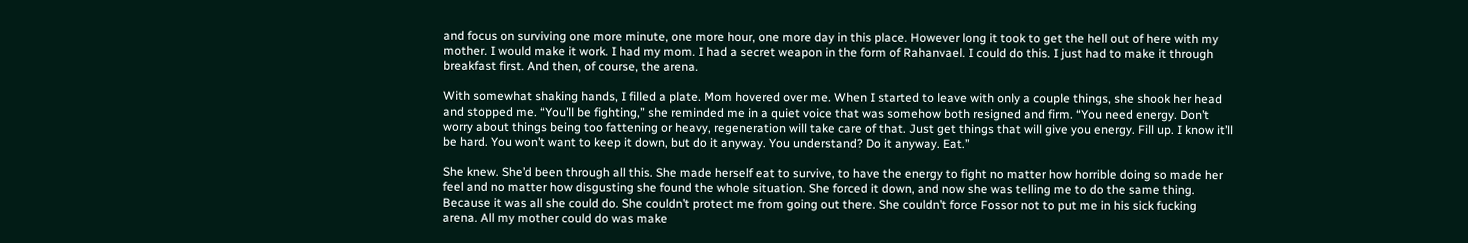and focus on surviving one more minute, one more hour, one more day in this place. However long it took to get the hell out of here with my mother. I would make it work. I had my mom. I had a secret weapon in the form of Rahanvael. I could do this. I just had to make it through breakfast first. And then, of course, the arena.

With somewhat shaking hands, I filled a plate. Mom hovered over me. When I started to leave with only a couple things, she shook her head and stopped me. “You’ll be fighting,” she reminded me in a quiet voice that was somehow both resigned and firm. “You need energy. Don’t worry about things being too fattening or heavy, regeneration will take care of that. Just get things that will give you energy. Fill up. I know it’ll be hard. You won’t want to keep it down, but do it anyway. You understand? Do it anyway. Eat.”

She knew. She’d been through all this. She made herself eat to survive, to have the energy to fight no matter how horrible doing so made her feel and no matter how disgusting she found the whole situation. She forced it down, and now she was telling me to do the same thing. Because it was all she could do. She couldn’t protect me from going out there. She couldn’t force Fossor not to put me in his sick fucking arena. All my mother could do was make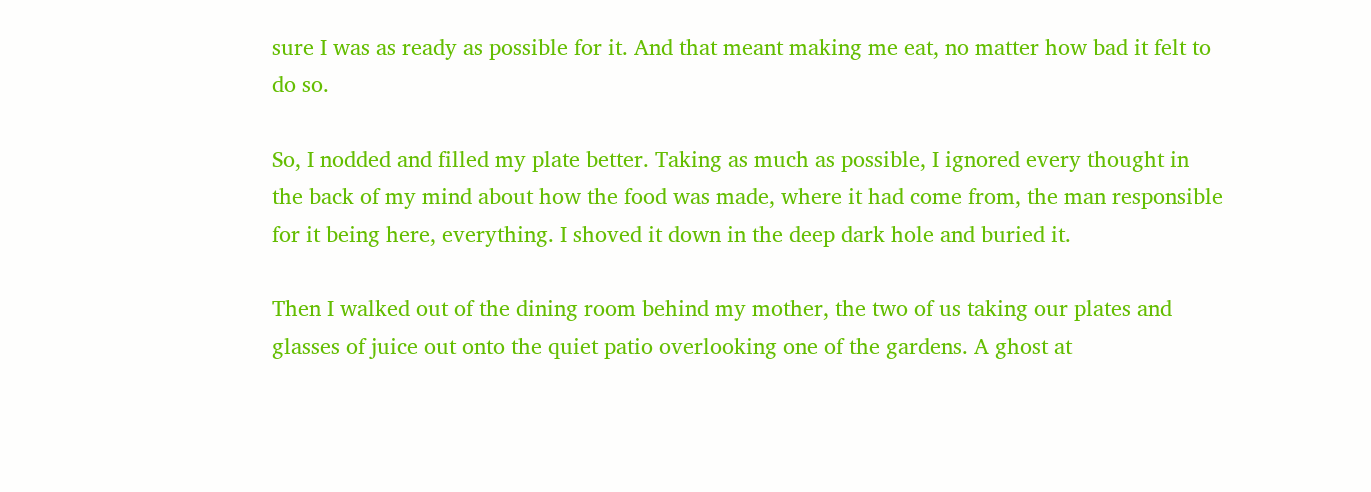sure I was as ready as possible for it. And that meant making me eat, no matter how bad it felt to do so.

So, I nodded and filled my plate better. Taking as much as possible, I ignored every thought in the back of my mind about how the food was made, where it had come from, the man responsible for it being here, everything. I shoved it down in the deep dark hole and buried it.

Then I walked out of the dining room behind my mother, the two of us taking our plates and glasses of juice out onto the quiet patio overlooking one of the gardens. A ghost at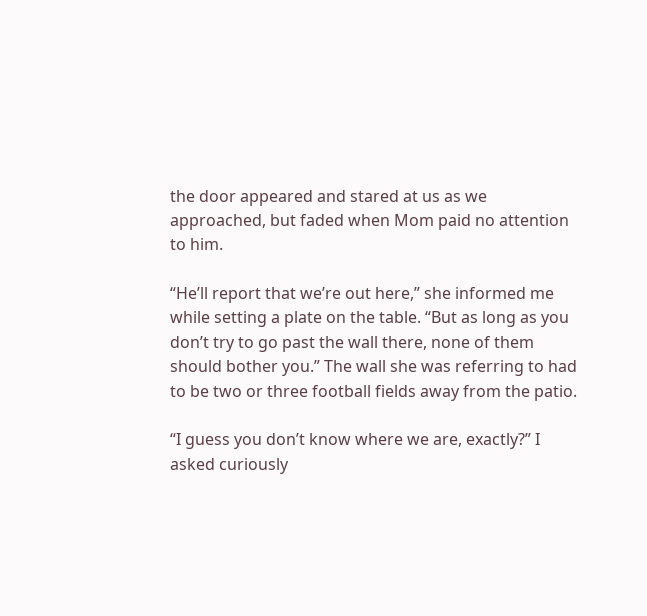the door appeared and stared at us as we approached, but faded when Mom paid no attention to him.

“He’ll report that we’re out here,” she informed me while setting a plate on the table. “But as long as you don’t try to go past the wall there, none of them should bother you.” The wall she was referring to had to be two or three football fields away from the patio.

“I guess you don’t know where we are, exactly?” I asked curiously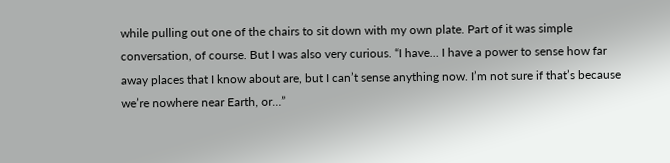while pulling out one of the chairs to sit down with my own plate. Part of it was simple conversation, of course. But I was also very curious. “I have… I have a power to sense how far away places that I know about are, but I can’t sense anything now. I’m not sure if that’s because we’re nowhere near Earth, or…”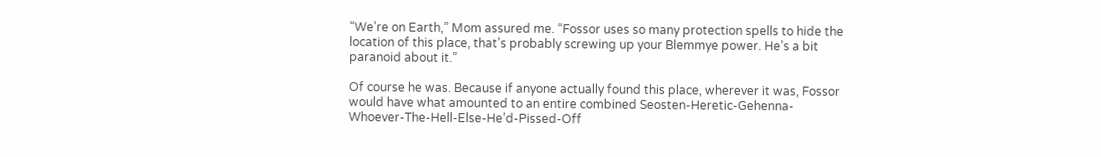“We’re on Earth,” Mom assured me. “Fossor uses so many protection spells to hide the location of this place, that’s probably screwing up your Blemmye power. He’s a bit paranoid about it.”

Of course he was. Because if anyone actually found this place, wherever it was, Fossor would have what amounted to an entire combined Seosten-Heretic-Gehenna-Whoever-The-Hell-Else-He’d-Pissed-Off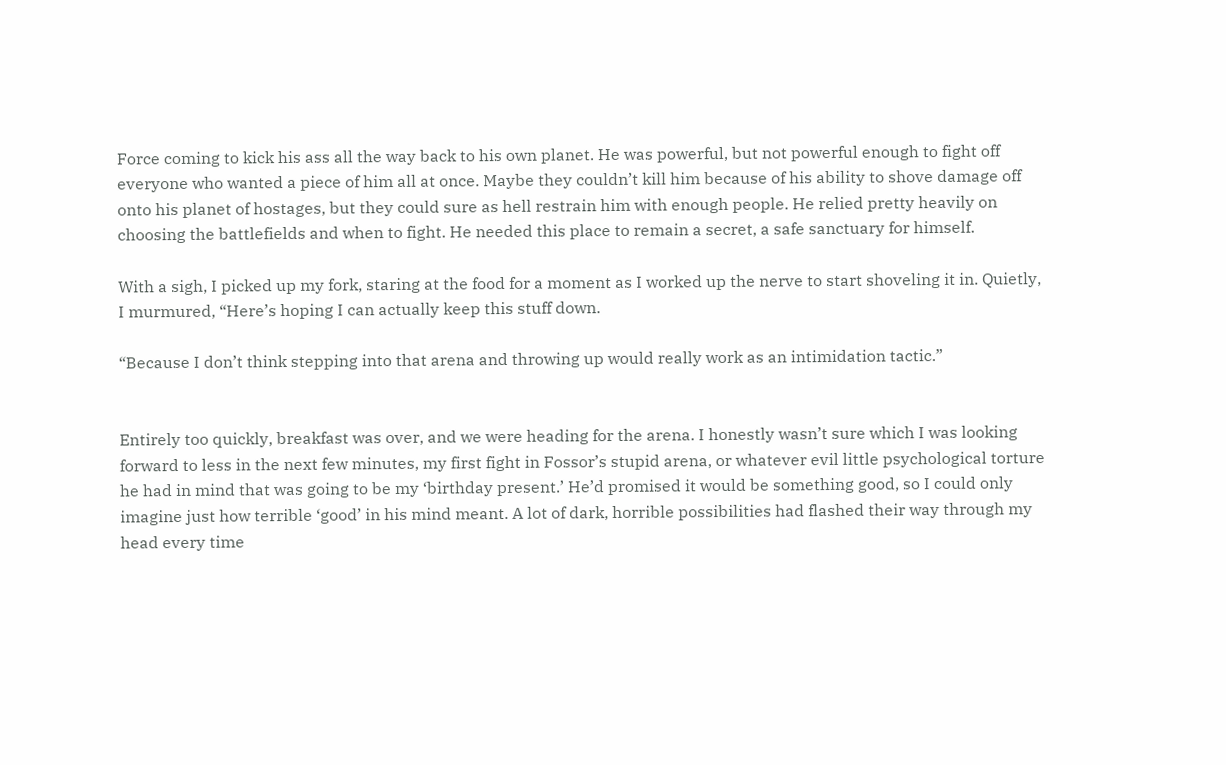Force coming to kick his ass all the way back to his own planet. He was powerful, but not powerful enough to fight off everyone who wanted a piece of him all at once. Maybe they couldn’t kill him because of his ability to shove damage off onto his planet of hostages, but they could sure as hell restrain him with enough people. He relied pretty heavily on choosing the battlefields and when to fight. He needed this place to remain a secret, a safe sanctuary for himself.

With a sigh, I picked up my fork, staring at the food for a moment as I worked up the nerve to start shoveling it in. Quietly, I murmured, “Here’s hoping I can actually keep this stuff down.

“Because I don’t think stepping into that arena and throwing up would really work as an intimidation tactic.”


Entirely too quickly, breakfast was over, and we were heading for the arena. I honestly wasn’t sure which I was looking forward to less in the next few minutes, my first fight in Fossor’s stupid arena, or whatever evil little psychological torture he had in mind that was going to be my ‘birthday present.’ He’d promised it would be something good, so I could only imagine just how terrible ‘good’ in his mind meant. A lot of dark, horrible possibilities had flashed their way through my head every time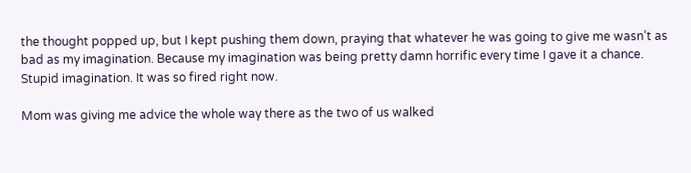the thought popped up, but I kept pushing them down, praying that whatever he was going to give me wasn’t as bad as my imagination. Because my imagination was being pretty damn horrific every time I gave it a chance. Stupid imagination. It was so fired right now.

Mom was giving me advice the whole way there as the two of us walked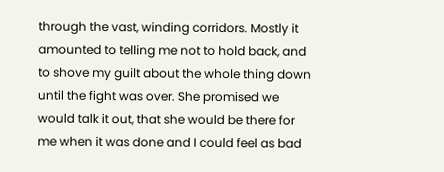through the vast, winding corridors. Mostly it amounted to telling me not to hold back, and to shove my guilt about the whole thing down until the fight was over. She promised we would talk it out, that she would be there for me when it was done and I could feel as bad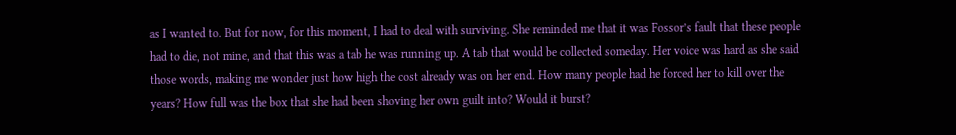as I wanted to. But for now, for this moment, I had to deal with surviving. She reminded me that it was Fossor’s fault that these people had to die, not mine, and that this was a tab he was running up. A tab that would be collected someday. Her voice was hard as she said those words, making me wonder just how high the cost already was on her end. How many people had he forced her to kill over the years? How full was the box that she had been shoving her own guilt into? Would it burst?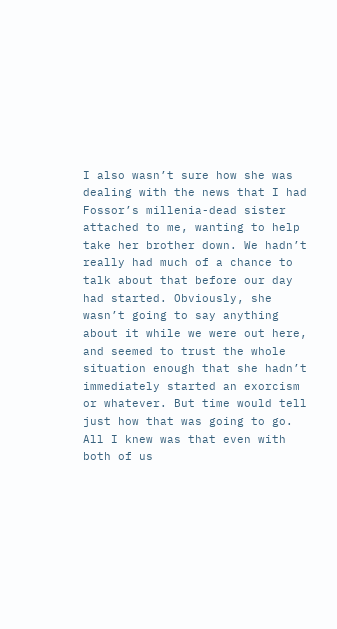I also wasn’t sure how she was dealing with the news that I had Fossor’s millenia-dead sister attached to me, wanting to help take her brother down. We hadn’t really had much of a chance to talk about that before our day had started. Obviously, she wasn’t going to say anything about it while we were out here, and seemed to trust the whole situation enough that she hadn’t immediately started an exorcism or whatever. But time would tell just how that was going to go. All I knew was that even with both of us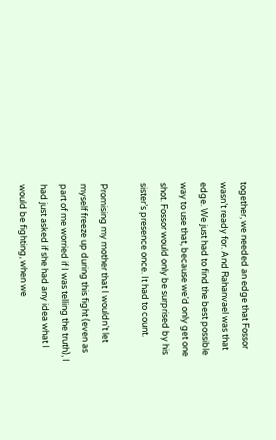together, we needed an edge that Fossor wasn’t ready for. And Rahanvael was that edge. We just had to find the best possible way to use that, because we’d only get one shot. Fossor would only be surprised by his sister’s presence once. It had to count.

Promising my mother that I wouldn’t let myself freeze up during this fight (even as part of me worried if I was telling the truth), I had just asked if she had any idea what I would be fighting, when we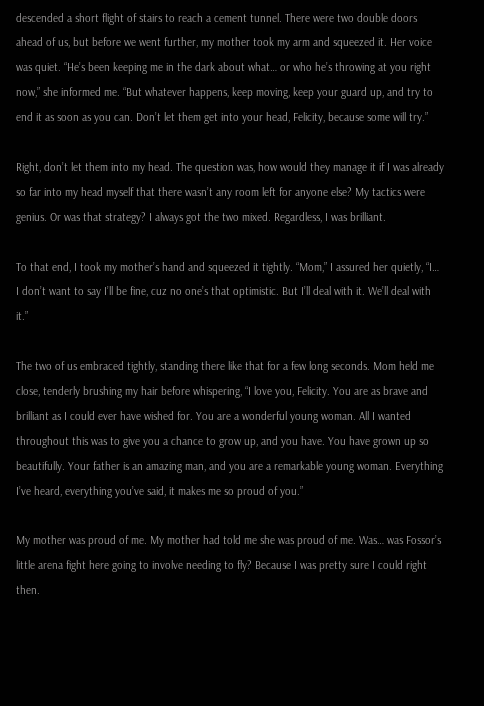descended a short flight of stairs to reach a cement tunnel. There were two double doors ahead of us, but before we went further, my mother took my arm and squeezed it. Her voice was quiet. “He’s been keeping me in the dark about what… or who he’s throwing at you right now,” she informed me. “But whatever happens, keep moving, keep your guard up, and try to end it as soon as you can. Don’t let them get into your head, Felicity, because some will try.”

Right, don’t let them into my head. The question was, how would they manage it if I was already so far into my head myself that there wasn’t any room left for anyone else? My tactics were genius. Or was that strategy? I always got the two mixed. Regardless, I was brilliant.

To that end, I took my mother’s hand and squeezed it tightly. “Mom,” I assured her quietly, “I… I don’t want to say I’ll be fine, cuz no one’s that optimistic. But I’ll deal with it. We’ll deal with it.”

The two of us embraced tightly, standing there like that for a few long seconds. Mom held me close, tenderly brushing my hair before whispering, “I love you, Felicity. You are as brave and brilliant as I could ever have wished for. You are a wonderful young woman. All I wanted throughout this was to give you a chance to grow up, and you have. You have grown up so beautifully. Your father is an amazing man, and you are a remarkable young woman. Everything I’ve heard, everything you’ve said, it makes me so proud of you.”

My mother was proud of me. My mother had told me she was proud of me. Was… was Fossor’s little arena fight here going to involve needing to fly? Because I was pretty sure I could right then.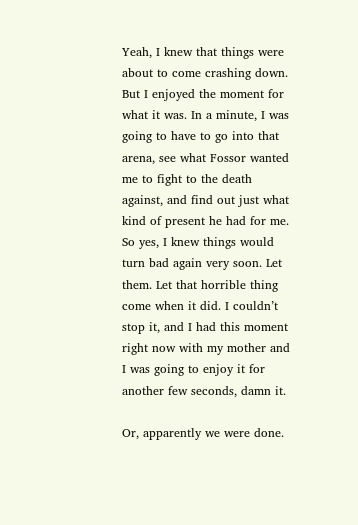Yeah, I knew that things were about to come crashing down. But I enjoyed the moment for what it was. In a minute, I was going to have to go into that arena, see what Fossor wanted me to fight to the death against, and find out just what kind of present he had for me. So yes, I knew things would turn bad again very soon. Let them. Let that horrible thing come when it did. I couldn’t stop it, and I had this moment right now with my mother and I was going to enjoy it for another few seconds, damn it.

Or, apparently we were done.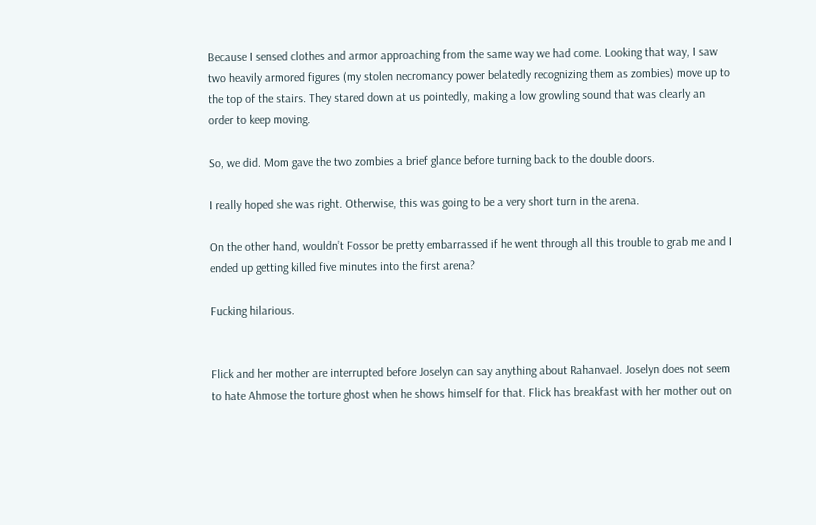Because I sensed clothes and armor approaching from the same way we had come. Looking that way, I saw two heavily armored figures (my stolen necromancy power belatedly recognizing them as zombies) move up to the top of the stairs. They stared down at us pointedly, making a low growling sound that was clearly an order to keep moving.

So, we did. Mom gave the two zombies a brief glance before turning back to the double doors.

I really hoped she was right. Otherwise, this was going to be a very short turn in the arena.

On the other hand, wouldn’t Fossor be pretty embarrassed if he went through all this trouble to grab me and I ended up getting killed five minutes into the first arena?

Fucking hilarious.


Flick and her mother are interrupted before Joselyn can say anything about Rahanvael. Joselyn does not seem to hate Ahmose the torture ghost when he shows himself for that. Flick has breakfast with her mother out on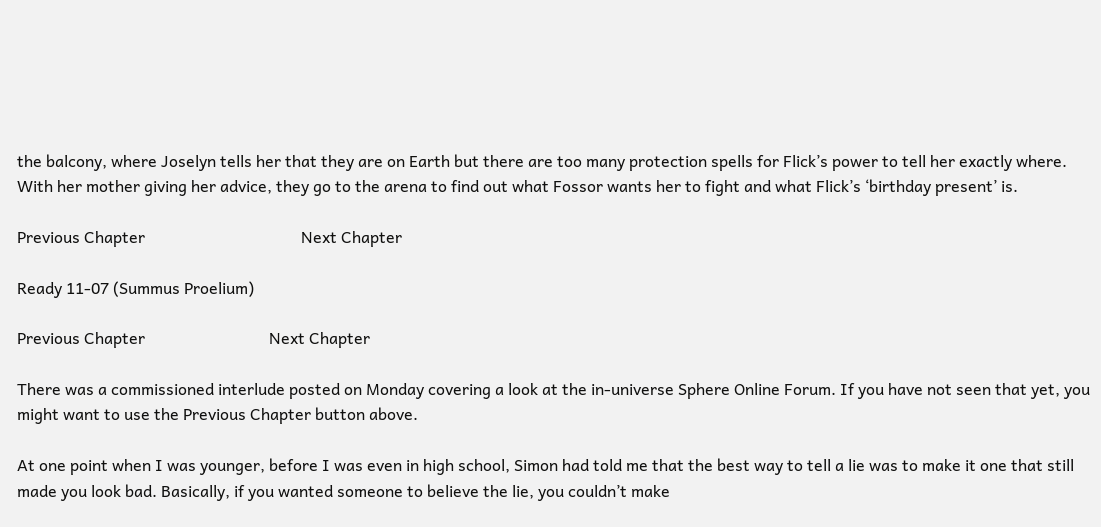the balcony, where Joselyn tells her that they are on Earth but there are too many protection spells for Flick’s power to tell her exactly where. With her mother giving her advice, they go to the arena to find out what Fossor wants her to fight and what Flick’s ‘birthday present’ is.

Previous Chapter                                       Next Chapter

Ready 11-07 (Summus Proelium)

Previous Chapter                               Next Chapter

There was a commissioned interlude posted on Monday covering a look at the in-universe Sphere Online Forum. If you have not seen that yet, you might want to use the Previous Chapter button above.

At one point when I was younger, before I was even in high school, Simon had told me that the best way to tell a lie was to make it one that still made you look bad. Basically, if you wanted someone to believe the lie, you couldn’t make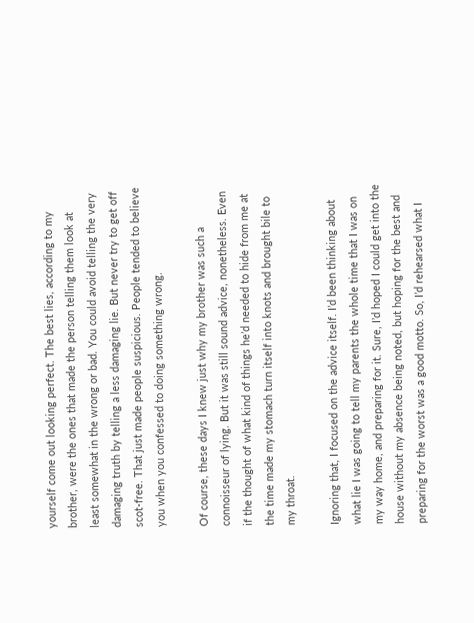yourself come out looking perfect. The best lies, according to my brother, were the ones that made the person telling them look at least somewhat in the wrong or bad. You could avoid telling the very damaging truth by telling a less damaging lie. But never try to get off scot-free. That just made people suspicious. People tended to believe you when you confessed to doing something wrong.

Of course, these days I knew just why my brother was such a connoisseur of lying. But it was still sound advice, nonetheless. Even if the thought of what kind of things he’d needed to hide from me at the time made my stomach turn itself into knots and brought bile to my throat.

Ignoring that, I focused on the advice itself. I’d been thinking about what lie I was going to tell my parents the whole time that I was on my way home, and preparing for it. Sure, I’d hoped I could get into the house without my absence being noted, but hoping for the best and preparing for the worst was a good motto. So, I’d rehearsed what I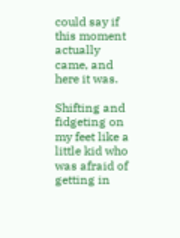could say if this moment actually came, and here it was.

Shifting and fidgeting on my feet like a little kid who was afraid of getting in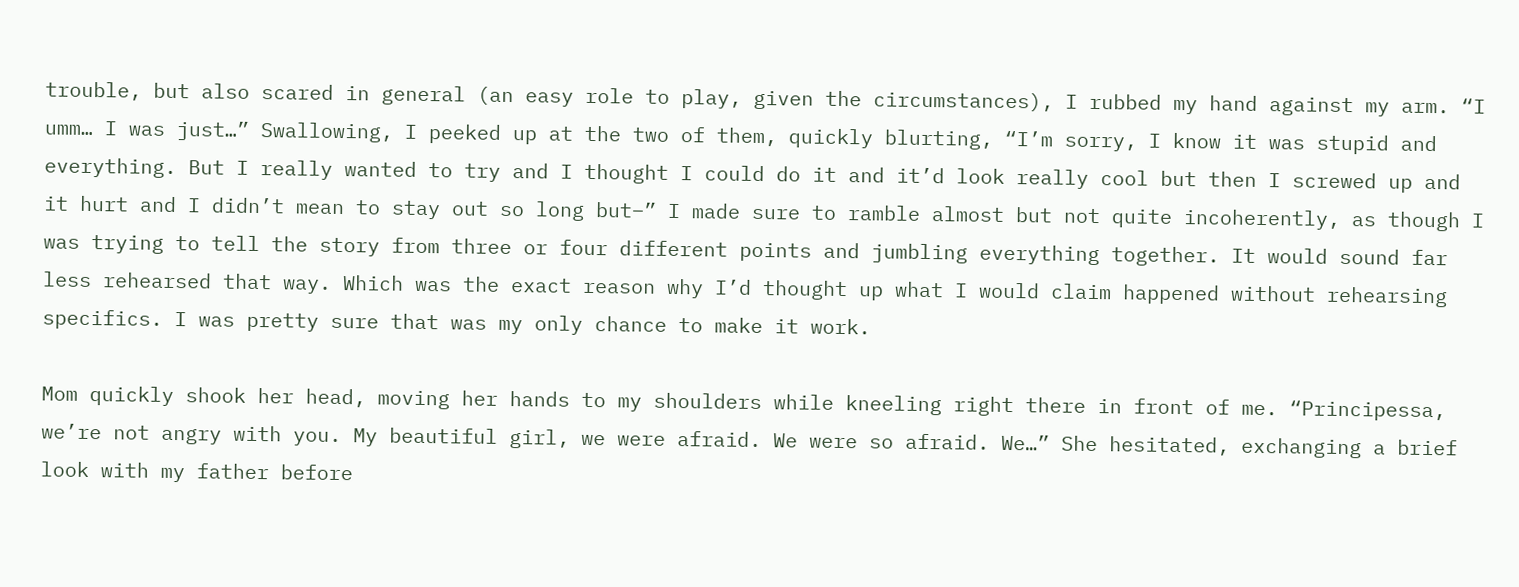trouble, but also scared in general (an easy role to play, given the circumstances), I rubbed my hand against my arm. “I umm… I was just…” Swallowing, I peeked up at the two of them, quickly blurting, “I’m sorry, I know it was stupid and everything. But I really wanted to try and I thought I could do it and it’d look really cool but then I screwed up and it hurt and I didn’t mean to stay out so long but–” I made sure to ramble almost but not quite incoherently, as though I was trying to tell the story from three or four different points and jumbling everything together. It would sound far less rehearsed that way. Which was the exact reason why I’d thought up what I would claim happened without rehearsing specifics. I was pretty sure that was my only chance to make it work.

Mom quickly shook her head, moving her hands to my shoulders while kneeling right there in front of me. “Principessa, we’re not angry with you. My beautiful girl, we were afraid. We were so afraid. We…” She hesitated, exchanging a brief look with my father before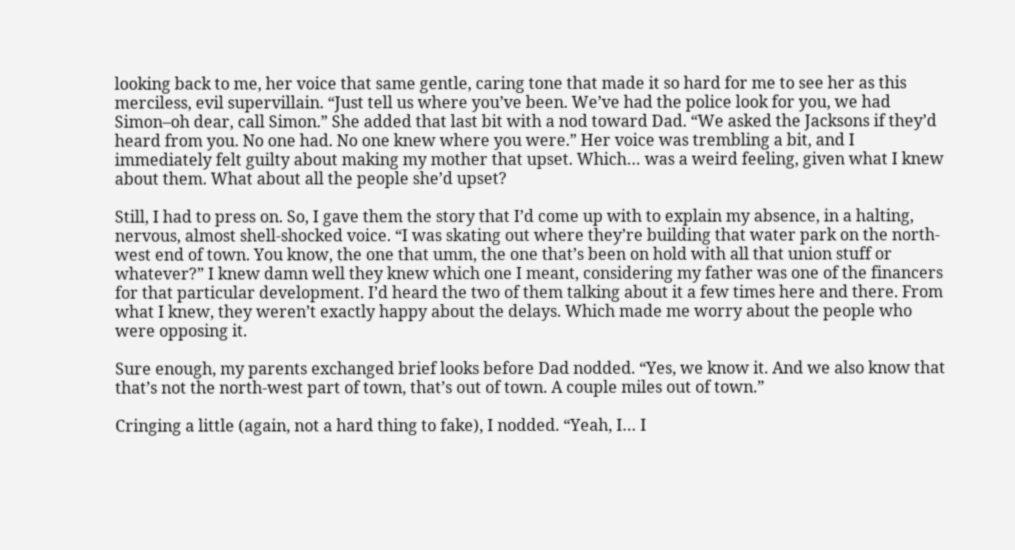looking back to me, her voice that same gentle, caring tone that made it so hard for me to see her as this merciless, evil supervillain. “Just tell us where you’ve been. We’ve had the police look for you, we had Simon–oh dear, call Simon.” She added that last bit with a nod toward Dad. “We asked the Jacksons if they’d heard from you. No one had. No one knew where you were.” Her voice was trembling a bit, and I immediately felt guilty about making my mother that upset. Which… was a weird feeling, given what I knew about them. What about all the people she’d upset?

Still, I had to press on. So, I gave them the story that I’d come up with to explain my absence, in a halting, nervous, almost shell-shocked voice. “I was skating out where they’re building that water park on the north-west end of town. You know, the one that umm, the one that’s been on hold with all that union stuff or whatever?” I knew damn well they knew which one I meant, considering my father was one of the financers for that particular development. I’d heard the two of them talking about it a few times here and there. From what I knew, they weren’t exactly happy about the delays. Which made me worry about the people who were opposing it.

Sure enough, my parents exchanged brief looks before Dad nodded. “Yes, we know it. And we also know that that’s not the north-west part of town, that’s out of town. A couple miles out of town.”

Cringing a little (again, not a hard thing to fake), I nodded. “Yeah, I… I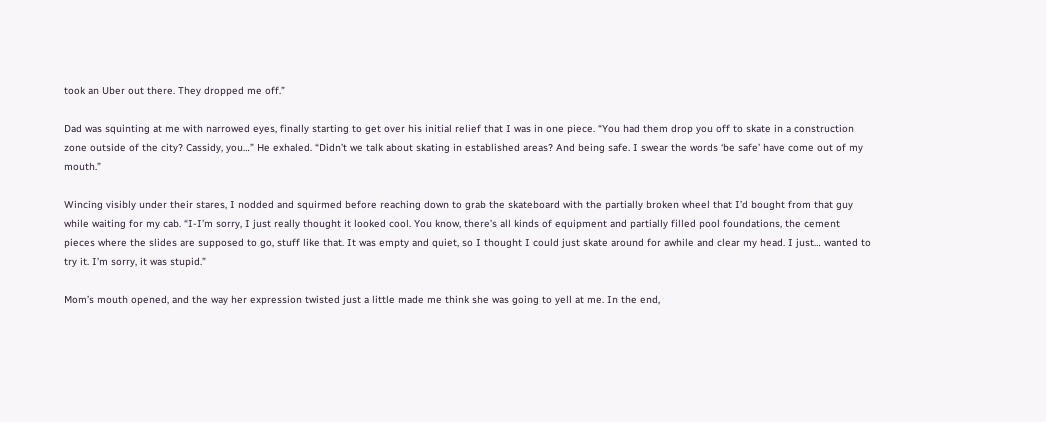took an Uber out there. They dropped me off.”

Dad was squinting at me with narrowed eyes, finally starting to get over his initial relief that I was in one piece. “You had them drop you off to skate in a construction zone outside of the city? Cassidy, you…” He exhaled. “Didn’t we talk about skating in established areas? And being safe. I swear the words ‘be safe’ have come out of my mouth.”

Wincing visibly under their stares, I nodded and squirmed before reaching down to grab the skateboard with the partially broken wheel that I’d bought from that guy while waiting for my cab. “I-I’m sorry, I just really thought it looked cool. You know, there’s all kinds of equipment and partially filled pool foundations, the cement pieces where the slides are supposed to go, stuff like that. It was empty and quiet, so I thought I could just skate around for awhile and clear my head. I just… wanted to try it. I’m sorry, it was stupid.”

Mom’s mouth opened, and the way her expression twisted just a little made me think she was going to yell at me. In the end,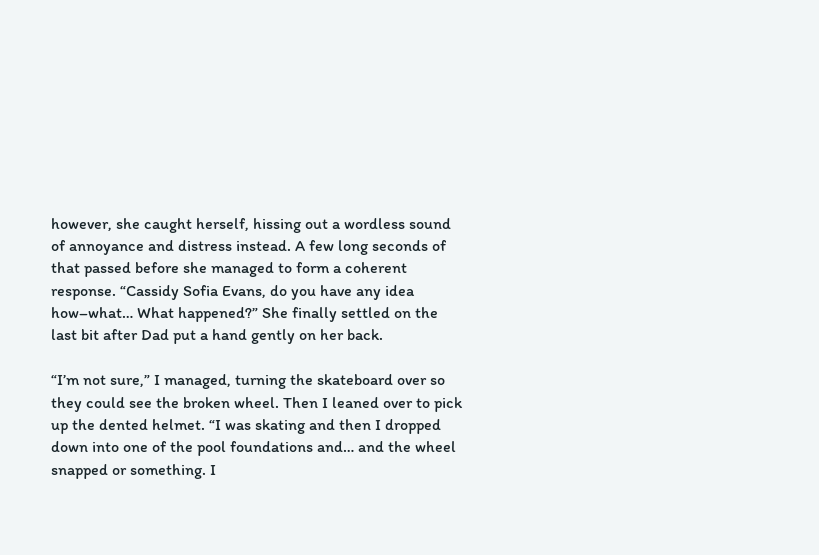however, she caught herself, hissing out a wordless sound of annoyance and distress instead. A few long seconds of that passed before she managed to form a coherent response. “Cassidy Sofia Evans, do you have any idea how–what… What happened?” She finally settled on the last bit after Dad put a hand gently on her back.

“I’m not sure,” I managed, turning the skateboard over so they could see the broken wheel. Then I leaned over to pick up the dented helmet. “I was skating and then I dropped down into one of the pool foundations and… and the wheel snapped or something. I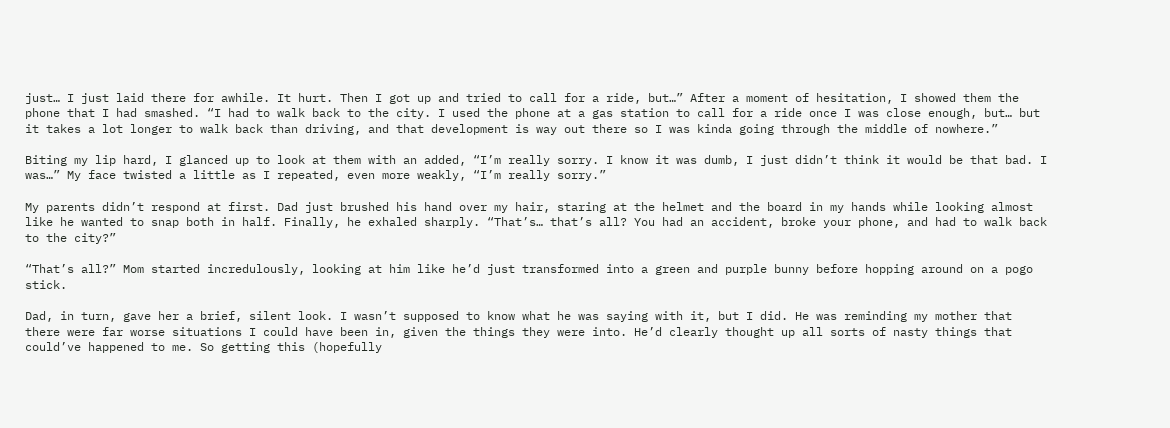just… I just laid there for awhile. It hurt. Then I got up and tried to call for a ride, but…” After a moment of hesitation, I showed them the phone that I had smashed. “I had to walk back to the city. I used the phone at a gas station to call for a ride once I was close enough, but… but it takes a lot longer to walk back than driving, and that development is way out there so I was kinda going through the middle of nowhere.”

Biting my lip hard, I glanced up to look at them with an added, “I’m really sorry. I know it was dumb, I just didn’t think it would be that bad. I was…” My face twisted a little as I repeated, even more weakly, “I’m really sorry.”

My parents didn’t respond at first. Dad just brushed his hand over my hair, staring at the helmet and the board in my hands while looking almost like he wanted to snap both in half. Finally, he exhaled sharply. “That’s… that’s all? You had an accident, broke your phone, and had to walk back to the city?”

“That’s all?” Mom started incredulously, looking at him like he’d just transformed into a green and purple bunny before hopping around on a pogo stick.

Dad, in turn, gave her a brief, silent look. I wasn’t supposed to know what he was saying with it, but I did. He was reminding my mother that there were far worse situations I could have been in, given the things they were into. He’d clearly thought up all sorts of nasty things that could’ve happened to me. So getting this (hopefully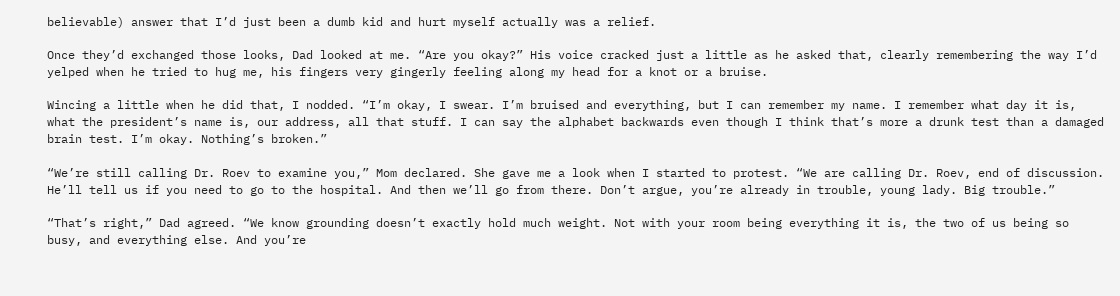believable) answer that I’d just been a dumb kid and hurt myself actually was a relief.

Once they’d exchanged those looks, Dad looked at me. “Are you okay?” His voice cracked just a little as he asked that, clearly remembering the way I’d yelped when he tried to hug me, his fingers very gingerly feeling along my head for a knot or a bruise.

Wincing a little when he did that, I nodded. “I’m okay, I swear. I’m bruised and everything, but I can remember my name. I remember what day it is, what the president’s name is, our address, all that stuff. I can say the alphabet backwards even though I think that’s more a drunk test than a damaged brain test. I’m okay. Nothing’s broken.”

“We’re still calling Dr. Roev to examine you,” Mom declared. She gave me a look when I started to protest. “We are calling Dr. Roev, end of discussion. He’ll tell us if you need to go to the hospital. And then we’ll go from there. Don’t argue, you’re already in trouble, young lady. Big trouble.”

“That’s right,” Dad agreed. “We know grounding doesn’t exactly hold much weight. Not with your room being everything it is, the two of us being so busy, and everything else. And you’re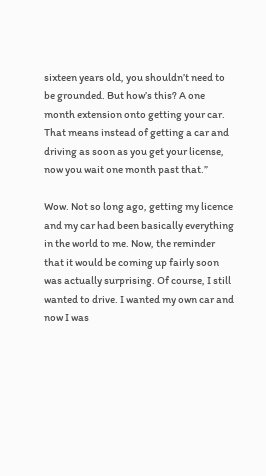sixteen years old, you shouldn’t need to be grounded. But how’s this? A one month extension onto getting your car. That means instead of getting a car and driving as soon as you get your license, now you wait one month past that.”

Wow. Not so long ago, getting my licence and my car had been basically everything in the world to me. Now, the reminder that it would be coming up fairly soon was actually surprising. Of course, I still wanted to drive. I wanted my own car and now I was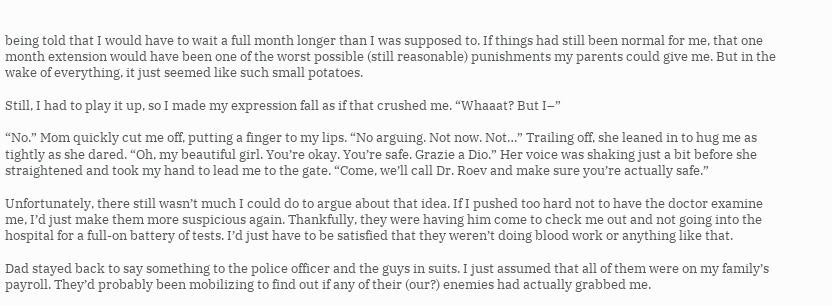being told that I would have to wait a full month longer than I was supposed to. If things had still been normal for me, that one month extension would have been one of the worst possible (still reasonable) punishments my parents could give me. But in the wake of everything, it just seemed like such small potatoes.

Still, I had to play it up, so I made my expression fall as if that crushed me. “Whaaat? But I–”

“No.” Mom quickly cut me off, putting a finger to my lips. “No arguing. Not now. Not…” Trailing off, she leaned in to hug me as tightly as she dared. “Oh, my beautiful girl. You’re okay. You’re safe. Grazie a Dio.” Her voice was shaking just a bit before she straightened and took my hand to lead me to the gate. “Come, we’ll call Dr. Roev and make sure you’re actually safe.”

Unfortunately, there still wasn’t much I could do to argue about that idea. If I pushed too hard not to have the doctor examine me, I’d just make them more suspicious again. Thankfully, they were having him come to check me out and not going into the hospital for a full-on battery of tests. I’d just have to be satisfied that they weren’t doing blood work or anything like that.

Dad stayed back to say something to the police officer and the guys in suits. I just assumed that all of them were on my family’s payroll. They’d probably been mobilizing to find out if any of their (our?) enemies had actually grabbed me.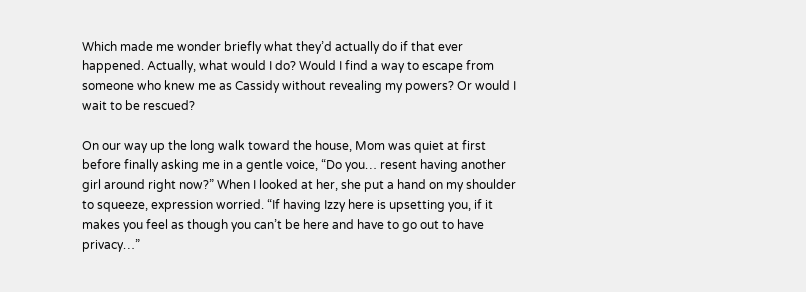Which made me wonder briefly what they’d actually do if that ever happened. Actually, what would I do? Would I find a way to escape from someone who knew me as Cassidy without revealing my powers? Or would I wait to be rescued?

On our way up the long walk toward the house, Mom was quiet at first before finally asking me in a gentle voice, “Do you… resent having another girl around right now?” When I looked at her, she put a hand on my shoulder to squeeze, expression worried. “If having Izzy here is upsetting you, if it makes you feel as though you can’t be here and have to go out to have privacy…”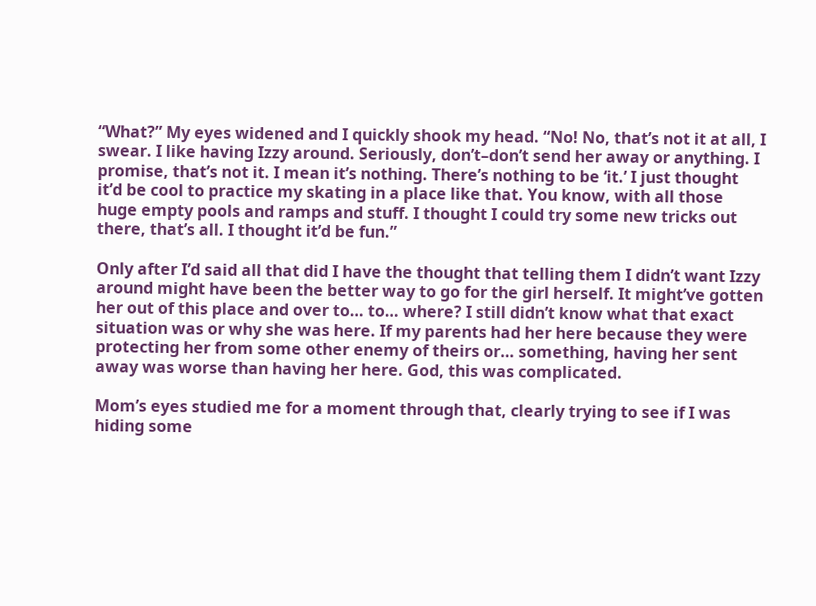“What?” My eyes widened and I quickly shook my head. “No! No, that’s not it at all, I swear. I like having Izzy around. Seriously, don’t–don’t send her away or anything. I promise, that’s not it. I mean it’s nothing. There’s nothing to be ‘it.’ I just thought it’d be cool to practice my skating in a place like that. You know, with all those huge empty pools and ramps and stuff. I thought I could try some new tricks out there, that’s all. I thought it’d be fun.”

Only after I’d said all that did I have the thought that telling them I didn’t want Izzy around might have been the better way to go for the girl herself. It might’ve gotten her out of this place and over to… to… where? I still didn’t know what that exact situation was or why she was here. If my parents had her here because they were protecting her from some other enemy of theirs or… something, having her sent away was worse than having her here. God, this was complicated.

Mom’s eyes studied me for a moment through that, clearly trying to see if I was hiding some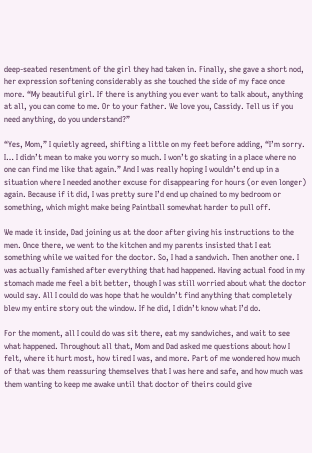deep-seated resentment of the girl they had taken in. Finally, she gave a short nod, her expression softening considerably as she touched the side of my face once more. “My beautiful girl. If there is anything you ever want to talk about, anything at all, you can come to me. Or to your father. We love you, Cassidy. Tell us if you need anything, do you understand?”

“Yes, Mom,” I quietly agreed, shifting a little on my feet before adding, “I’m sorry. I… I didn’t mean to make you worry so much. I won’t go skating in a place where no one can find me like that again.” And I was really hoping I wouldn’t end up in a situation where I needed another excuse for disappearing for hours (or even longer) again. Because if it did, I was pretty sure I’d end up chained to my bedroom or something, which might make being Paintball somewhat harder to pull off.

We made it inside, Dad joining us at the door after giving his instructions to the men. Once there, we went to the kitchen and my parents insisted that I eat something while we waited for the doctor. So, I had a sandwich. Then another one. I was actually famished after everything that had happened. Having actual food in my stomach made me feel a bit better, though I was still worried about what the doctor would say. All I could do was hope that he wouldn’t find anything that completely blew my entire story out the window. If he did, I didn’t know what I’d do.

For the moment, all I could do was sit there, eat my sandwiches, and wait to see what happened. Throughout all that, Mom and Dad asked me questions about how I felt, where it hurt most, how tired I was, and more. Part of me wondered how much of that was them reassuring themselves that I was here and safe, and how much was them wanting to keep me awake until that doctor of theirs could give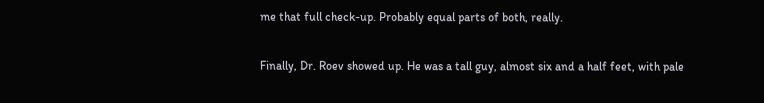me that full check-up. Probably equal parts of both, really.

Finally, Dr. Roev showed up. He was a tall guy, almost six and a half feet, with pale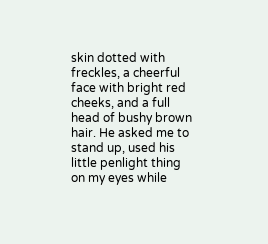skin dotted with freckles, a cheerful face with bright red cheeks, and a full head of bushy brown hair. He asked me to stand up, used his little penlight thing on my eyes while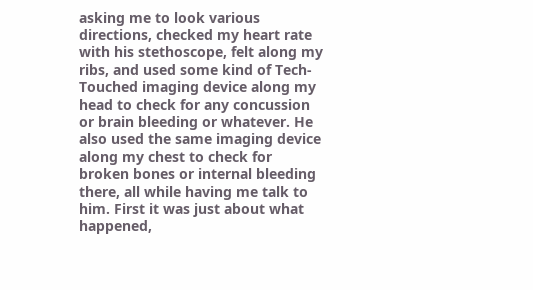asking me to look various directions, checked my heart rate with his stethoscope, felt along my ribs, and used some kind of Tech-Touched imaging device along my head to check for any concussion or brain bleeding or whatever. He also used the same imaging device along my chest to check for broken bones or internal bleeding there, all while having me talk to him. First it was just about what happened,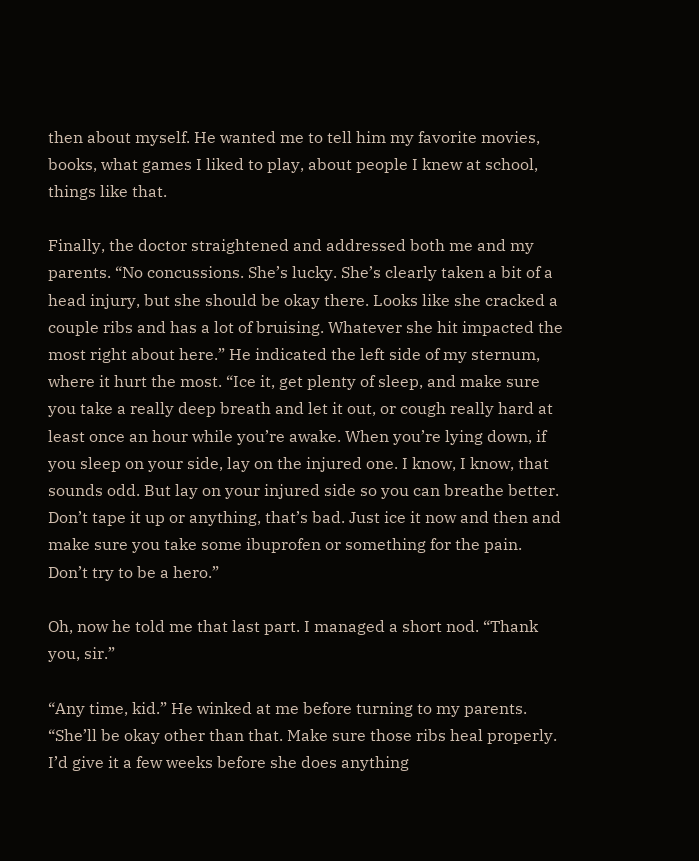then about myself. He wanted me to tell him my favorite movies, books, what games I liked to play, about people I knew at school, things like that.

Finally, the doctor straightened and addressed both me and my parents. “No concussions. She’s lucky. She’s clearly taken a bit of a head injury, but she should be okay there. Looks like she cracked a couple ribs and has a lot of bruising. Whatever she hit impacted the most right about here.” He indicated the left side of my sternum, where it hurt the most. “Ice it, get plenty of sleep, and make sure you take a really deep breath and let it out, or cough really hard at least once an hour while you’re awake. When you’re lying down, if you sleep on your side, lay on the injured one. I know, I know, that sounds odd. But lay on your injured side so you can breathe better. Don’t tape it up or anything, that’s bad. Just ice it now and then and make sure you take some ibuprofen or something for the pain. Don’t try to be a hero.”

Oh, now he told me that last part. I managed a short nod. “Thank you, sir.”

“Any time, kid.” He winked at me before turning to my parents. “She’ll be okay other than that. Make sure those ribs heal properly. I’d give it a few weeks before she does anything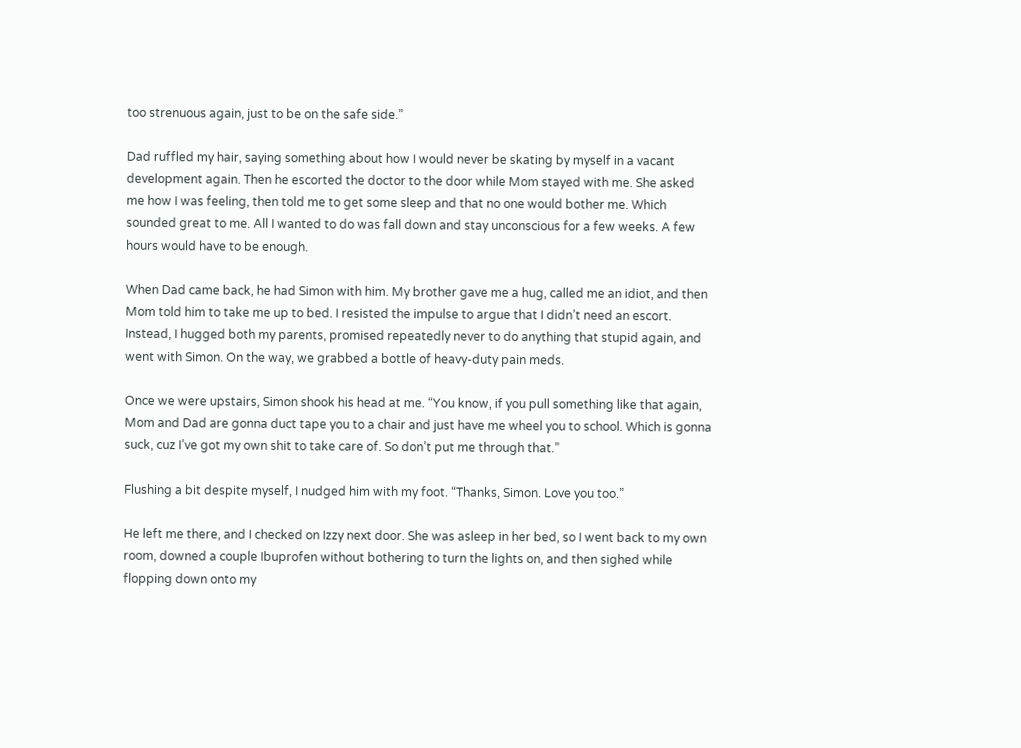too strenuous again, just to be on the safe side.”

Dad ruffled my hair, saying something about how I would never be skating by myself in a vacant development again. Then he escorted the doctor to the door while Mom stayed with me. She asked me how I was feeling, then told me to get some sleep and that no one would bother me. Which sounded great to me. All I wanted to do was fall down and stay unconscious for a few weeks. A few hours would have to be enough.

When Dad came back, he had Simon with him. My brother gave me a hug, called me an idiot, and then Mom told him to take me up to bed. I resisted the impulse to argue that I didn’t need an escort. Instead, I hugged both my parents, promised repeatedly never to do anything that stupid again, and went with Simon. On the way, we grabbed a bottle of heavy-duty pain meds.

Once we were upstairs, Simon shook his head at me. “You know, if you pull something like that again, Mom and Dad are gonna duct tape you to a chair and just have me wheel you to school. Which is gonna suck, cuz I’ve got my own shit to take care of. So don’t put me through that.”

Flushing a bit despite myself, I nudged him with my foot. “Thanks, Simon. Love you too.”

He left me there, and I checked on Izzy next door. She was asleep in her bed, so I went back to my own room, downed a couple Ibuprofen without bothering to turn the lights on, and then sighed while flopping down onto my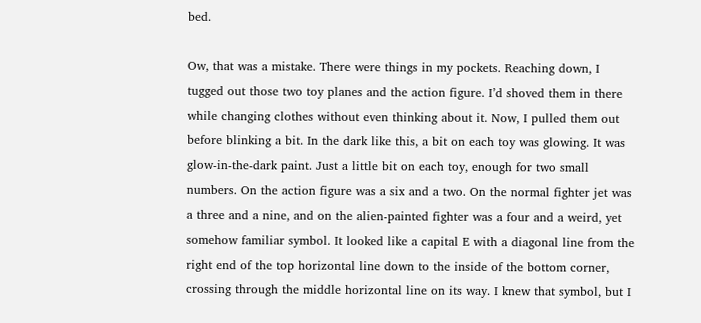bed.

Ow, that was a mistake. There were things in my pockets. Reaching down, I tugged out those two toy planes and the action figure. I’d shoved them in there while changing clothes without even thinking about it. Now, I pulled them out before blinking a bit. In the dark like this, a bit on each toy was glowing. It was glow-in-the-dark paint. Just a little bit on each toy, enough for two small numbers. On the action figure was a six and a two. On the normal fighter jet was a three and a nine, and on the alien-painted fighter was a four and a weird, yet somehow familiar symbol. It looked like a capital E with a diagonal line from the right end of the top horizontal line down to the inside of the bottom corner, crossing through the middle horizontal line on its way. I knew that symbol, but I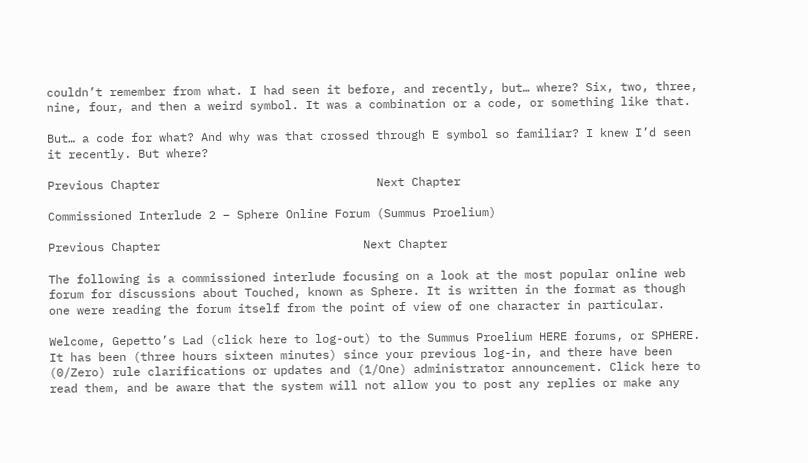couldn’t remember from what. I had seen it before, and recently, but… where? Six, two, three, nine, four, and then a weird symbol. It was a combination or a code, or something like that.

But… a code for what? And why was that crossed through E symbol so familiar? I knew I’d seen it recently. But where?

Previous Chapter                               Next Chapter

Commissioned Interlude 2 – Sphere Online Forum (Summus Proelium)

Previous Chapter                             Next Chapter

The following is a commissioned interlude focusing on a look at the most popular online web forum for discussions about Touched, known as Sphere. It is written in the format as though one were reading the forum itself from the point of view of one character in particular.

Welcome, Gepetto’s Lad (click here to log-out) to the Summus Proelium HERE forums, or SPHERE. It has been (three hours sixteen minutes) since your previous log-in, and there have been (0/Zero) rule clarifications or updates and (1/One) administrator announcement. Click here to read them, and be aware that the system will not allow you to post any replies or make any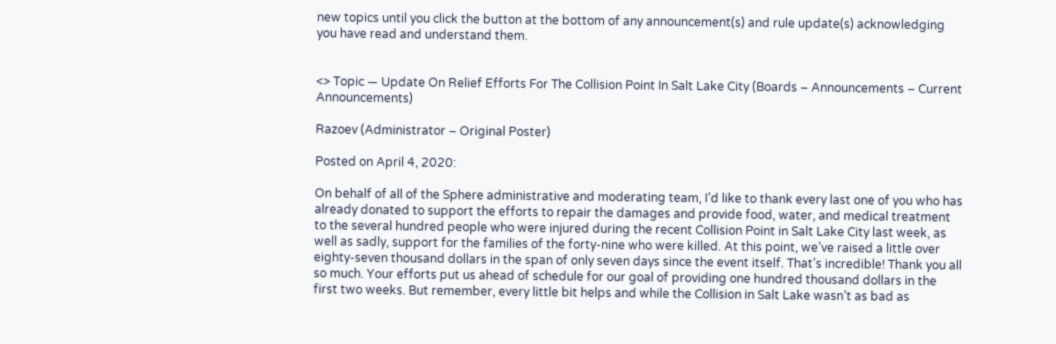new topics until you click the button at the bottom of any announcement(s) and rule update(s) acknowledging you have read and understand them.


<> Topic — Update On Relief Efforts For The Collision Point In Salt Lake City (Boards – Announcements – Current Announcements)

Razoev (Administrator – Original Poster)

Posted on April 4, 2020:

On behalf of all of the Sphere administrative and moderating team, I’d like to thank every last one of you who has already donated to support the efforts to repair the damages and provide food, water, and medical treatment to the several hundred people who were injured during the recent Collision Point in Salt Lake City last week, as well as sadly, support for the families of the forty-nine who were killed. At this point, we’ve raised a little over eighty-seven thousand dollars in the span of only seven days since the event itself. That’s incredible! Thank you all so much. Your efforts put us ahead of schedule for our goal of providing one hundred thousand dollars in the first two weeks. But remember, every little bit helps and while the Collision in Salt Lake wasn’t as bad as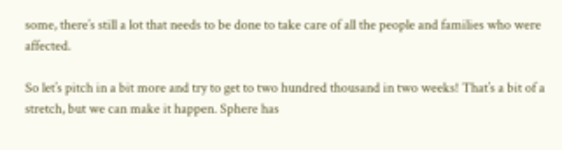some, there’s still a lot that needs to be done to take care of all the people and families who were affected.

So let’s pitch in a bit more and try to get to two hundred thousand in two weeks! That’s a bit of a stretch, but we can make it happen. Sphere has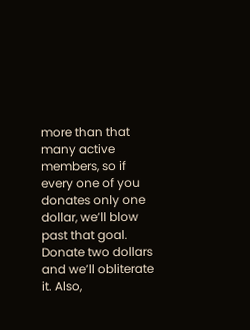more than that many active members, so if every one of you donates only one dollar, we’ll blow past that goal. Donate two dollars and we’ll obliterate it. Also,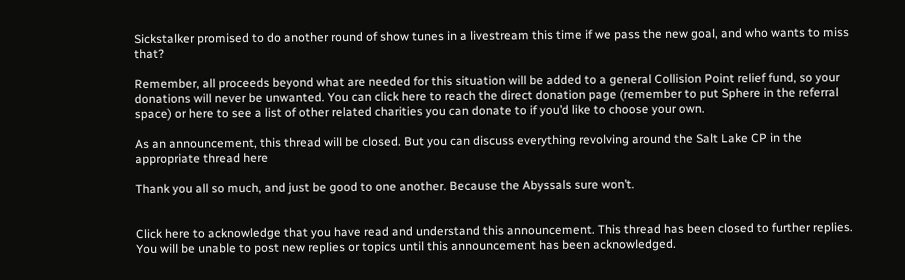Sickstalker promised to do another round of show tunes in a livestream this time if we pass the new goal, and who wants to miss that?

Remember, all proceeds beyond what are needed for this situation will be added to a general Collision Point relief fund, so your donations will never be unwanted. You can click here to reach the direct donation page (remember to put Sphere in the referral space) or here to see a list of other related charities you can donate to if you’d like to choose your own.

As an announcement, this thread will be closed. But you can discuss everything revolving around the Salt Lake CP in the appropriate thread here

Thank you all so much, and just be good to one another. Because the Abyssals sure won’t.


Click here to acknowledge that you have read and understand this announcement. This thread has been closed to further replies. You will be unable to post new replies or topics until this announcement has been acknowledged.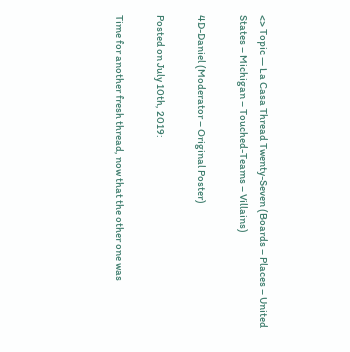<> Topic — La Casa Thread Twenty-Seven (Boards – Places – United States – Michigan – Touched-Teams – Villains)

4D-Daniel (Moderator – Original Poster)

Posted on July 10th, 2019:

Time for another fresh thread, now that the other one was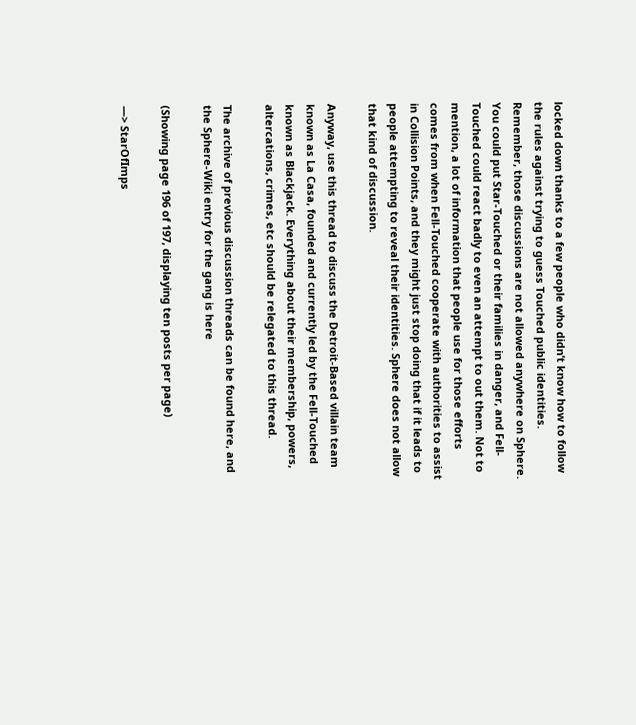locked down thanks to a few people who didn’t know how to follow the rules against trying to guess Touched public identities. Remember, those discussions are not allowed anywhere on Sphere. You could put Star-Touched or their families in danger, and Fell-Touched could react badly to even an attempt to out them. Not to mention, a lot of information that people use for those efforts comes from when Fell-Touched cooperate with authorities to assist in Collision Points, and they might just stop doing that if it leads to people attempting to reveal their identities. Sphere does not allow that kind of discussion.

Anyway, use this thread to discuss the Detroit-Based villain team known as La Casa, founded and currently led by the Fell-Touched known as Blackjack. Everything about their membership, powers, altercations, crimes, etc should be relegated to this thread.

The archive of previous discussion threads can be found here, and the Sphere-Wiki entry for the gang is here

(Showing page 196 of 197, displaying ten posts per page)

—> StarOfImps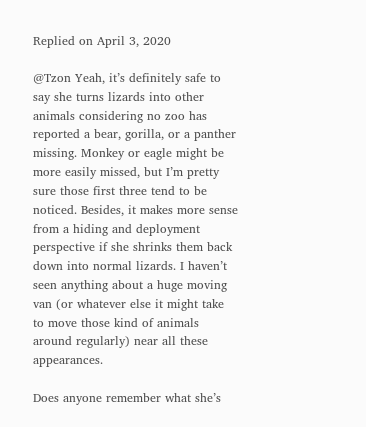Replied on April 3, 2020

@Tzon Yeah, it’s definitely safe to say she turns lizards into other animals considering no zoo has reported a bear, gorilla, or a panther missing. Monkey or eagle might be more easily missed, but I’m pretty sure those first three tend to be noticed. Besides, it makes more sense from a hiding and deployment perspective if she shrinks them back down into normal lizards. I haven’t seen anything about a huge moving van (or whatever else it might take to move those kind of animals around regularly) near all these appearances.

Does anyone remember what she’s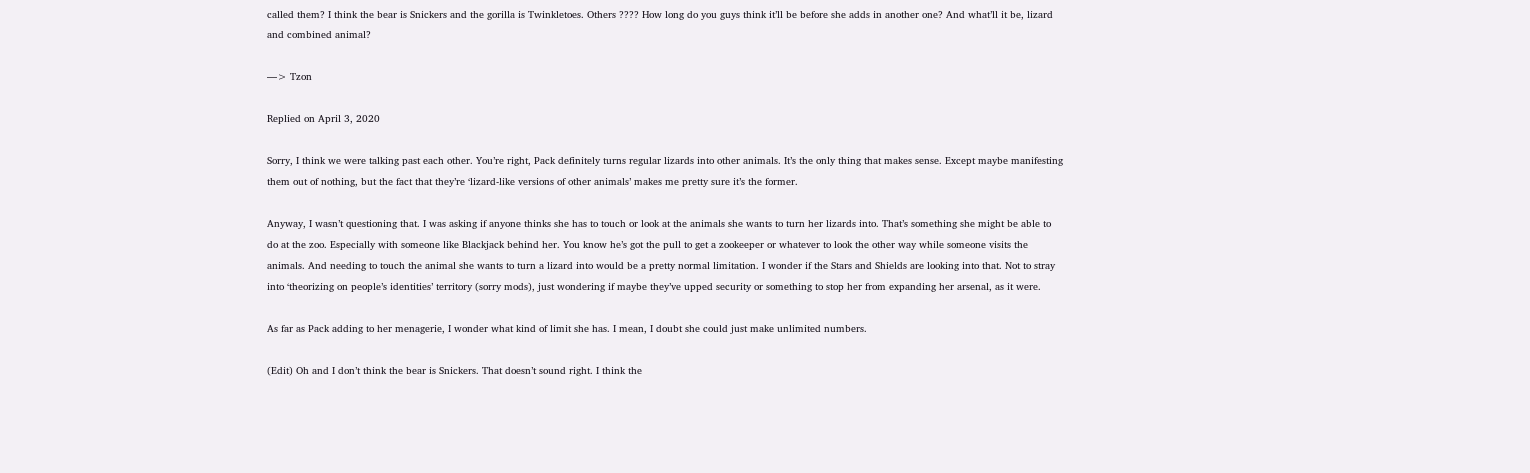called them? I think the bear is Snickers and the gorilla is Twinkletoes. Others ???? How long do you guys think it’ll be before she adds in another one? And what’ll it be, lizard and combined animal?

—> Tzon

Replied on April 3, 2020

Sorry, I think we were talking past each other. You’re right, Pack definitely turns regular lizards into other animals. It’s the only thing that makes sense. Except maybe manifesting them out of nothing, but the fact that they’re ‘lizard-like versions of other animals’ makes me pretty sure it’s the former.

Anyway, I wasn’t questioning that. I was asking if anyone thinks she has to touch or look at the animals she wants to turn her lizards into. That’s something she might be able to do at the zoo. Especially with someone like Blackjack behind her. You know he’s got the pull to get a zookeeper or whatever to look the other way while someone visits the animals. And needing to touch the animal she wants to turn a lizard into would be a pretty normal limitation. I wonder if the Stars and Shields are looking into that. Not to stray into ‘theorizing on people’s identities’ territory (sorry mods), just wondering if maybe they’ve upped security or something to stop her from expanding her arsenal, as it were.

As far as Pack adding to her menagerie, I wonder what kind of limit she has. I mean, I doubt she could just make unlimited numbers.

(Edit) Oh and I don’t think the bear is Snickers. That doesn’t sound right. I think the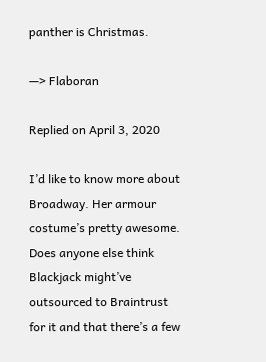panther is Christmas.

—> Flaboran

Replied on April 3, 2020

I’d like to know more about Broadway. Her armour costume’s pretty awesome. Does anyone else think Blackjack might’ve outsourced to Braintrust for it and that there’s a few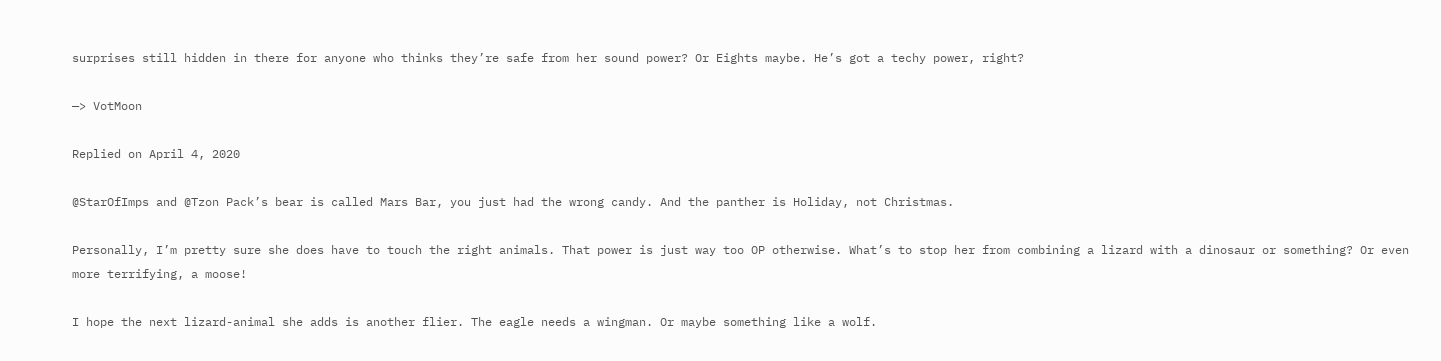surprises still hidden in there for anyone who thinks they’re safe from her sound power? Or Eights maybe. He’s got a techy power, right?

—> VotMoon

Replied on April 4, 2020

@StarOfImps and @Tzon Pack’s bear is called Mars Bar, you just had the wrong candy. And the panther is Holiday, not Christmas.

Personally, I’m pretty sure she does have to touch the right animals. That power is just way too OP otherwise. What’s to stop her from combining a lizard with a dinosaur or something? Or even more terrifying, a moose!

I hope the next lizard-animal she adds is another flier. The eagle needs a wingman. Or maybe something like a wolf.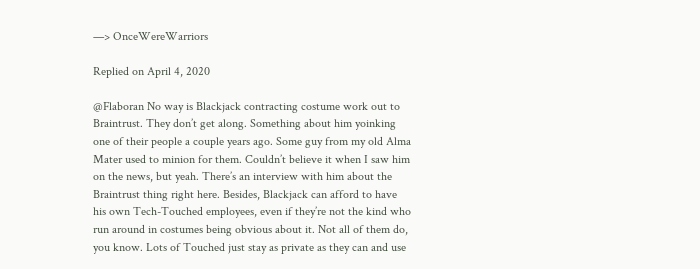—> OnceWereWarriors

Replied on April 4, 2020

@Flaboran No way is Blackjack contracting costume work out to Braintrust. They don’t get along. Something about him yoinking one of their people a couple years ago. Some guy from my old Alma Mater used to minion for them. Couldn’t believe it when I saw him on the news, but yeah. There’s an interview with him about the Braintrust thing right here. Besides, Blackjack can afford to have his own Tech-Touched employees, even if they’re not the kind who run around in costumes being obvious about it. Not all of them do, you know. Lots of Touched just stay as private as they can and use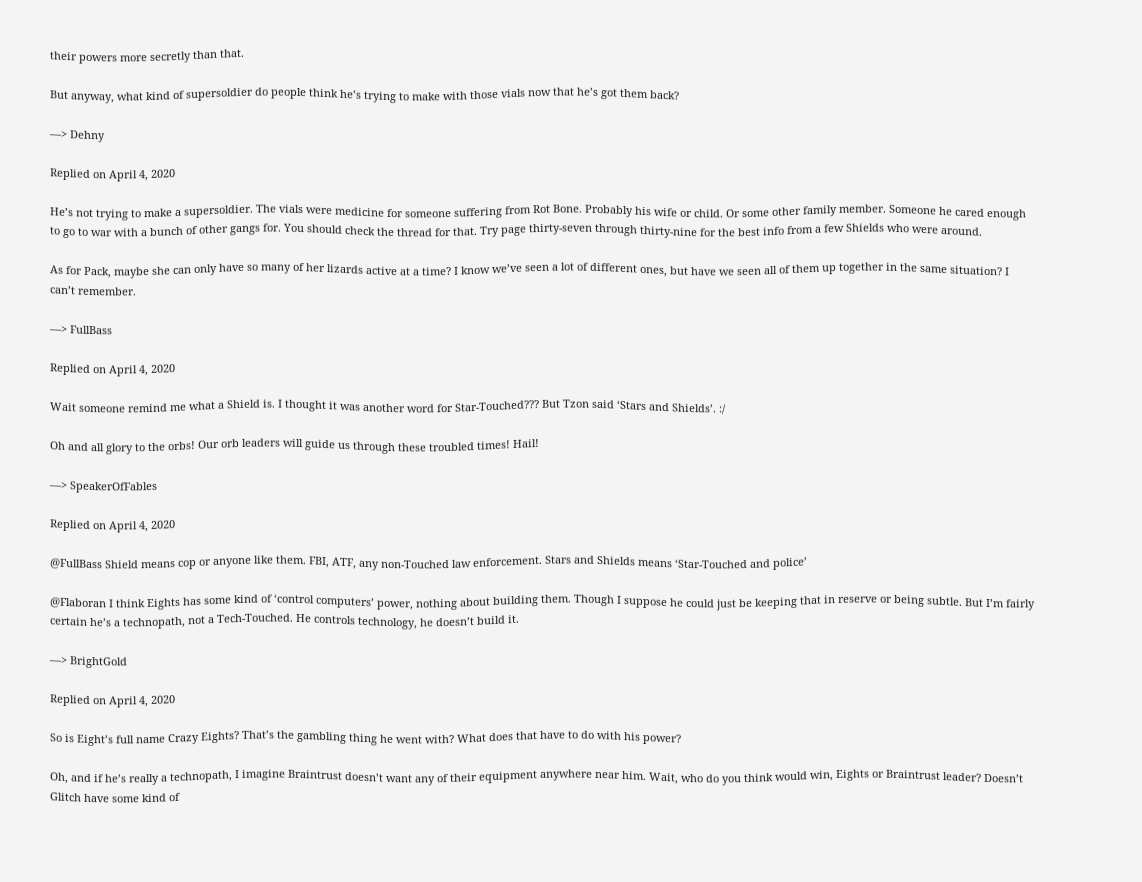their powers more secretly than that.

But anyway, what kind of supersoldier do people think he’s trying to make with those vials now that he’s got them back?

—> Dehny

Replied on April 4, 2020

He’s not trying to make a supersoldier. The vials were medicine for someone suffering from Rot Bone. Probably his wife or child. Or some other family member. Someone he cared enough to go to war with a bunch of other gangs for. You should check the thread for that. Try page thirty-seven through thirty-nine for the best info from a few Shields who were around.

As for Pack, maybe she can only have so many of her lizards active at a time? I know we’ve seen a lot of different ones, but have we seen all of them up together in the same situation? I can’t remember.

—> FullBass

Replied on April 4, 2020

Wait someone remind me what a Shield is. I thought it was another word for Star-Touched??? But Tzon said ‘Stars and Shields’. :/

Oh and all glory to the orbs! Our orb leaders will guide us through these troubled times! Hail!

—> SpeakerOfFables

Replied on April 4, 2020

@FullBass Shield means cop or anyone like them. FBI, ATF, any non-Touched law enforcement. Stars and Shields means ‘Star-Touched and police’

@Flaboran I think Eights has some kind of ‘control computers’ power, nothing about building them. Though I suppose he could just be keeping that in reserve or being subtle. But I’m fairly certain he’s a technopath, not a Tech-Touched. He controls technology, he doesn’t build it.

—> BrightGold

Replied on April 4, 2020

So is Eight’s full name Crazy Eights? That’s the gambling thing he went with? What does that have to do with his power?

Oh, and if he’s really a technopath, I imagine Braintrust doesn’t want any of their equipment anywhere near him. Wait, who do you think would win, Eights or Braintrust leader? Doesn’t Glitch have some kind of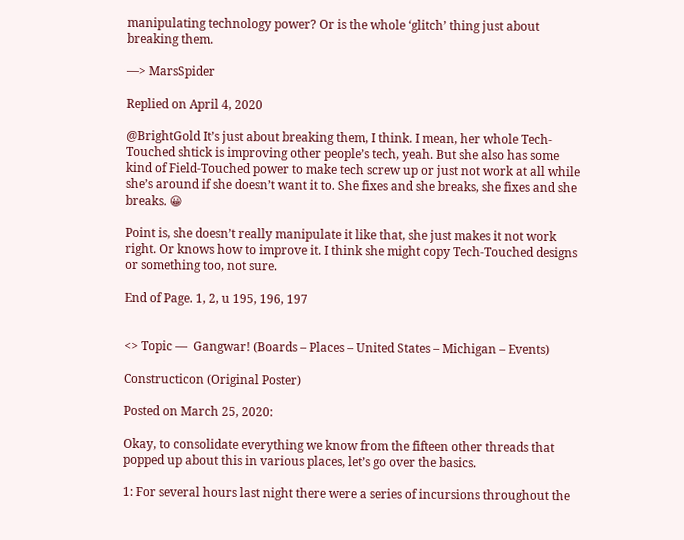manipulating technology power? Or is the whole ‘glitch’ thing just about breaking them.

—> MarsSpider

Replied on April 4, 2020

@BrightGold It’s just about breaking them, I think. I mean, her whole Tech-Touched shtick is improving other people’s tech, yeah. But she also has some kind of Field-Touched power to make tech screw up or just not work at all while she’s around if she doesn’t want it to. She fixes and she breaks, she fixes and she breaks. 😀

Point is, she doesn’t really manipulate it like that, she just makes it not work right. Or knows how to improve it. I think she might copy Tech-Touched designs or something too, not sure.

End of Page. 1, 2, u 195, 196, 197


<> Topic —  Gangwar! (Boards – Places – United States – Michigan – Events)

Constructicon (Original Poster)

Posted on March 25, 2020:

Okay, to consolidate everything we know from the fifteen other threads that popped up about this in various places, let’s go over the basics.

1: For several hours last night there were a series of incursions throughout the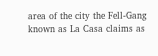area of the city the Fell-Gang known as La Casa claims as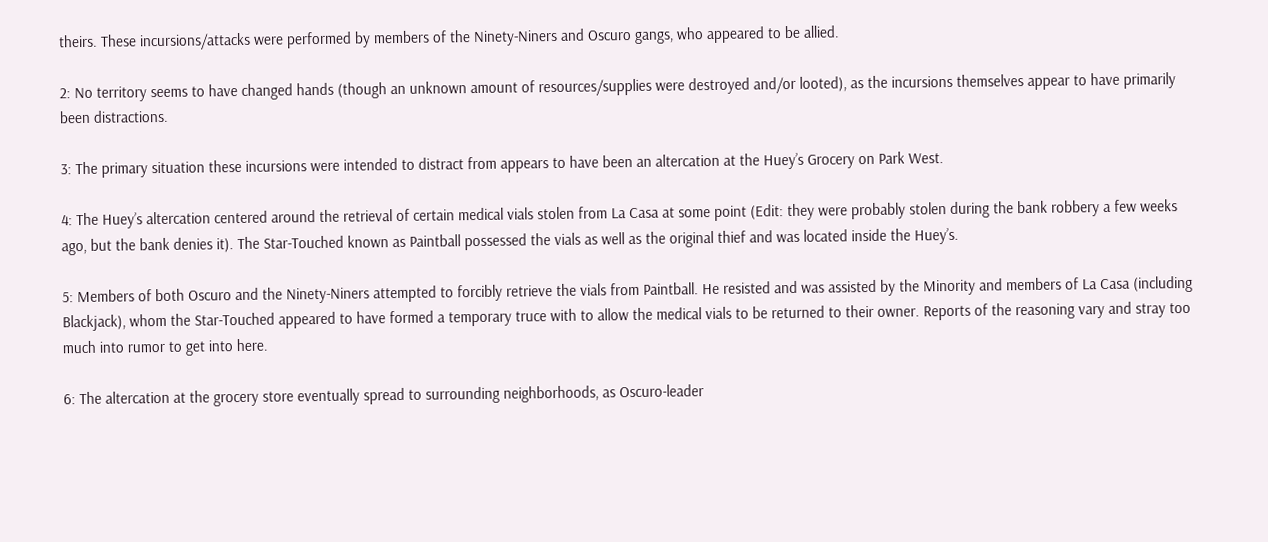theirs. These incursions/attacks were performed by members of the Ninety-Niners and Oscuro gangs, who appeared to be allied.

2: No territory seems to have changed hands (though an unknown amount of resources/supplies were destroyed and/or looted), as the incursions themselves appear to have primarily been distractions.

3: The primary situation these incursions were intended to distract from appears to have been an altercation at the Huey’s Grocery on Park West.

4: The Huey’s altercation centered around the retrieval of certain medical vials stolen from La Casa at some point (Edit: they were probably stolen during the bank robbery a few weeks ago, but the bank denies it). The Star-Touched known as Paintball possessed the vials as well as the original thief and was located inside the Huey’s.

5: Members of both Oscuro and the Ninety-Niners attempted to forcibly retrieve the vials from Paintball. He resisted and was assisted by the Minority and members of La Casa (including Blackjack), whom the Star-Touched appeared to have formed a temporary truce with to allow the medical vials to be returned to their owner. Reports of the reasoning vary and stray too much into rumor to get into here.

6: The altercation at the grocery store eventually spread to surrounding neighborhoods, as Oscuro-leader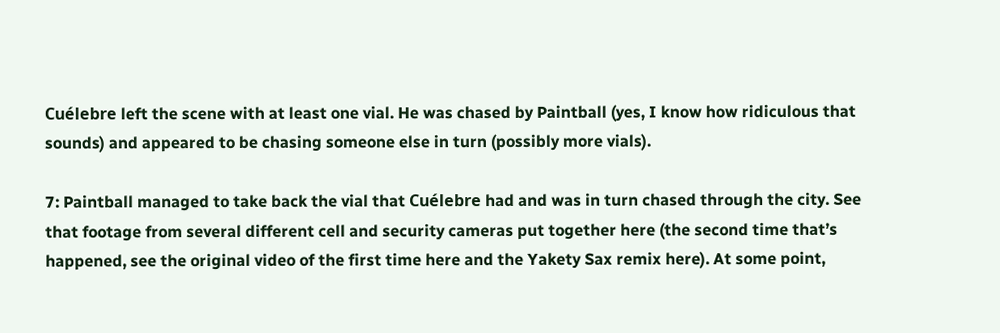Cuélebre left the scene with at least one vial. He was chased by Paintball (yes, I know how ridiculous that sounds) and appeared to be chasing someone else in turn (possibly more vials).

7: Paintball managed to take back the vial that Cuélebre had and was in turn chased through the city. See that footage from several different cell and security cameras put together here (the second time that’s happened, see the original video of the first time here and the Yakety Sax remix here). At some point,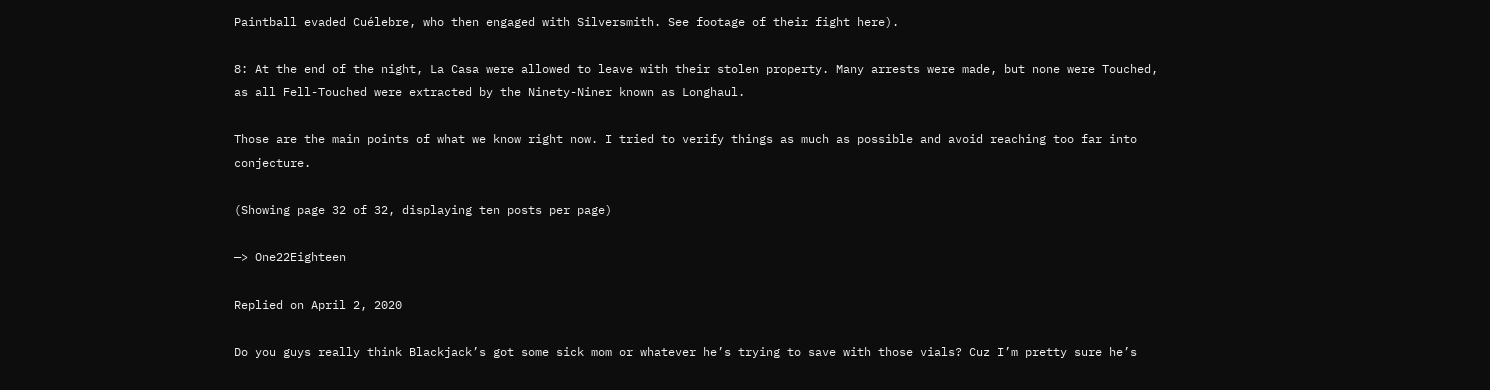Paintball evaded Cuélebre, who then engaged with Silversmith. See footage of their fight here).

8: At the end of the night, La Casa were allowed to leave with their stolen property. Many arrests were made, but none were Touched, as all Fell-Touched were extracted by the Ninety-Niner known as Longhaul.

Those are the main points of what we know right now. I tried to verify things as much as possible and avoid reaching too far into conjecture.

(Showing page 32 of 32, displaying ten posts per page)

—> One22Eighteen

Replied on April 2, 2020

Do you guys really think Blackjack’s got some sick mom or whatever he’s trying to save with those vials? Cuz I’m pretty sure he’s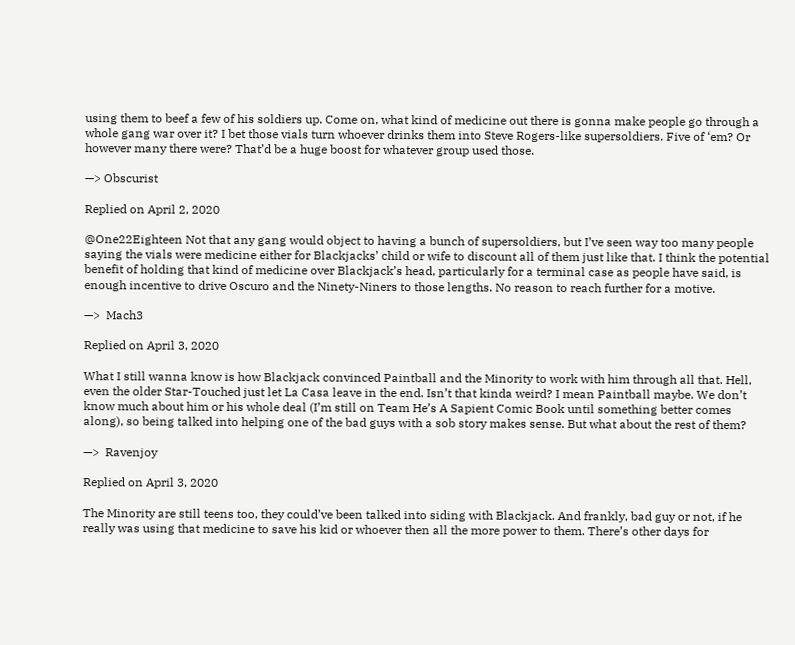using them to beef a few of his soldiers up. Come on, what kind of medicine out there is gonna make people go through a whole gang war over it? I bet those vials turn whoever drinks them into Steve Rogers-like supersoldiers. Five of ‘em? Or however many there were? That’d be a huge boost for whatever group used those.

—> Obscurist

Replied on April 2, 2020

@One22Eighteen Not that any gang would object to having a bunch of supersoldiers, but I’ve seen way too many people saying the vials were medicine either for Blackjacks’ child or wife to discount all of them just like that. I think the potential benefit of holding that kind of medicine over Blackjack’s head, particularly for a terminal case as people have said, is enough incentive to drive Oscuro and the Ninety-Niners to those lengths. No reason to reach further for a motive.

—>  Mach3

Replied on April 3, 2020

What I still wanna know is how Blackjack convinced Paintball and the Minority to work with him through all that. Hell, even the older Star-Touched just let La Casa leave in the end. Isn’t that kinda weird? I mean Paintball maybe. We don’t know much about him or his whole deal (I’m still on Team He’s A Sapient Comic Book until something better comes along), so being talked into helping one of the bad guys with a sob story makes sense. But what about the rest of them?

—>  Ravenjoy

Replied on April 3, 2020

The Minority are still teens too, they could’ve been talked into siding with Blackjack. And frankly, bad guy or not, if he really was using that medicine to save his kid or whoever then all the more power to them. There’s other days for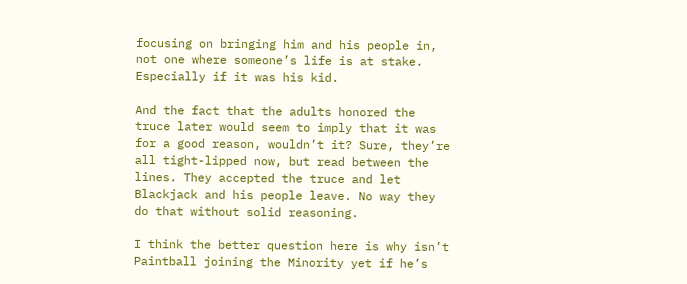focusing on bringing him and his people in, not one where someone’s life is at stake. Especially if it was his kid.

And the fact that the adults honored the truce later would seem to imply that it was for a good reason, wouldn’t it? Sure, they’re all tight-lipped now, but read between the lines. They accepted the truce and let Blackjack and his people leave. No way they do that without solid reasoning.

I think the better question here is why isn’t Paintball joining the Minority yet if he’s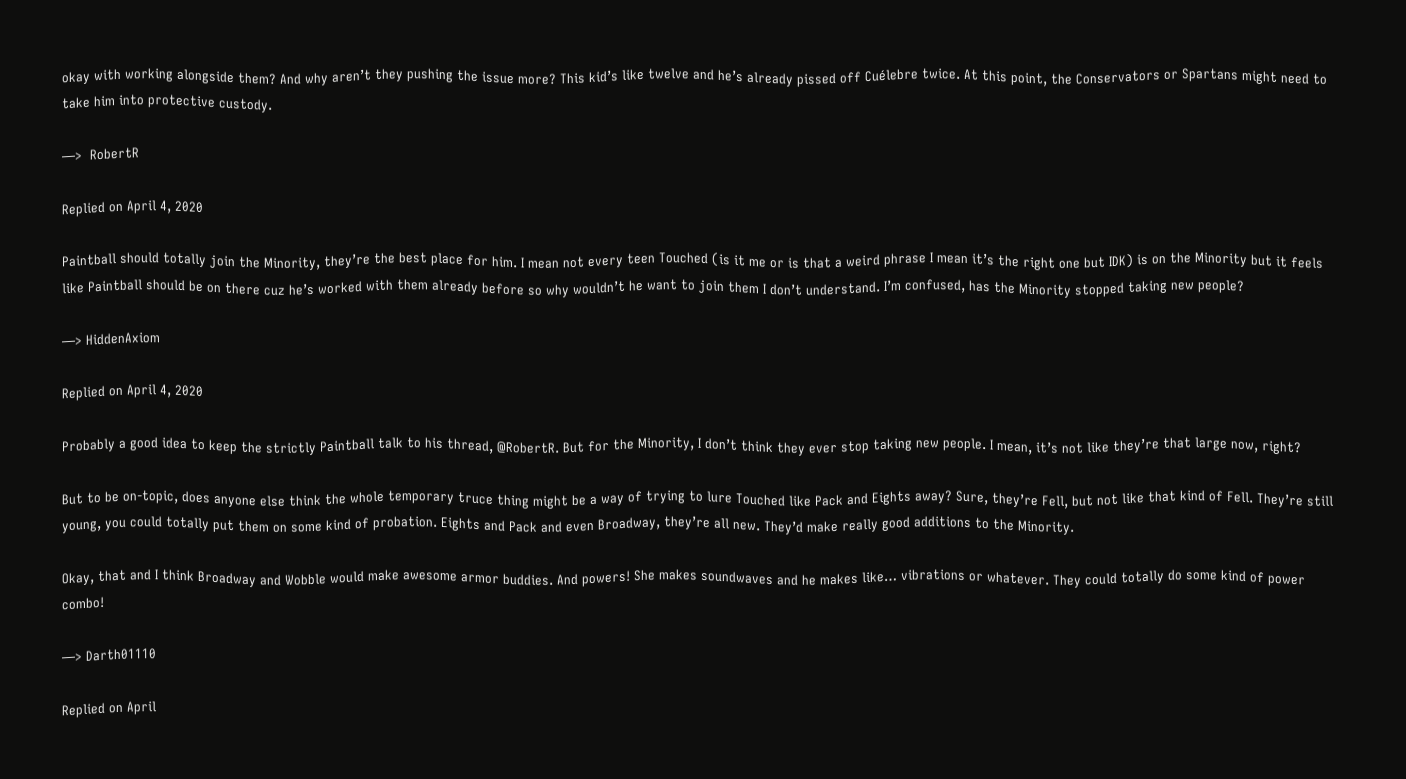okay with working alongside them? And why aren’t they pushing the issue more? This kid’s like twelve and he’s already pissed off Cuélebre twice. At this point, the Conservators or Spartans might need to take him into protective custody.

—>  RobertR

Replied on April 4, 2020

Paintball should totally join the Minority, they’re the best place for him. I mean not every teen Touched (is it me or is that a weird phrase I mean it’s the right one but IDK) is on the Minority but it feels like Paintball should be on there cuz he’s worked with them already before so why wouldn’t he want to join them I don’t understand. I’m confused, has the Minority stopped taking new people?

—> HiddenAxiom

Replied on April 4, 2020

Probably a good idea to keep the strictly Paintball talk to his thread, @RobertR. But for the Minority, I don’t think they ever stop taking new people. I mean, it’s not like they’re that large now, right?

But to be on-topic, does anyone else think the whole temporary truce thing might be a way of trying to lure Touched like Pack and Eights away? Sure, they’re Fell, but not like that kind of Fell. They’re still young, you could totally put them on some kind of probation. Eights and Pack and even Broadway, they’re all new. They’d make really good additions to the Minority.

Okay, that and I think Broadway and Wobble would make awesome armor buddies. And powers! She makes soundwaves and he makes like… vibrations or whatever. They could totally do some kind of power combo!

—> Darth01110

Replied on April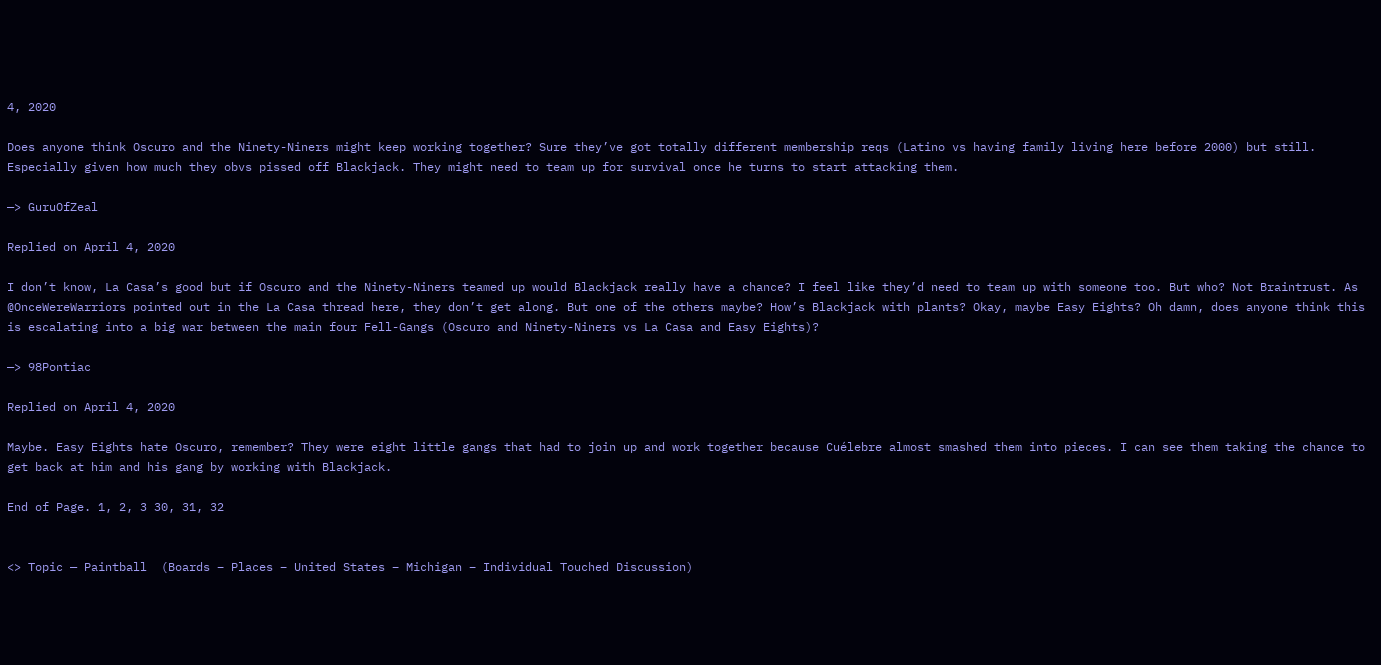4, 2020

Does anyone think Oscuro and the Ninety-Niners might keep working together? Sure they’ve got totally different membership reqs (Latino vs having family living here before 2000) but still. Especially given how much they obvs pissed off Blackjack. They might need to team up for survival once he turns to start attacking them.

—> GuruOfZeal

Replied on April 4, 2020

I don’t know, La Casa’s good but if Oscuro and the Ninety-Niners teamed up would Blackjack really have a chance? I feel like they’d need to team up with someone too. But who? Not Braintrust. As @OnceWereWarriors pointed out in the La Casa thread here, they don’t get along. But one of the others maybe? How’s Blackjack with plants? Okay, maybe Easy Eights? Oh damn, does anyone think this is escalating into a big war between the main four Fell-Gangs (Oscuro and Ninety-Niners vs La Casa and Easy Eights)?

—> 98Pontiac

Replied on April 4, 2020

Maybe. Easy Eights hate Oscuro, remember? They were eight little gangs that had to join up and work together because Cuélebre almost smashed them into pieces. I can see them taking the chance to get back at him and his gang by working with Blackjack.

End of Page. 1, 2, 3 30, 31, 32


<> Topic — Paintball  (Boards – Places – United States – Michigan – Individual Touched Discussion)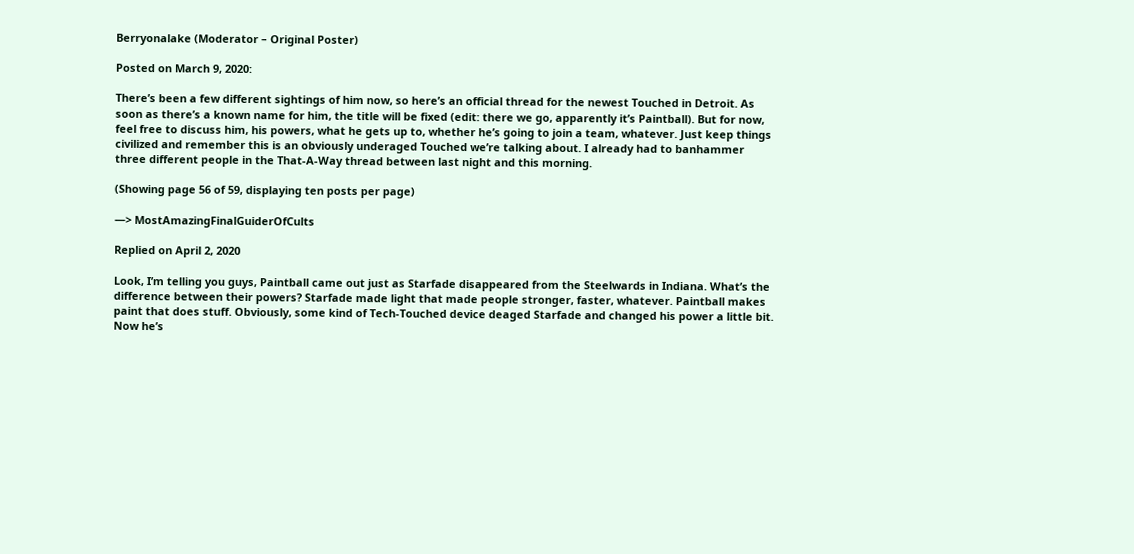Berryonalake (Moderator – Original Poster)

Posted on March 9, 2020:

There’s been a few different sightings of him now, so here’s an official thread for the newest Touched in Detroit. As soon as there’s a known name for him, the title will be fixed (edit: there we go, apparently it’s Paintball). But for now, feel free to discuss him, his powers, what he gets up to, whether he’s going to join a team, whatever. Just keep things civilized and remember this is an obviously underaged Touched we’re talking about. I already had to banhammer three different people in the That-A-Way thread between last night and this morning.

(Showing page 56 of 59, displaying ten posts per page)

—> MostAmazingFinalGuiderOfCults

Replied on April 2, 2020

Look, I’m telling you guys, Paintball came out just as Starfade disappeared from the Steelwards in Indiana. What’s the difference between their powers? Starfade made light that made people stronger, faster, whatever. Paintball makes paint that does stuff. Obviously, some kind of Tech-Touched device deaged Starfade and changed his power a little bit. Now he’s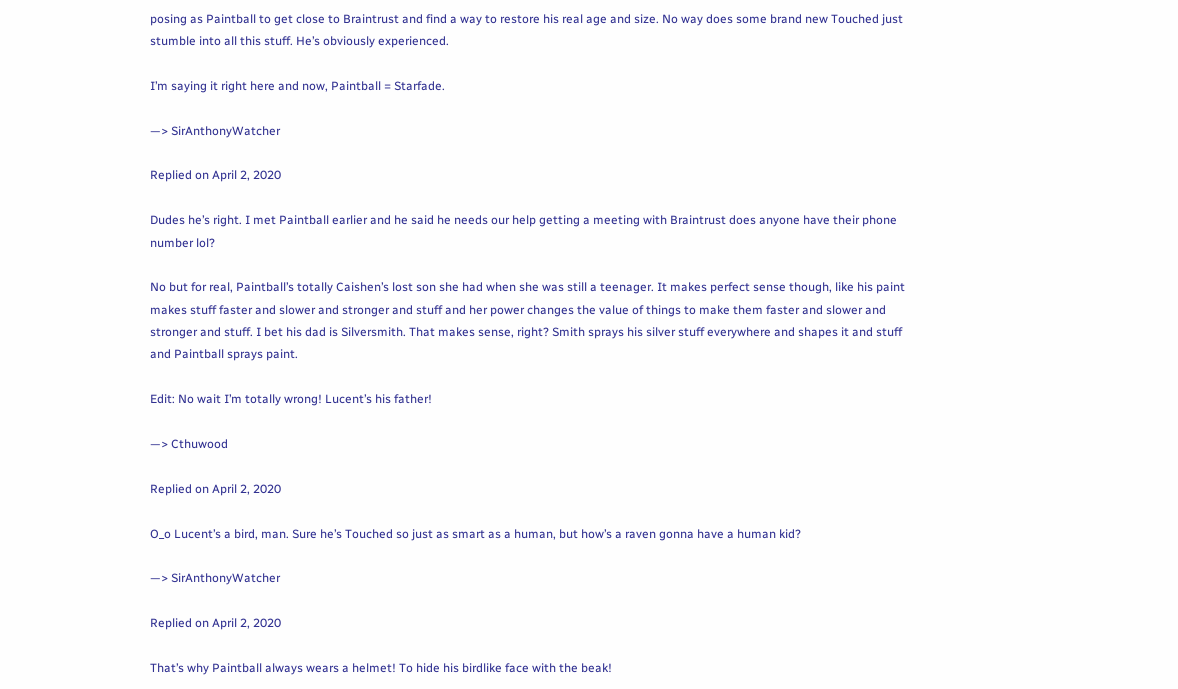posing as Paintball to get close to Braintrust and find a way to restore his real age and size. No way does some brand new Touched just stumble into all this stuff. He’s obviously experienced.

I’m saying it right here and now, Paintball = Starfade.

—> SirAnthonyWatcher

Replied on April 2, 2020

Dudes he’s right. I met Paintball earlier and he said he needs our help getting a meeting with Braintrust does anyone have their phone number lol?

No but for real, Paintball’s totally Caishen’s lost son she had when she was still a teenager. It makes perfect sense though, like his paint makes stuff faster and slower and stronger and stuff and her power changes the value of things to make them faster and slower and stronger and stuff. I bet his dad is Silversmith. That makes sense, right? Smith sprays his silver stuff everywhere and shapes it and stuff and Paintball sprays paint.

Edit: No wait I’m totally wrong! Lucent’s his father!

—> Cthuwood

Replied on April 2, 2020

O_o Lucent’s a bird, man. Sure he’s Touched so just as smart as a human, but how’s a raven gonna have a human kid?

—> SirAnthonyWatcher

Replied on April 2, 2020

That’s why Paintball always wears a helmet! To hide his birdlike face with the beak!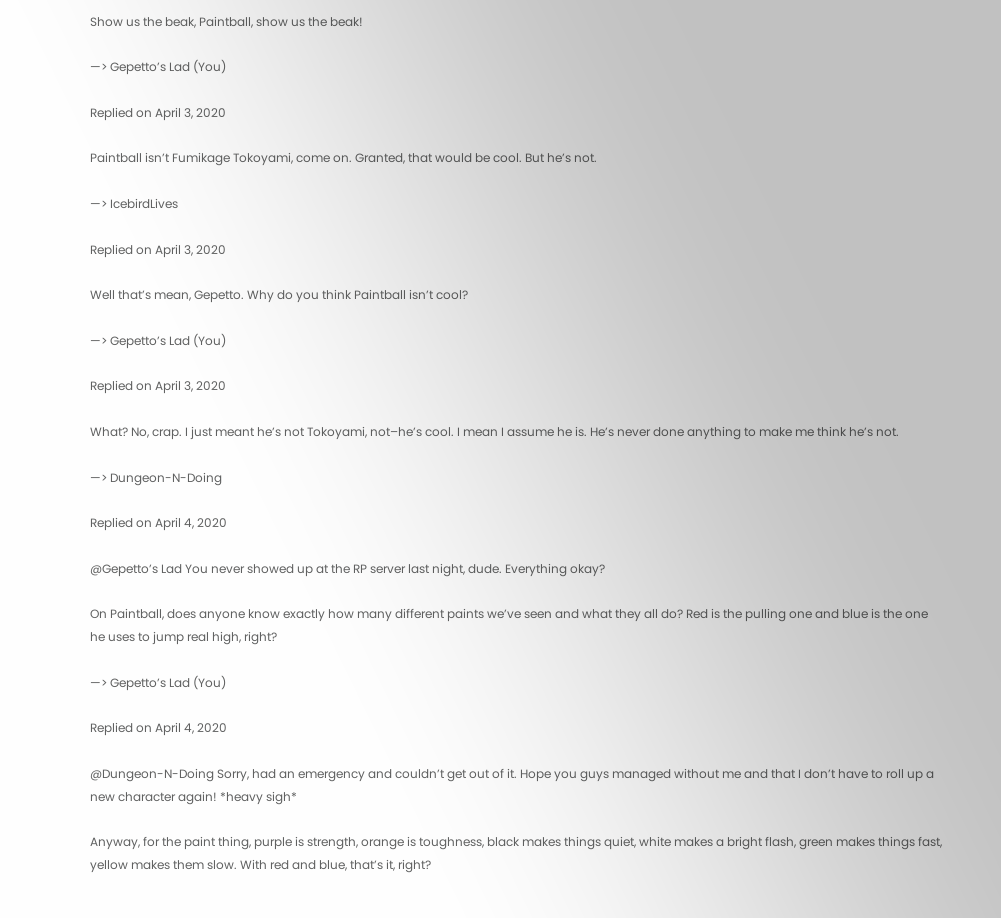Show us the beak, Paintball, show us the beak!

—> Gepetto’s Lad (You)

Replied on April 3, 2020

Paintball isn’t Fumikage Tokoyami, come on. Granted, that would be cool. But he’s not.

—> IcebirdLives

Replied on April 3, 2020

Well that’s mean, Gepetto. Why do you think Paintball isn’t cool?

—> Gepetto’s Lad (You)

Replied on April 3, 2020

What? No, crap. I just meant he’s not Tokoyami, not–he’s cool. I mean I assume he is. He’s never done anything to make me think he’s not.

—> Dungeon-N-Doing

Replied on April 4, 2020

@Gepetto’s Lad You never showed up at the RP server last night, dude. Everything okay?

On Paintball, does anyone know exactly how many different paints we’ve seen and what they all do? Red is the pulling one and blue is the one he uses to jump real high, right?

—> Gepetto’s Lad (You)

Replied on April 4, 2020

@Dungeon-N-Doing Sorry, had an emergency and couldn’t get out of it. Hope you guys managed without me and that I don’t have to roll up a new character again! *heavy sigh*

Anyway, for the paint thing, purple is strength, orange is toughness, black makes things quiet, white makes a bright flash, green makes things fast, yellow makes them slow. With red and blue, that’s it, right?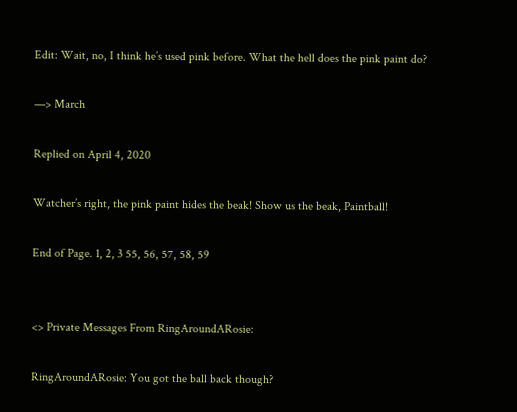Edit: Wait, no, I think he’s used pink before. What the hell does the pink paint do?

—> March

Replied on April 4, 2020

Watcher’s right, the pink paint hides the beak! Show us the beak, Paintball!

End of Page. 1, 2, 3 55, 56, 57, 58, 59


<> Private Messages From RingAroundARosie:

RingAroundARosie: You got the ball back though?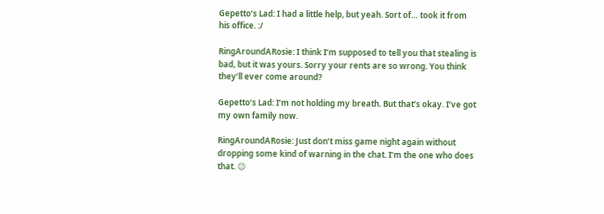Gepetto’s Lad: I had a little help, but yeah. Sort of… took it from his office. :/

RingAroundARosie: I think I’m supposed to tell you that stealing is bad, but it was yours. Sorry your rents are so wrong. You think they’ll ever come around?

Gepetto’s Lad: I’m not holding my breath. But that’s okay. I’ve got my own family now.

RingAroundARosie: Just don’t miss game night again without dropping some kind of warning in the chat. I’m the one who does that. 😉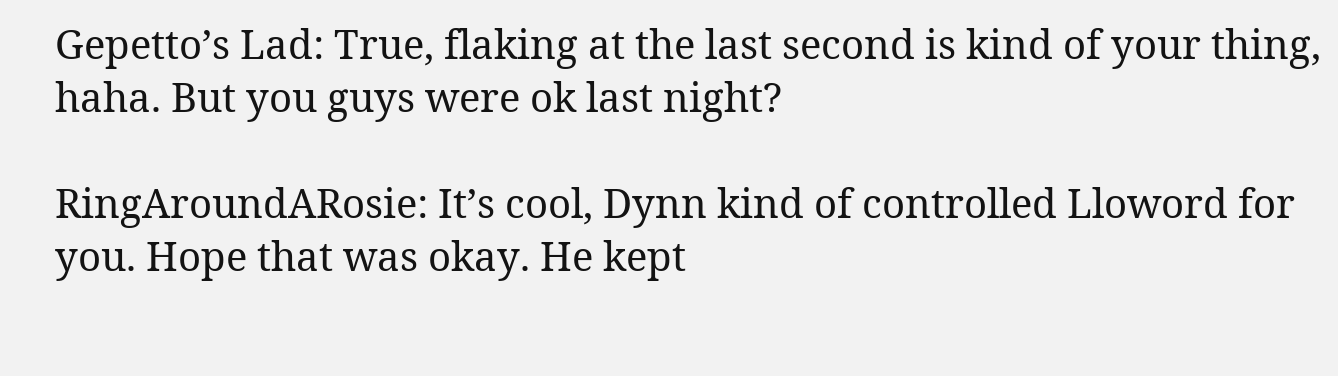Gepetto’s Lad: True, flaking at the last second is kind of your thing, haha. But you guys were ok last night?

RingAroundARosie: It’s cool, Dynn kind of controlled Lloword for you. Hope that was okay. He kept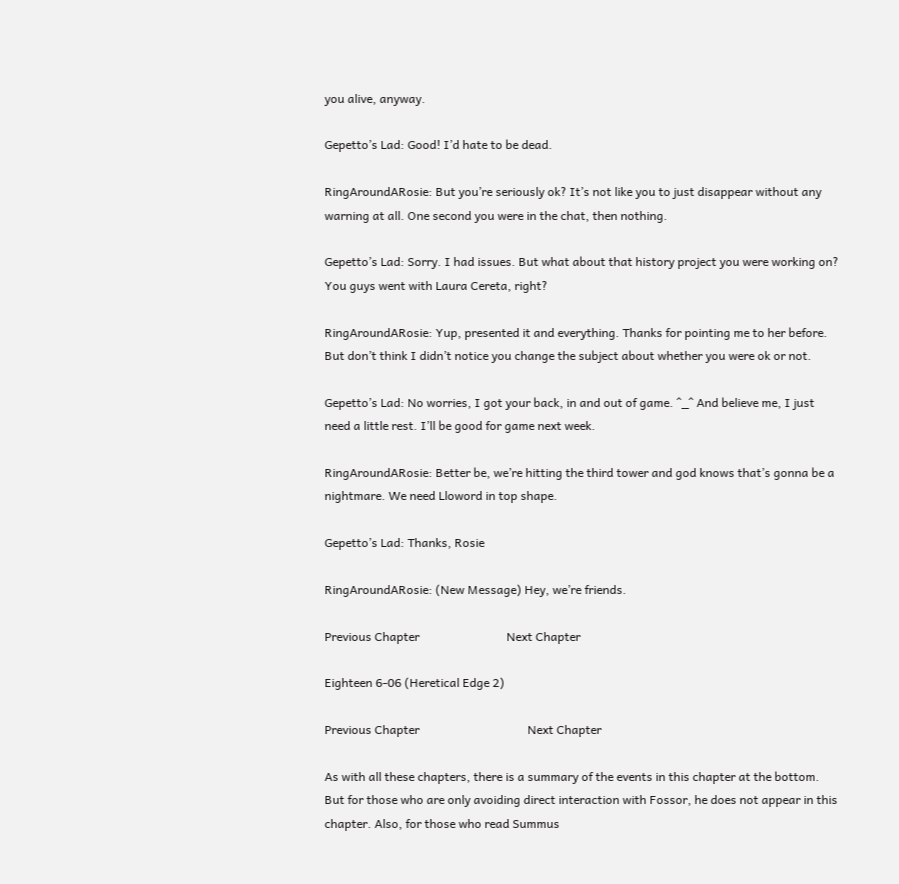you alive, anyway.

Gepetto’s Lad: Good! I’d hate to be dead.

RingAroundARosie: But you’re seriously ok? It’s not like you to just disappear without any warning at all. One second you were in the chat, then nothing.

Gepetto’s Lad: Sorry. I had issues. But what about that history project you were working on? You guys went with Laura Cereta, right?

RingAroundARosie: Yup, presented it and everything. Thanks for pointing me to her before. But don’t think I didn’t notice you change the subject about whether you were ok or not.

Gepetto’s Lad: No worries, I got your back, in and out of game. ^_^ And believe me, I just need a little rest. I’ll be good for game next week.

RingAroundARosie: Better be, we’re hitting the third tower and god knows that’s gonna be a nightmare. We need Lloword in top shape.

Gepetto’s Lad: Thanks, Rosie

RingAroundARosie: (New Message) Hey, we’re friends.

Previous Chapter                             Next Chapter

Eighteen 6-06 (Heretical Edge 2)

Previous Chapter                                    Next Chapter

As with all these chapters, there is a summary of the events in this chapter at the bottom. But for those who are only avoiding direct interaction with Fossor, he does not appear in this chapter. Also, for those who read Summus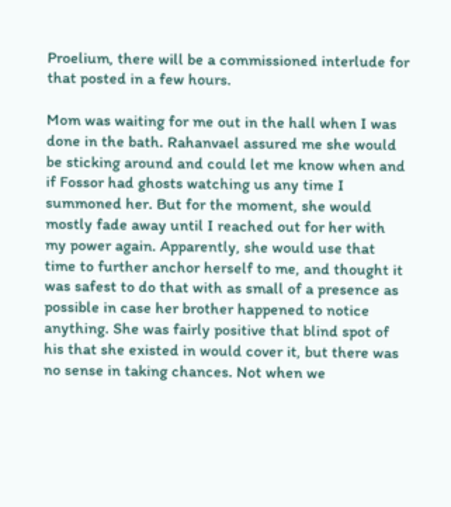Proelium, there will be a commissioned interlude for that posted in a few hours.

Mom was waiting for me out in the hall when I was done in the bath. Rahanvael assured me she would be sticking around and could let me know when and if Fossor had ghosts watching us any time I summoned her. But for the moment, she would mostly fade away until I reached out for her with my power again. Apparently, she would use that time to further anchor herself to me, and thought it was safest to do that with as small of a presence as possible in case her brother happened to notice anything. She was fairly positive that blind spot of his that she existed in would cover it, but there was no sense in taking chances. Not when we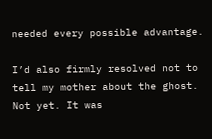needed every possible advantage.

I’d also firmly resolved not to tell my mother about the ghost. Not yet. It was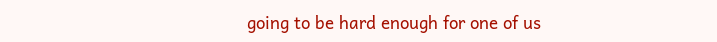going to be hard enough for one of us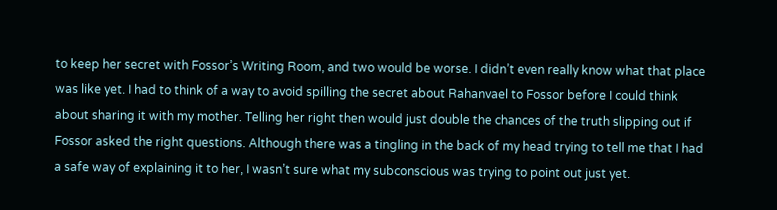to keep her secret with Fossor’s Writing Room, and two would be worse. I didn’t even really know what that place was like yet. I had to think of a way to avoid spilling the secret about Rahanvael to Fossor before I could think about sharing it with my mother. Telling her right then would just double the chances of the truth slipping out if Fossor asked the right questions. Although there was a tingling in the back of my head trying to tell me that I had a safe way of explaining it to her, I wasn’t sure what my subconscious was trying to point out just yet.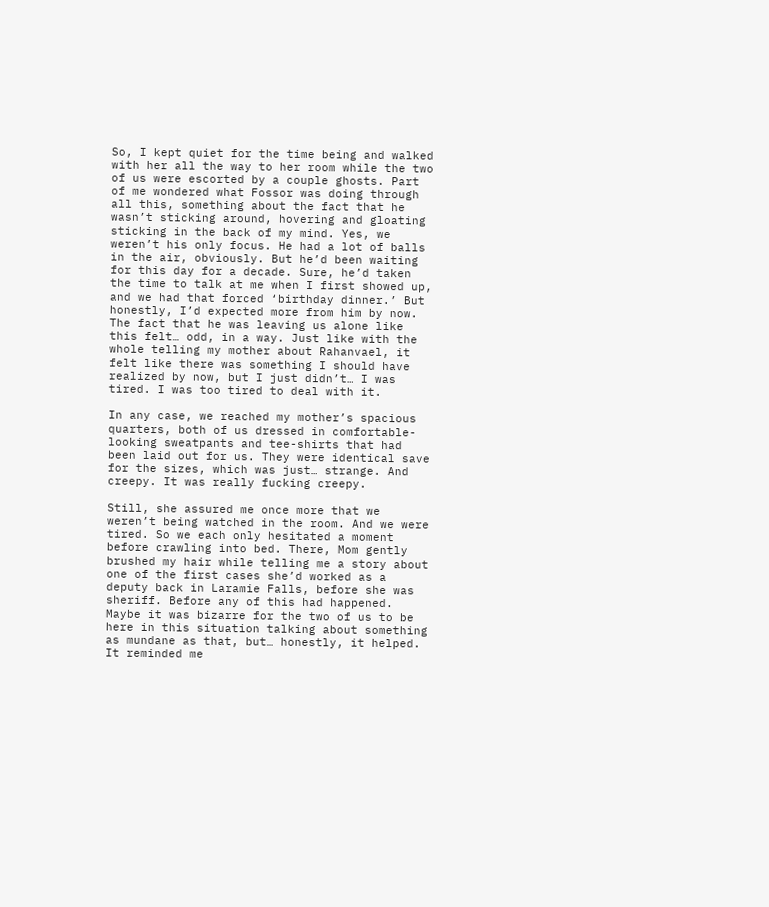So, I kept quiet for the time being and walked with her all the way to her room while the two of us were escorted by a couple ghosts. Part of me wondered what Fossor was doing through all this, something about the fact that he wasn’t sticking around, hovering and gloating sticking in the back of my mind. Yes, we weren’t his only focus. He had a lot of balls in the air, obviously. But he’d been waiting for this day for a decade. Sure, he’d taken the time to talk at me when I first showed up, and we had that forced ‘birthday dinner.’ But honestly, I’d expected more from him by now. The fact that he was leaving us alone like this felt… odd, in a way. Just like with the whole telling my mother about Rahanvael, it felt like there was something I should have realized by now, but I just didn’t… I was tired. I was too tired to deal with it.

In any case, we reached my mother’s spacious quarters, both of us dressed in comfortable-looking sweatpants and tee-shirts that had been laid out for us. They were identical save for the sizes, which was just… strange. And creepy. It was really fucking creepy.

Still, she assured me once more that we weren’t being watched in the room. And we were tired. So we each only hesitated a moment before crawling into bed. There, Mom gently brushed my hair while telling me a story about one of the first cases she’d worked as a deputy back in Laramie Falls, before she was sheriff. Before any of this had happened. Maybe it was bizarre for the two of us to be here in this situation talking about something as mundane as that, but… honestly, it helped. It reminded me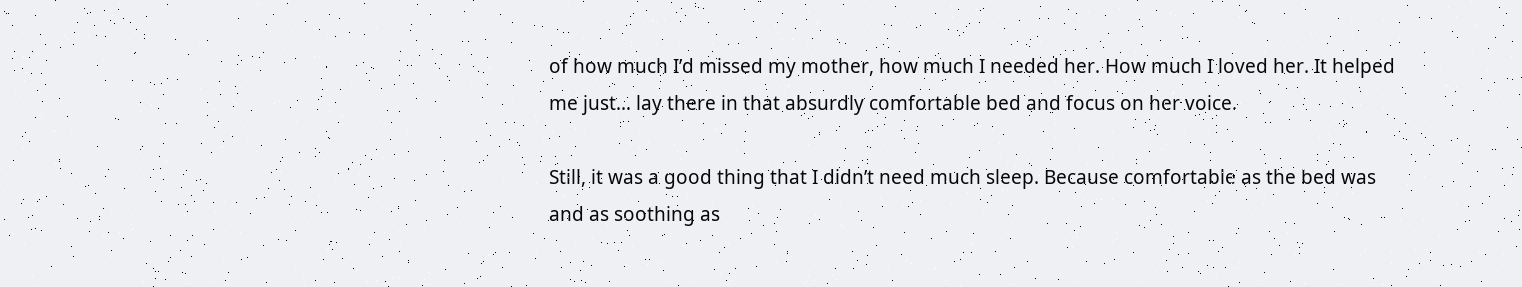of how much I’d missed my mother, how much I needed her. How much I loved her. It helped me just… lay there in that absurdly comfortable bed and focus on her voice.

Still, it was a good thing that I didn’t need much sleep. Because comfortable as the bed was and as soothing as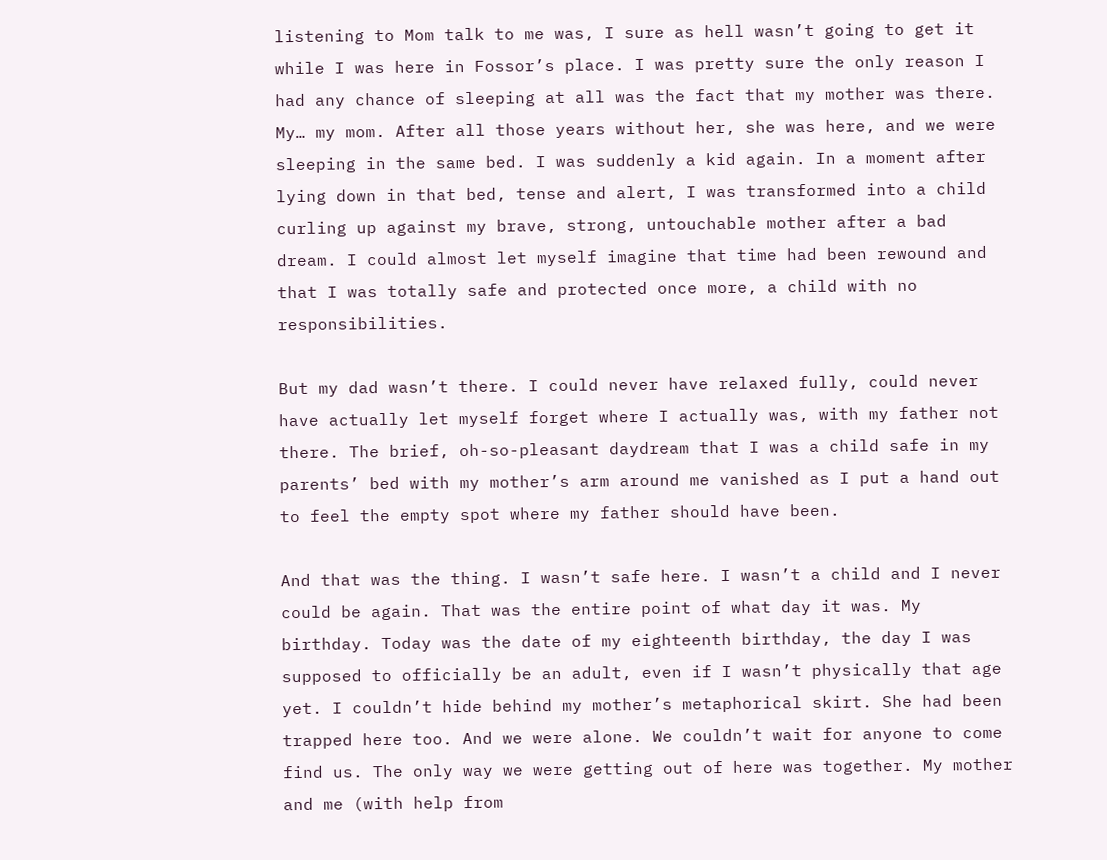listening to Mom talk to me was, I sure as hell wasn’t going to get it while I was here in Fossor’s place. I was pretty sure the only reason I had any chance of sleeping at all was the fact that my mother was there. My… my mom. After all those years without her, she was here, and we were sleeping in the same bed. I was suddenly a kid again. In a moment after lying down in that bed, tense and alert, I was transformed into a child curling up against my brave, strong, untouchable mother after a bad dream. I could almost let myself imagine that time had been rewound and that I was totally safe and protected once more, a child with no responsibilities.

But my dad wasn’t there. I could never have relaxed fully, could never have actually let myself forget where I actually was, with my father not there. The brief, oh-so-pleasant daydream that I was a child safe in my parents’ bed with my mother’s arm around me vanished as I put a hand out to feel the empty spot where my father should have been.

And that was the thing. I wasn’t safe here. I wasn’t a child and I never could be again. That was the entire point of what day it was. My birthday. Today was the date of my eighteenth birthday, the day I was supposed to officially be an adult, even if I wasn’t physically that age yet. I couldn’t hide behind my mother’s metaphorical skirt. She had been trapped here too. And we were alone. We couldn’t wait for anyone to come find us. The only way we were getting out of here was together. My mother and me (with help from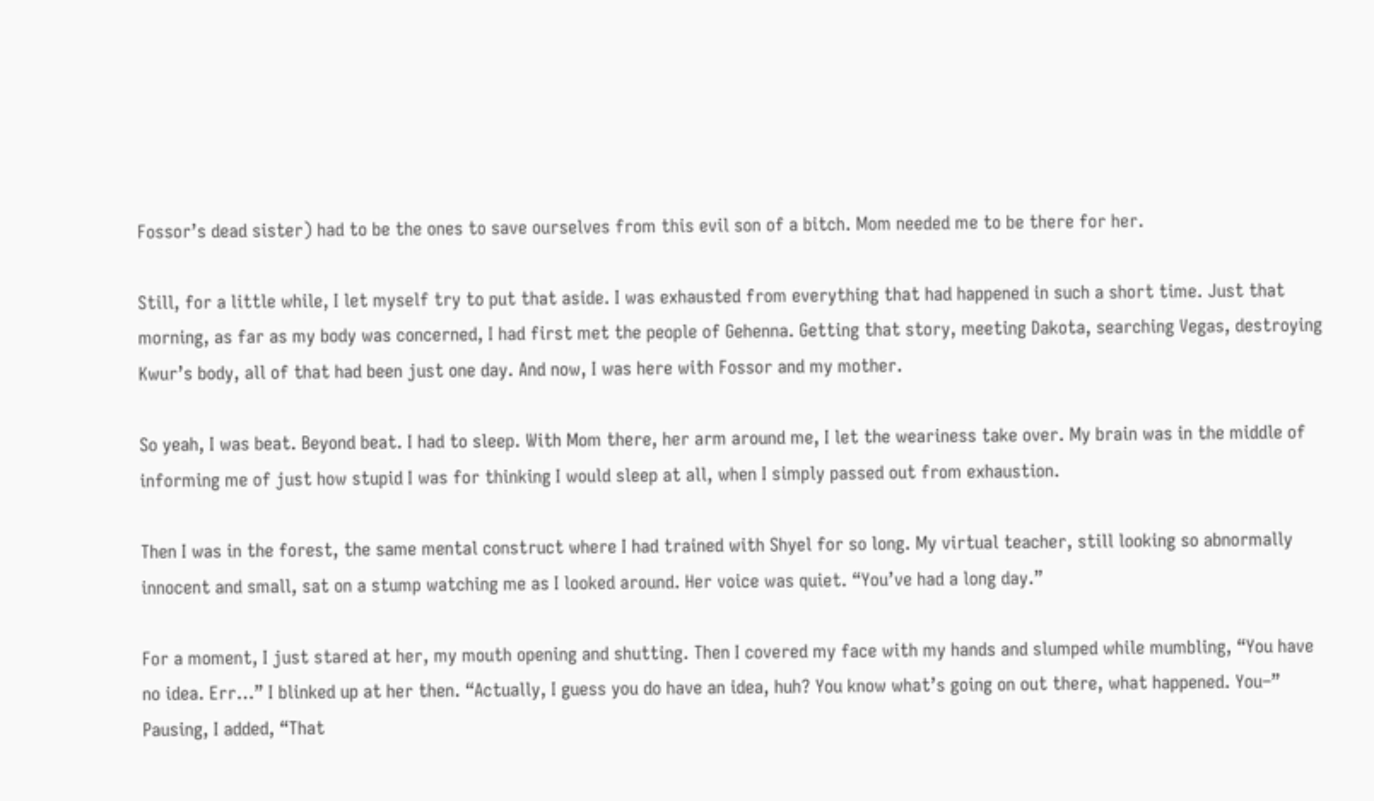Fossor’s dead sister) had to be the ones to save ourselves from this evil son of a bitch. Mom needed me to be there for her.

Still, for a little while, I let myself try to put that aside. I was exhausted from everything that had happened in such a short time. Just that morning, as far as my body was concerned, I had first met the people of Gehenna. Getting that story, meeting Dakota, searching Vegas, destroying Kwur’s body, all of that had been just one day. And now, I was here with Fossor and my mother.

So yeah, I was beat. Beyond beat. I had to sleep. With Mom there, her arm around me, I let the weariness take over. My brain was in the middle of informing me of just how stupid I was for thinking I would sleep at all, when I simply passed out from exhaustion.

Then I was in the forest, the same mental construct where I had trained with Shyel for so long. My virtual teacher, still looking so abnormally innocent and small, sat on a stump watching me as I looked around. Her voice was quiet. “You’ve had a long day.”

For a moment, I just stared at her, my mouth opening and shutting. Then I covered my face with my hands and slumped while mumbling, “You have no idea. Err…” I blinked up at her then. “Actually, I guess you do have an idea, huh? You know what’s going on out there, what happened. You–” Pausing, I added, “That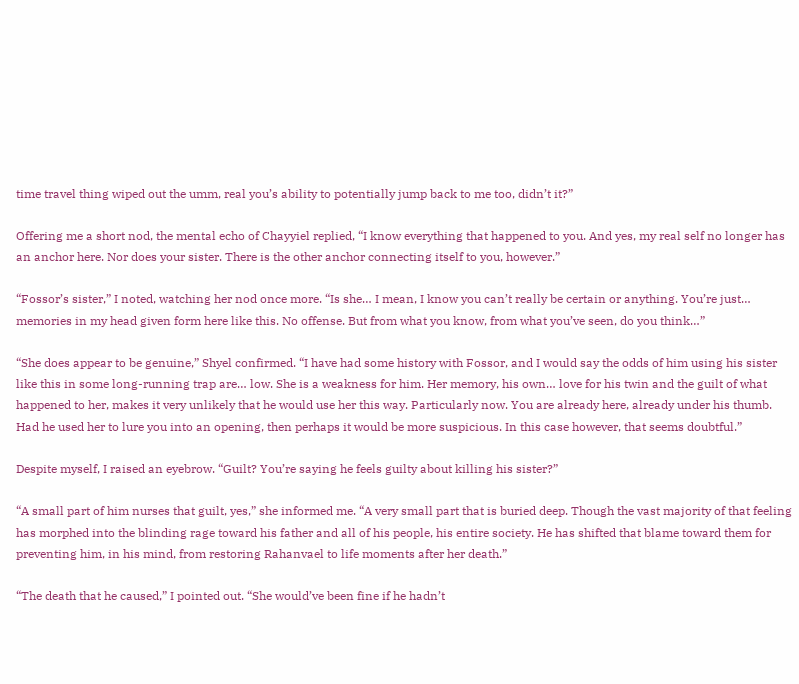time travel thing wiped out the umm, real you’s ability to potentially jump back to me too, didn’t it?”

Offering me a short nod, the mental echo of Chayyiel replied, “I know everything that happened to you. And yes, my real self no longer has an anchor here. Nor does your sister. There is the other anchor connecting itself to you, however.”

“Fossor’s sister,” I noted, watching her nod once more. “Is she… I mean, I know you can’t really be certain or anything. You’re just… memories in my head given form here like this. No offense. But from what you know, from what you’ve seen, do you think…”

“She does appear to be genuine,” Shyel confirmed. “I have had some history with Fossor, and I would say the odds of him using his sister like this in some long-running trap are… low. She is a weakness for him. Her memory, his own… love for his twin and the guilt of what happened to her, makes it very unlikely that he would use her this way. Particularly now. You are already here, already under his thumb. Had he used her to lure you into an opening, then perhaps it would be more suspicious. In this case however, that seems doubtful.”

Despite myself, I raised an eyebrow. “Guilt? You’re saying he feels guilty about killing his sister?”

“A small part of him nurses that guilt, yes,” she informed me. “A very small part that is buried deep. Though the vast majority of that feeling has morphed into the blinding rage toward his father and all of his people, his entire society. He has shifted that blame toward them for preventing him, in his mind, from restoring Rahanvael to life moments after her death.”

“The death that he caused,” I pointed out. “She would’ve been fine if he hadn’t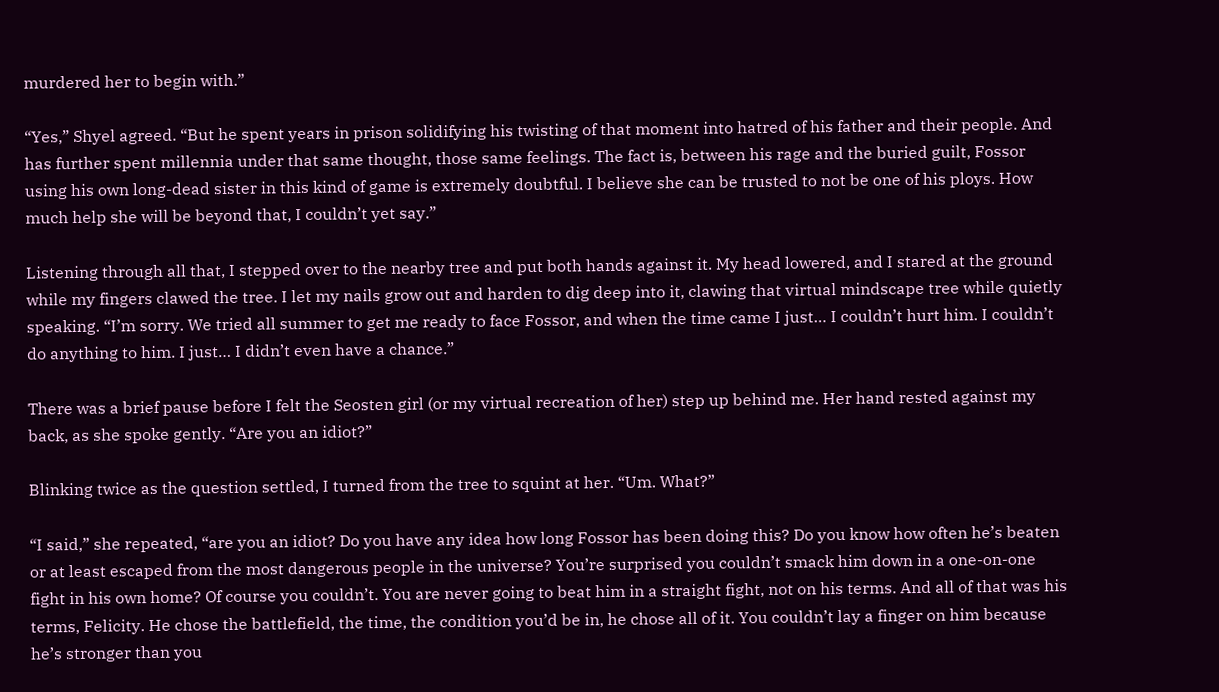murdered her to begin with.”

“Yes,” Shyel agreed. “But he spent years in prison solidifying his twisting of that moment into hatred of his father and their people. And has further spent millennia under that same thought, those same feelings. The fact is, between his rage and the buried guilt, Fossor using his own long-dead sister in this kind of game is extremely doubtful. I believe she can be trusted to not be one of his ploys. How much help she will be beyond that, I couldn’t yet say.”

Listening through all that, I stepped over to the nearby tree and put both hands against it. My head lowered, and I stared at the ground while my fingers clawed the tree. I let my nails grow out and harden to dig deep into it, clawing that virtual mindscape tree while quietly speaking. “I’m sorry. We tried all summer to get me ready to face Fossor, and when the time came I just… I couldn’t hurt him. I couldn’t do anything to him. I just… I didn’t even have a chance.”

There was a brief pause before I felt the Seosten girl (or my virtual recreation of her) step up behind me. Her hand rested against my back, as she spoke gently. “Are you an idiot?”

Blinking twice as the question settled, I turned from the tree to squint at her. “Um. What?”

“I said,” she repeated, “are you an idiot? Do you have any idea how long Fossor has been doing this? Do you know how often he’s beaten or at least escaped from the most dangerous people in the universe? You’re surprised you couldn’t smack him down in a one-on-one fight in his own home? Of course you couldn’t. You are never going to beat him in a straight fight, not on his terms. And all of that was his terms, Felicity. He chose the battlefield, the time, the condition you’d be in, he chose all of it. You couldn’t lay a finger on him because he’s stronger than you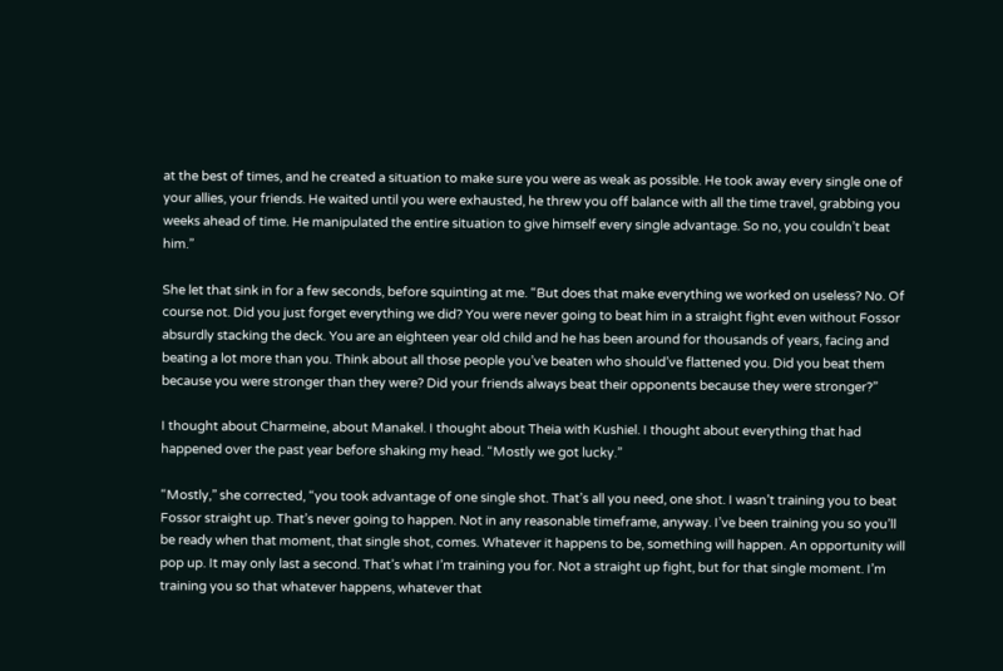at the best of times, and he created a situation to make sure you were as weak as possible. He took away every single one of your allies, your friends. He waited until you were exhausted, he threw you off balance with all the time travel, grabbing you weeks ahead of time. He manipulated the entire situation to give himself every single advantage. So no, you couldn’t beat him.”

She let that sink in for a few seconds, before squinting at me. “But does that make everything we worked on useless? No. Of course not. Did you just forget everything we did? You were never going to beat him in a straight fight even without Fossor absurdly stacking the deck. You are an eighteen year old child and he has been around for thousands of years, facing and beating a lot more than you. Think about all those people you’ve beaten who should’ve flattened you. Did you beat them because you were stronger than they were? Did your friends always beat their opponents because they were stronger?”

I thought about Charmeine, about Manakel. I thought about Theia with Kushiel. I thought about everything that had happened over the past year before shaking my head. “Mostly we got lucky.”

“Mostly,” she corrected, “you took advantage of one single shot. That’s all you need, one shot. I wasn’t training you to beat Fossor straight up. That’s never going to happen. Not in any reasonable timeframe, anyway. I’ve been training you so you’ll be ready when that moment, that single shot, comes. Whatever it happens to be, something will happen. An opportunity will pop up. It may only last a second. That’s what I’m training you for. Not a straight up fight, but for that single moment. I’m training you so that whatever happens, whatever that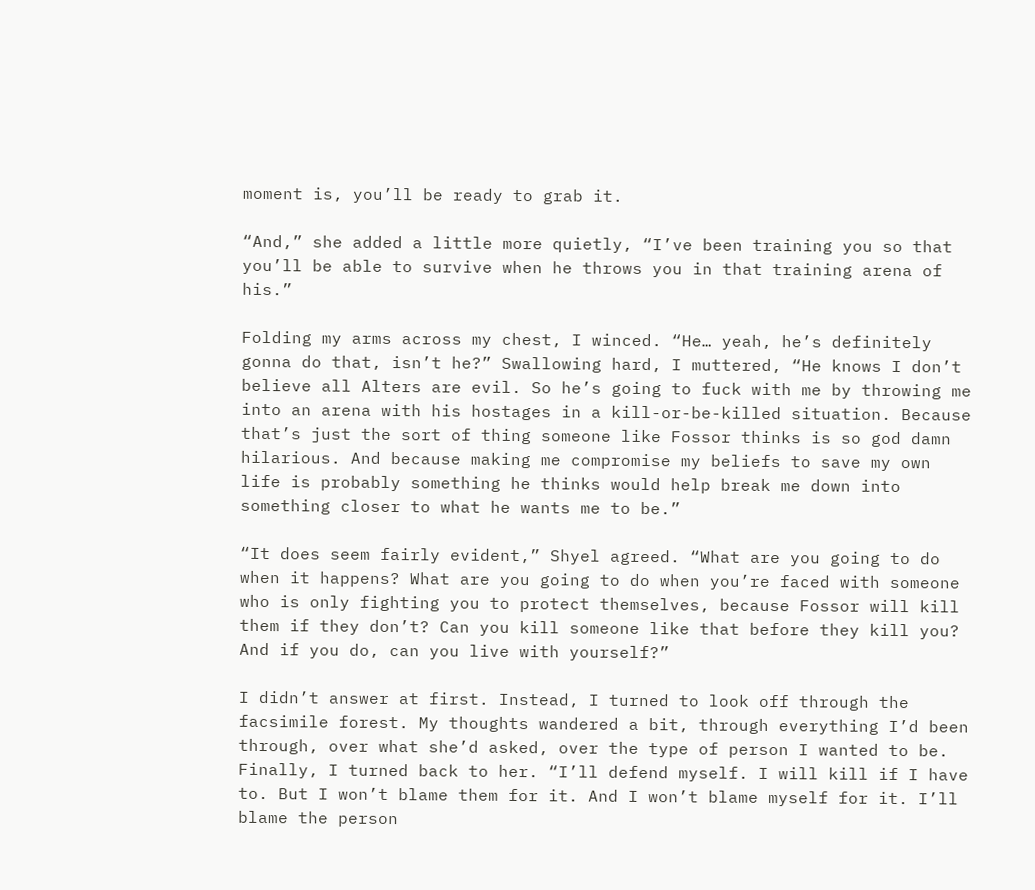moment is, you’ll be ready to grab it.

“And,” she added a little more quietly, “I’ve been training you so that you’ll be able to survive when he throws you in that training arena of his.”

Folding my arms across my chest, I winced. “He… yeah, he’s definitely gonna do that, isn’t he?” Swallowing hard, I muttered, “He knows I don’t believe all Alters are evil. So he’s going to fuck with me by throwing me into an arena with his hostages in a kill-or-be-killed situation. Because that’s just the sort of thing someone like Fossor thinks is so god damn hilarious. And because making me compromise my beliefs to save my own life is probably something he thinks would help break me down into something closer to what he wants me to be.”

“It does seem fairly evident,” Shyel agreed. “What are you going to do when it happens? What are you going to do when you’re faced with someone who is only fighting you to protect themselves, because Fossor will kill them if they don’t? Can you kill someone like that before they kill you? And if you do, can you live with yourself?”

I didn’t answer at first. Instead, I turned to look off through the facsimile forest. My thoughts wandered a bit, through everything I’d been through, over what she’d asked, over the type of person I wanted to be. Finally, I turned back to her. “I’ll defend myself. I will kill if I have to. But I won’t blame them for it. And I won’t blame myself for it. I’ll blame the person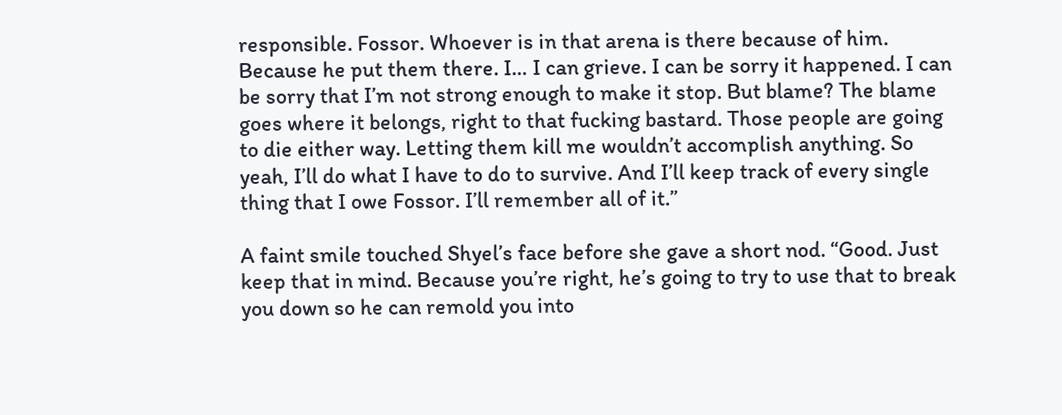responsible. Fossor. Whoever is in that arena is there because of him. Because he put them there. I… I can grieve. I can be sorry it happened. I can be sorry that I’m not strong enough to make it stop. But blame? The blame goes where it belongs, right to that fucking bastard. Those people are going to die either way. Letting them kill me wouldn’t accomplish anything. So yeah, I’ll do what I have to do to survive. And I’ll keep track of every single thing that I owe Fossor. I’ll remember all of it.”

A faint smile touched Shyel’s face before she gave a short nod. “Good. Just keep that in mind. Because you’re right, he’s going to try to use that to break you down so he can remold you into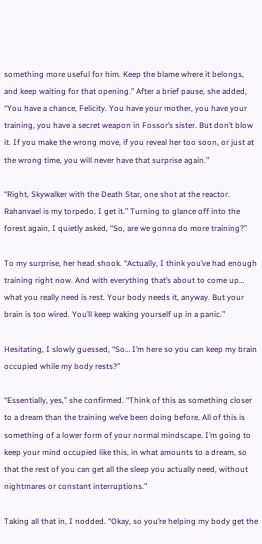something more useful for him. Keep the blame where it belongs, and keep waiting for that opening.” After a brief pause, she added, “You have a chance, Felicity. You have your mother, you have your training, you have a secret weapon in Fossor’s sister. But don’t blow it. If you make the wrong move, if you reveal her too soon, or just at the wrong time, you will never have that surprise again.”

“Right, Skywalker with the Death Star, one shot at the reactor. Rahanvael is my torpedo, I get it.” Turning to glance off into the forest again, I quietly asked, “So, are we gonna do more training?”

To my surprise, her head shook. “Actually, I think you’ve had enough training right now. And with everything that’s about to come up… what you really need is rest. Your body needs it, anyway. But your brain is too wired. You’ll keep waking yourself up in a panic.”

Hesitating, I slowly guessed, “So… I’m here so you can keep my brain occupied while my body rests?”

“Essentially, yes,” she confirmed. “Think of this as something closer to a dream than the training we’ve been doing before. All of this is something of a lower form of your normal mindscape. I’m going to keep your mind occupied like this, in what amounts to a dream, so that the rest of you can get all the sleep you actually need, without nightmares or constant interruptions.”

Taking all that in, I nodded. “Okay, so you’re helping my body get the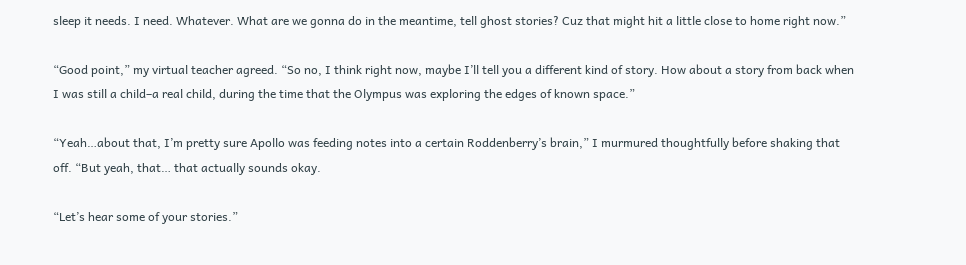sleep it needs. I need. Whatever. What are we gonna do in the meantime, tell ghost stories? Cuz that might hit a little close to home right now.”

“Good point,” my virtual teacher agreed. “So no, I think right now, maybe I’ll tell you a different kind of story. How about a story from back when I was still a child–a real child, during the time that the Olympus was exploring the edges of known space.”

“Yeah…about that, I’m pretty sure Apollo was feeding notes into a certain Roddenberry’s brain,” I murmured thoughtfully before shaking that off. “But yeah, that… that actually sounds okay.

“Let’s hear some of your stories.”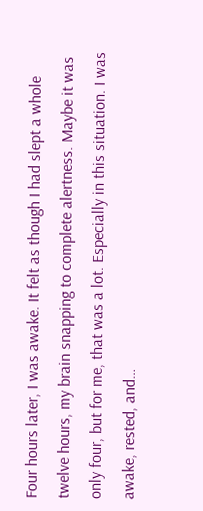Four hours later, I was awake. It felt as though I had slept a whole twelve hours, my brain snapping to complete alertness. Maybe it was only four, but for me, that was a lot. Especially in this situation. I was awake, rested, and…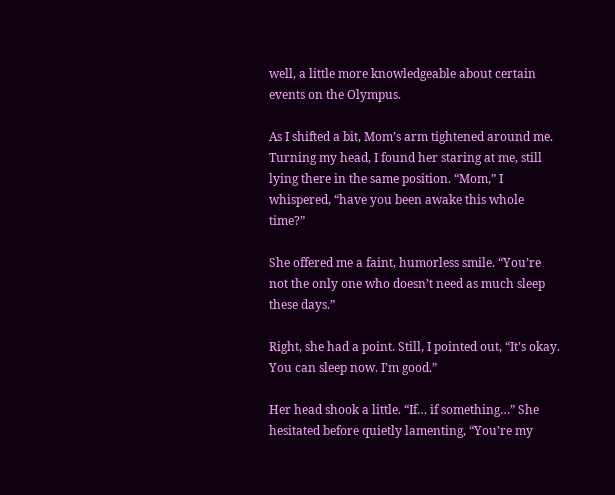well, a little more knowledgeable about certain events on the Olympus.

As I shifted a bit, Mom’s arm tightened around me. Turning my head, I found her staring at me, still lying there in the same position. “Mom,” I whispered, “have you been awake this whole time?”

She offered me a faint, humorless smile. “You’re not the only one who doesn’t need as much sleep these days.”

Right, she had a point. Still, I pointed out, “It’s okay. You can sleep now. I’m good.”

Her head shook a little. “If… if something…” She hesitated before quietly lamenting, “You’re my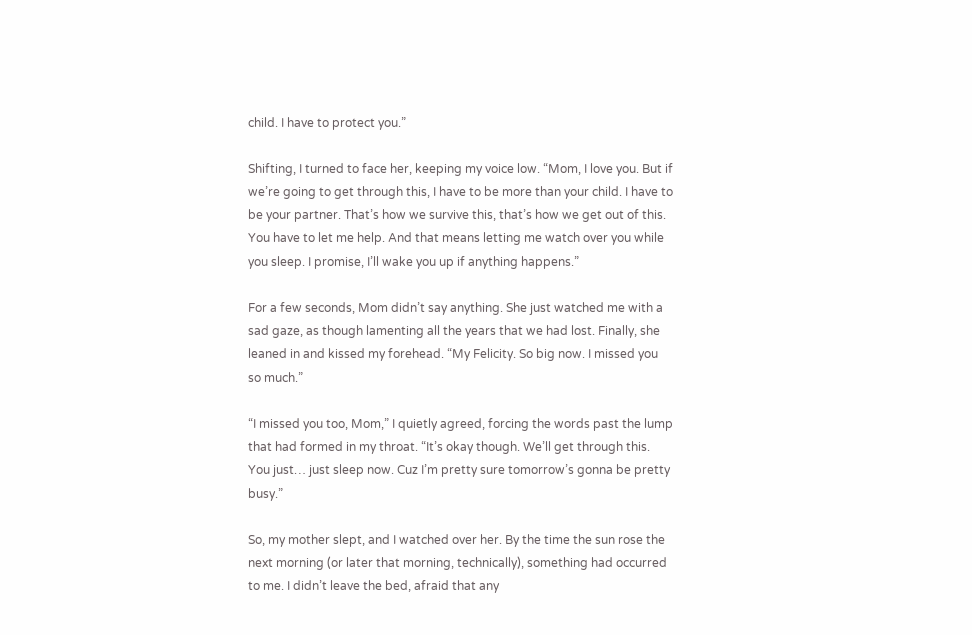child. I have to protect you.”

Shifting, I turned to face her, keeping my voice low. “Mom, I love you. But if we’re going to get through this, I have to be more than your child. I have to be your partner. That’s how we survive this, that’s how we get out of this. You have to let me help. And that means letting me watch over you while you sleep. I promise, I’ll wake you up if anything happens.”

For a few seconds, Mom didn’t say anything. She just watched me with a sad gaze, as though lamenting all the years that we had lost. Finally, she leaned in and kissed my forehead. “My Felicity. So big now. I missed you so much.”

“I missed you too, Mom,” I quietly agreed, forcing the words past the lump that had formed in my throat. “It’s okay though. We’ll get through this. You just… just sleep now. Cuz I’m pretty sure tomorrow’s gonna be pretty busy.”

So, my mother slept, and I watched over her. By the time the sun rose the next morning (or later that morning, technically), something had occurred to me. I didn’t leave the bed, afraid that any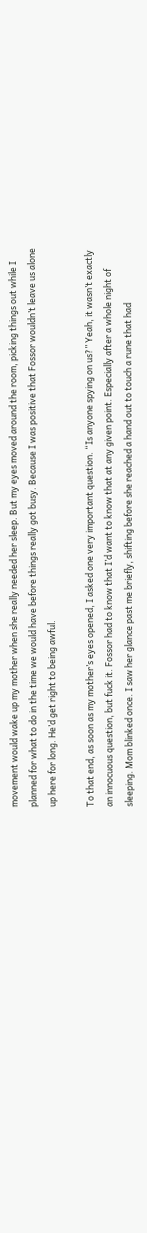movement would wake up my mother when she really needed her sleep. But my eyes moved around the room, picking things out while I planned for what to do in the time we would have before things really got busy. Because I was positive that Fossor wouldn’t leave us alone up here for long. He’d get right to being awful.

To that end, as soon as my mother’s eyes opened, I asked one very important question. “Is anyone spying on us?” Yeah, it wasn’t exactly an innocuous question, but fuck it. Fossor had to know that I’d want to know that at any given point. Especially after a whole night of sleeping. Mom blinked once. I saw her glance past me briefly, shifting before she reached a hand out to touch a rune that had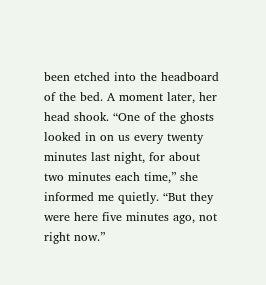been etched into the headboard of the bed. A moment later, her head shook. “One of the ghosts looked in on us every twenty minutes last night, for about two minutes each time,” she informed me quietly. “But they were here five minutes ago, not right now.”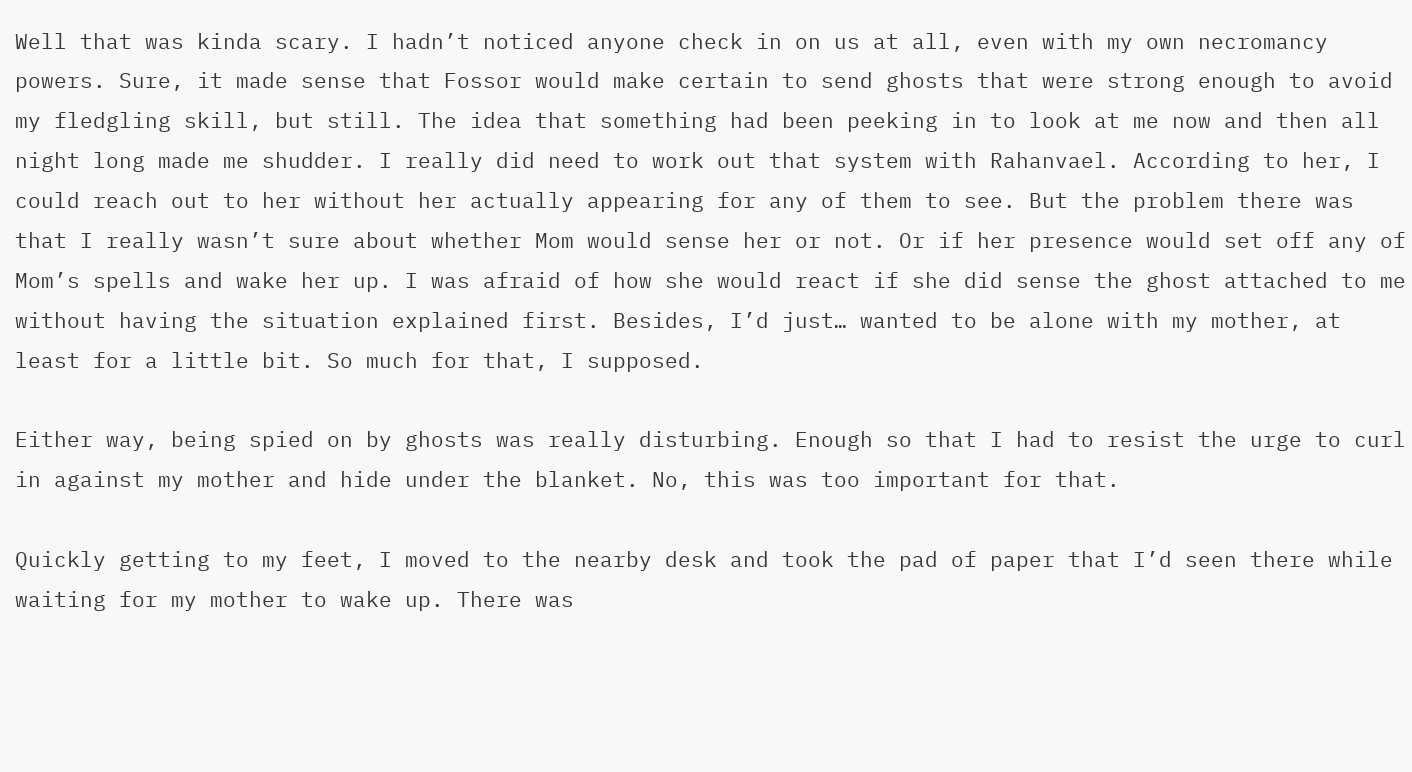Well that was kinda scary. I hadn’t noticed anyone check in on us at all, even with my own necromancy powers. Sure, it made sense that Fossor would make certain to send ghosts that were strong enough to avoid my fledgling skill, but still. The idea that something had been peeking in to look at me now and then all night long made me shudder. I really did need to work out that system with Rahanvael. According to her, I could reach out to her without her actually appearing for any of them to see. But the problem there was that I really wasn’t sure about whether Mom would sense her or not. Or if her presence would set off any of Mom’s spells and wake her up. I was afraid of how she would react if she did sense the ghost attached to me without having the situation explained first. Besides, I’d just… wanted to be alone with my mother, at least for a little bit. So much for that, I supposed.

Either way, being spied on by ghosts was really disturbing. Enough so that I had to resist the urge to curl in against my mother and hide under the blanket. No, this was too important for that.

Quickly getting to my feet, I moved to the nearby desk and took the pad of paper that I’d seen there while waiting for my mother to wake up. There was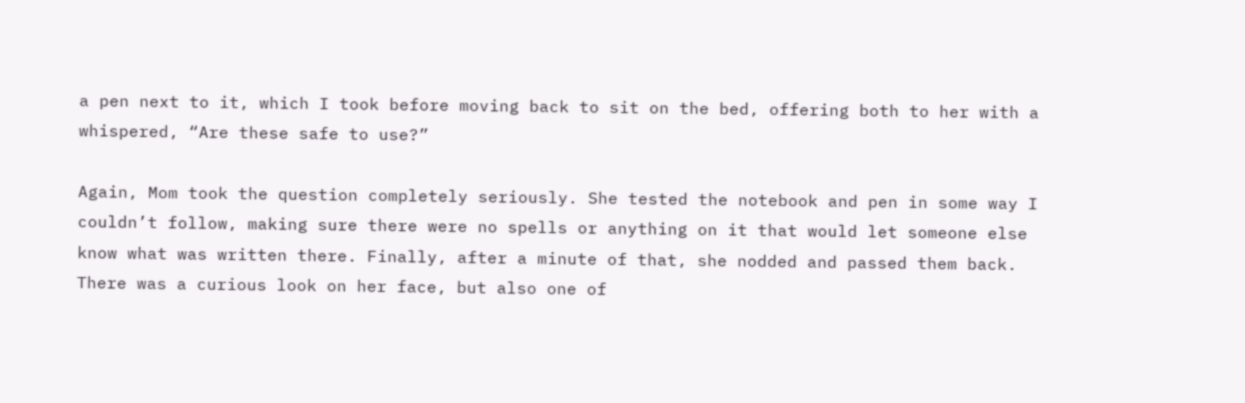a pen next to it, which I took before moving back to sit on the bed, offering both to her with a whispered, “Are these safe to use?”

Again, Mom took the question completely seriously. She tested the notebook and pen in some way I couldn’t follow, making sure there were no spells or anything on it that would let someone else know what was written there. Finally, after a minute of that, she nodded and passed them back. There was a curious look on her face, but also one of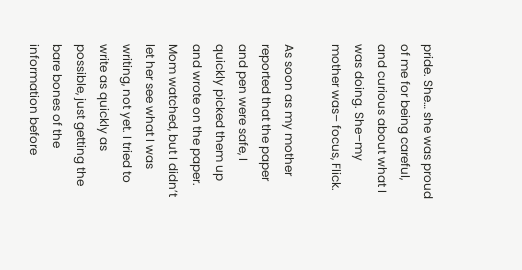pride. She… she was proud of me for being careful, and curious about what I was doing. She–my mother was– focus, Flick.

As soon as my mother reported that the paper and pen were safe, I quickly picked them up and wrote on the paper. Mom watched, but I didn’t let her see what I was writing, not yet. I tried to write as quickly as possible, just getting the bare bones of the information before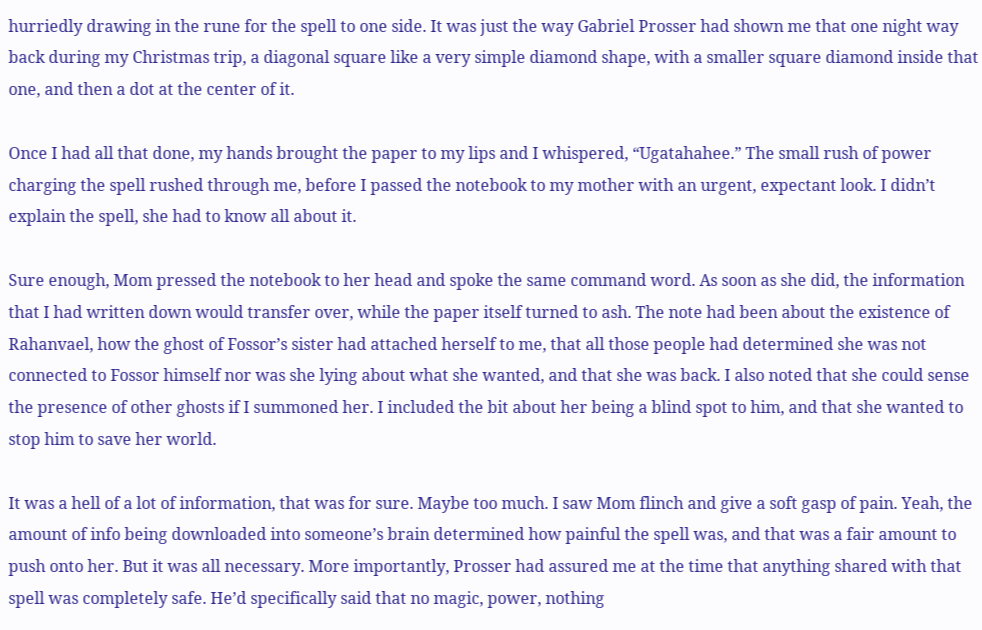hurriedly drawing in the rune for the spell to one side. It was just the way Gabriel Prosser had shown me that one night way back during my Christmas trip, a diagonal square like a very simple diamond shape, with a smaller square diamond inside that one, and then a dot at the center of it.

Once I had all that done, my hands brought the paper to my lips and I whispered, “Ugatahahee.” The small rush of power charging the spell rushed through me, before I passed the notebook to my mother with an urgent, expectant look. I didn’t explain the spell, she had to know all about it.

Sure enough, Mom pressed the notebook to her head and spoke the same command word. As soon as she did, the information that I had written down would transfer over, while the paper itself turned to ash. The note had been about the existence of Rahanvael, how the ghost of Fossor’s sister had attached herself to me, that all those people had determined she was not connected to Fossor himself nor was she lying about what she wanted, and that she was back. I also noted that she could sense the presence of other ghosts if I summoned her. I included the bit about her being a blind spot to him, and that she wanted to stop him to save her world.

It was a hell of a lot of information, that was for sure. Maybe too much. I saw Mom flinch and give a soft gasp of pain. Yeah, the amount of info being downloaded into someone’s brain determined how painful the spell was, and that was a fair amount to push onto her. But it was all necessary. More importantly, Prosser had assured me at the time that anything shared with that spell was completely safe. He’d specifically said that no magic, power, nothing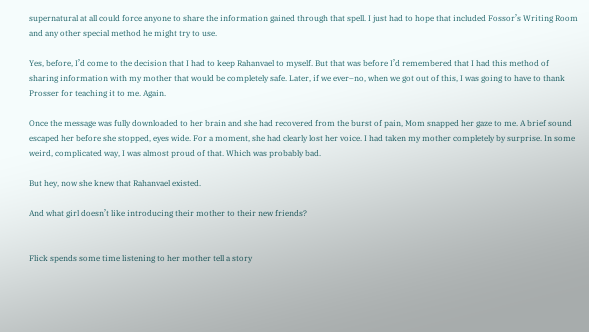supernatural at all could force anyone to share the information gained through that spell. I just had to hope that included Fossor’s Writing Room and any other special method he might try to use.

Yes, before, I’d come to the decision that I had to keep Rahanvael to myself. But that was before I’d remembered that I had this method of sharing information with my mother that would be completely safe. Later, if we ever–no, when we got out of this, I was going to have to thank Prosser for teaching it to me. Again.

Once the message was fully downloaded to her brain and she had recovered from the burst of pain, Mom snapped her gaze to me. A brief sound escaped her before she stopped, eyes wide. For a moment, she had clearly lost her voice. I had taken my mother completely by surprise. In some weird, complicated way, I was almost proud of that. Which was probably bad.

But hey, now she knew that Rahanvael existed.

And what girl doesn’t like introducing their mother to their new friends?


Flick spends some time listening to her mother tell a story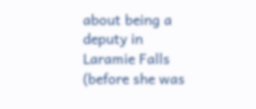about being a deputy in Laramie Falls (before she was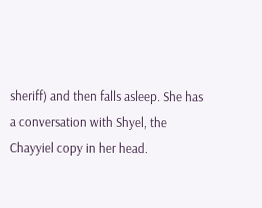sheriff) and then falls asleep. She has a conversation with Shyel, the Chayyiel copy in her head.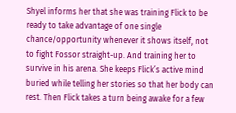Shyel informs her that she was training Flick to be ready to take advantage of one single chance/opportunity whenever it shows itself, not to fight Fossor straight-up. And training her to survive in his arena. She keeps Flick’s active mind buried while telling her stories so that her body can rest. Then Flick takes a turn being awake for a few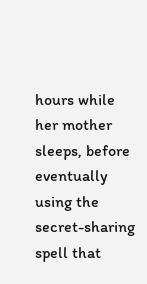hours while her mother sleeps, before eventually using the secret-sharing spell that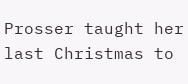Prosser taught her last Christmas to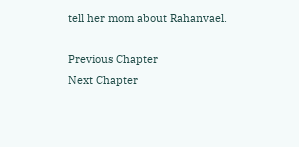tell her mom about Rahanvael.

Previous Chapter                                    Next Chapter